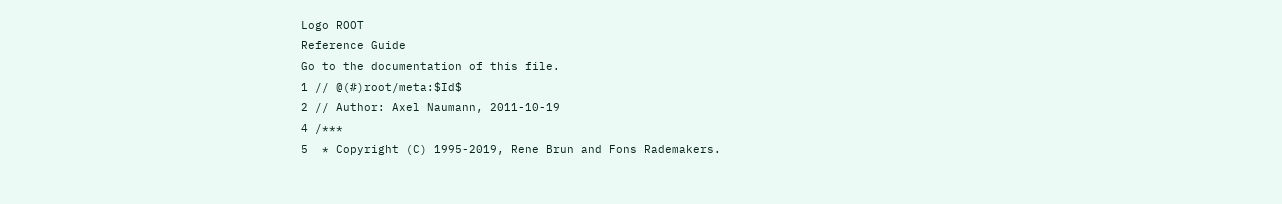Logo ROOT
Reference Guide
Go to the documentation of this file.
1 // @(#)root/meta:$Id$
2 // Author: Axel Naumann, 2011-10-19
4 /***
5  * Copyright (C) 1995-2019, Rene Brun and Fons Rademakers.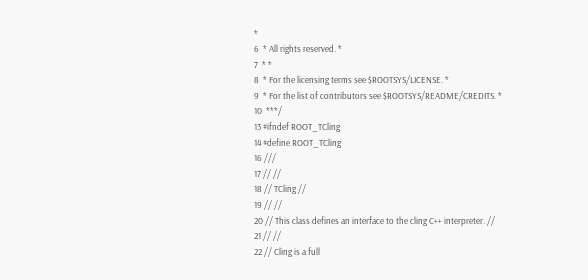*
6  * All rights reserved. *
7  * *
8  * For the licensing terms see $ROOTSYS/LICENSE. *
9  * For the list of contributors see $ROOTSYS/README/CREDITS. *
10  ***/
13 #ifndef ROOT_TCling
14 #define ROOT_TCling
16 ///
17 // //
18 // TCling //
19 // //
20 // This class defines an interface to the cling C++ interpreter. //
21 // //
22 // Cling is a full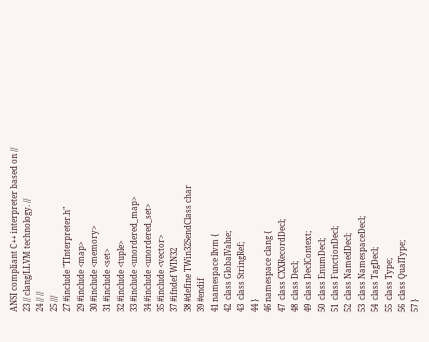ANSI compliant C++ interpreter based on //
23 // clang/LLVM technology. //
24 // //
25 ///
27 #include "TInterpreter.h"
29 #include <map>
30 #include <memory>
31 #include <set>
32 #include <tuple>
33 #include <unordered_map>
34 #include <unordered_set>
35 #include <vector>
37 #ifndef WIN32
38 #define TWin32SendClass char
39 #endif
41 namespace llvm {
42  class GlobalValue;
43  class StringRef;
44 }
46 namespace clang {
47  class CXXRecordDecl;
48  class Decl;
49  class DeclContext;
50  class EnumDecl;
51  class FunctionDecl;
52  class NamedDecl;
53  class NamespaceDecl;
54  class TagDecl;
55  class Type;
56  class QualType;
57 }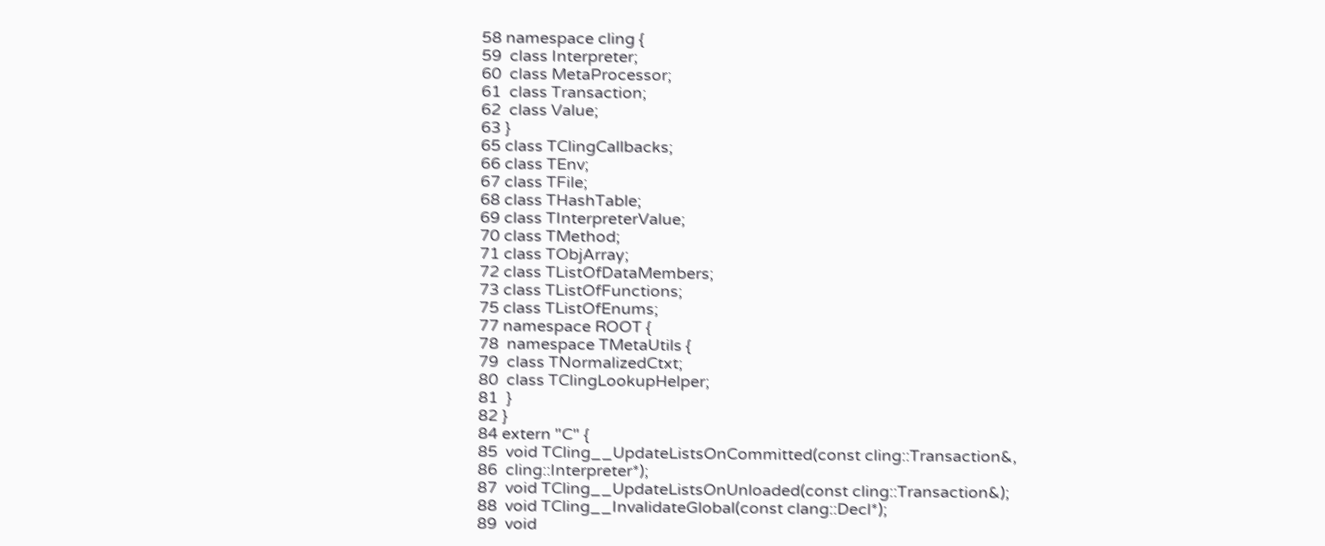58 namespace cling {
59  class Interpreter;
60  class MetaProcessor;
61  class Transaction;
62  class Value;
63 }
65 class TClingCallbacks;
66 class TEnv;
67 class TFile;
68 class THashTable;
69 class TInterpreterValue;
70 class TMethod;
71 class TObjArray;
72 class TListOfDataMembers;
73 class TListOfFunctions;
75 class TListOfEnums;
77 namespace ROOT {
78  namespace TMetaUtils {
79  class TNormalizedCtxt;
80  class TClingLookupHelper;
81  }
82 }
84 extern "C" {
85  void TCling__UpdateListsOnCommitted(const cling::Transaction&,
86  cling::Interpreter*);
87  void TCling__UpdateListsOnUnloaded(const cling::Transaction&);
88  void TCling__InvalidateGlobal(const clang::Decl*);
89  void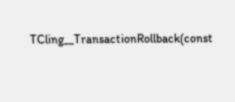TCling__TransactionRollback(const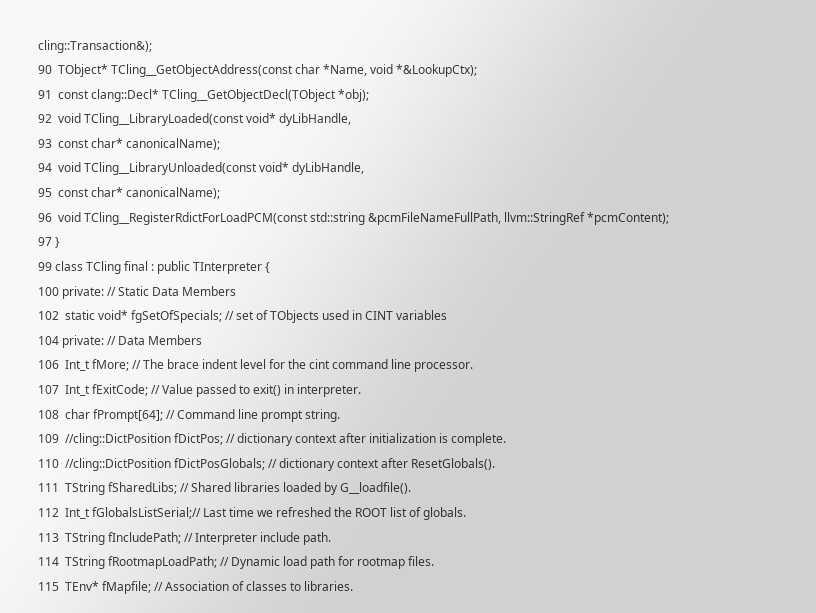cling::Transaction&);
90  TObject* TCling__GetObjectAddress(const char *Name, void *&LookupCtx);
91  const clang::Decl* TCling__GetObjectDecl(TObject *obj);
92  void TCling__LibraryLoaded(const void* dyLibHandle,
93  const char* canonicalName);
94  void TCling__LibraryUnloaded(const void* dyLibHandle,
95  const char* canonicalName);
96  void TCling__RegisterRdictForLoadPCM(const std::string &pcmFileNameFullPath, llvm::StringRef *pcmContent);
97 }
99 class TCling final : public TInterpreter {
100 private: // Static Data Members
102  static void* fgSetOfSpecials; // set of TObjects used in CINT variables
104 private: // Data Members
106  Int_t fMore; // The brace indent level for the cint command line processor.
107  Int_t fExitCode; // Value passed to exit() in interpreter.
108  char fPrompt[64]; // Command line prompt string.
109  //cling::DictPosition fDictPos; // dictionary context after initialization is complete.
110  //cling::DictPosition fDictPosGlobals; // dictionary context after ResetGlobals().
111  TString fSharedLibs; // Shared libraries loaded by G__loadfile().
112  Int_t fGlobalsListSerial;// Last time we refreshed the ROOT list of globals.
113  TString fIncludePath; // Interpreter include path.
114  TString fRootmapLoadPath; // Dynamic load path for rootmap files.
115  TEnv* fMapfile; // Association of classes to libraries.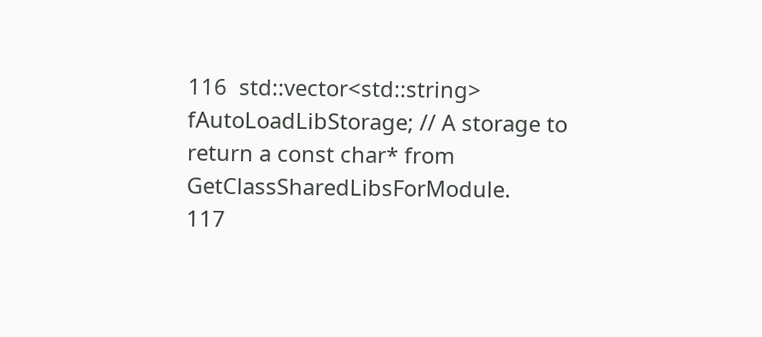116  std::vector<std::string> fAutoLoadLibStorage; // A storage to return a const char* from GetClassSharedLibsForModule.
117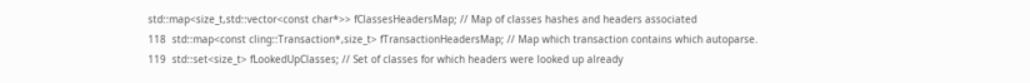std::map<size_t,std::vector<const char*>> fClassesHeadersMap; // Map of classes hashes and headers associated
118  std::map<const cling::Transaction*,size_t> fTransactionHeadersMap; // Map which transaction contains which autoparse.
119  std::set<size_t> fLookedUpClasses; // Set of classes for which headers were looked up already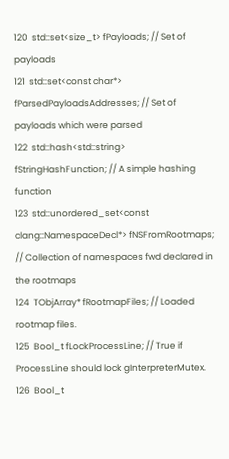120  std::set<size_t> fPayloads; // Set of payloads
121  std::set<const char*> fParsedPayloadsAddresses; // Set of payloads which were parsed
122  std::hash<std::string> fStringHashFunction; // A simple hashing function
123  std::unordered_set<const clang::NamespaceDecl*> fNSFromRootmaps; // Collection of namespaces fwd declared in the rootmaps
124  TObjArray* fRootmapFiles; // Loaded rootmap files.
125  Bool_t fLockProcessLine; // True if ProcessLine should lock gInterpreterMutex.
126  Bool_t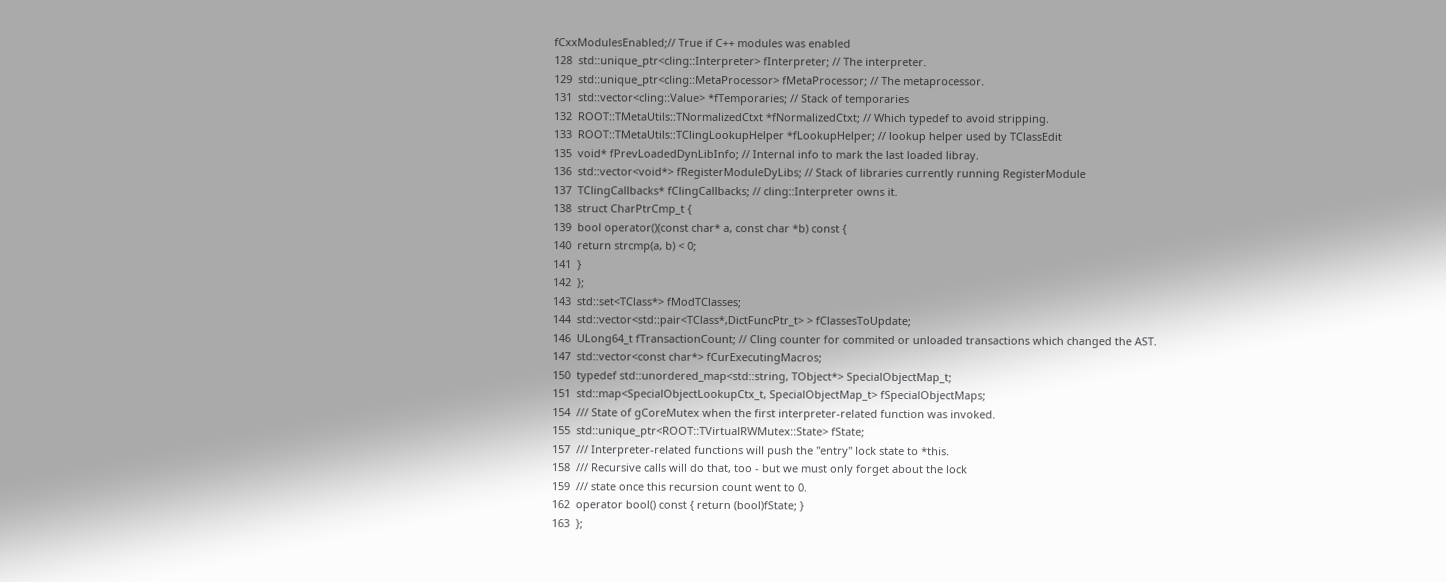fCxxModulesEnabled;// True if C++ modules was enabled
128  std::unique_ptr<cling::Interpreter> fInterpreter; // The interpreter.
129  std::unique_ptr<cling::MetaProcessor> fMetaProcessor; // The metaprocessor.
131  std::vector<cling::Value> *fTemporaries; // Stack of temporaries
132  ROOT::TMetaUtils::TNormalizedCtxt *fNormalizedCtxt; // Which typedef to avoid stripping.
133  ROOT::TMetaUtils::TClingLookupHelper *fLookupHelper; // lookup helper used by TClassEdit
135  void* fPrevLoadedDynLibInfo; // Internal info to mark the last loaded libray.
136  std::vector<void*> fRegisterModuleDyLibs; // Stack of libraries currently running RegisterModule
137  TClingCallbacks* fClingCallbacks; // cling::Interpreter owns it.
138  struct CharPtrCmp_t {
139  bool operator()(const char* a, const char *b) const {
140  return strcmp(a, b) < 0;
141  }
142  };
143  std::set<TClass*> fModTClasses;
144  std::vector<std::pair<TClass*,DictFuncPtr_t> > fClassesToUpdate;
146  ULong64_t fTransactionCount; // Cling counter for commited or unloaded transactions which changed the AST.
147  std::vector<const char*> fCurExecutingMacros;
150  typedef std::unordered_map<std::string, TObject*> SpecialObjectMap_t;
151  std::map<SpecialObjectLookupCtx_t, SpecialObjectMap_t> fSpecialObjectMaps;
154  /// State of gCoreMutex when the first interpreter-related function was invoked.
155  std::unique_ptr<ROOT::TVirtualRWMutex::State> fState;
157  /// Interpreter-related functions will push the "entry" lock state to *this.
158  /// Recursive calls will do that, too - but we must only forget about the lock
159  /// state once this recursion count went to 0.
162  operator bool() const { return (bool)fState; }
163  };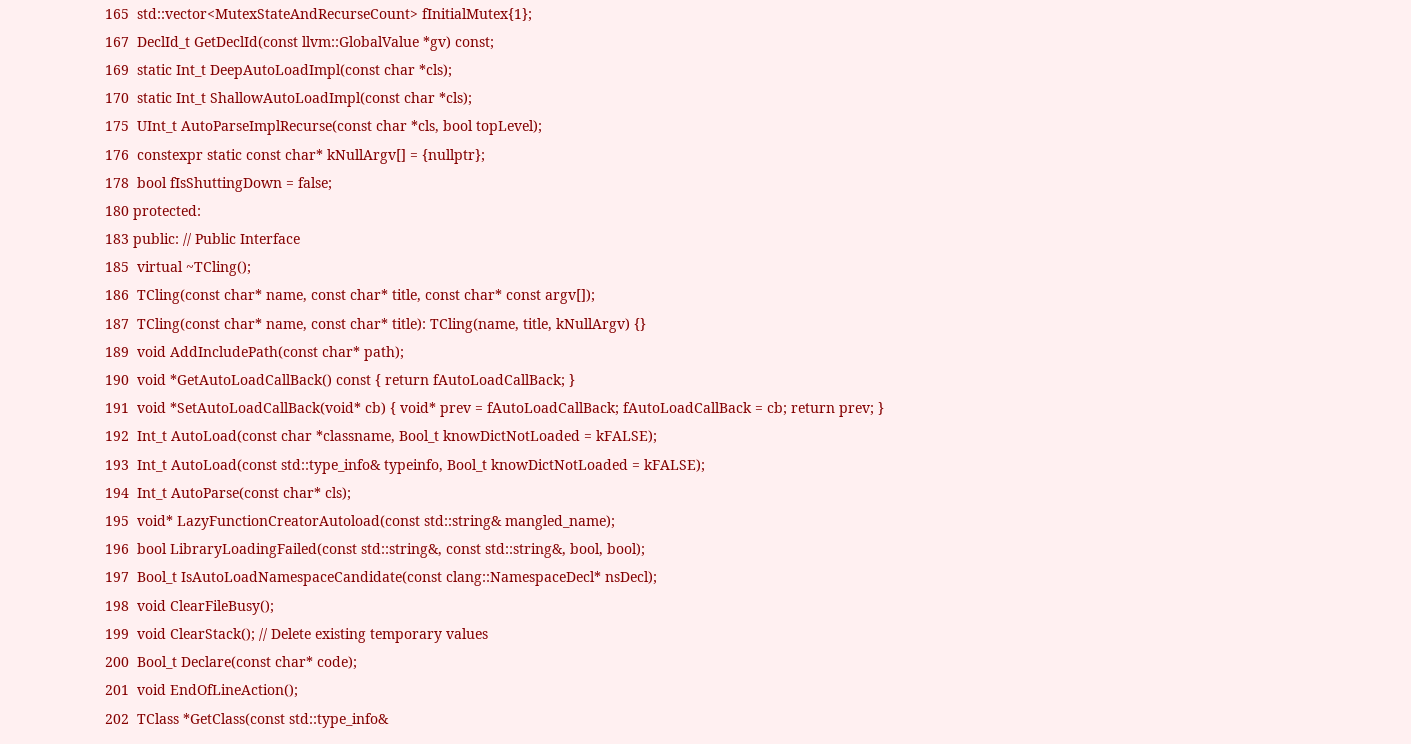165  std::vector<MutexStateAndRecurseCount> fInitialMutex{1};
167  DeclId_t GetDeclId(const llvm::GlobalValue *gv) const;
169  static Int_t DeepAutoLoadImpl(const char *cls);
170  static Int_t ShallowAutoLoadImpl(const char *cls);
175  UInt_t AutoParseImplRecurse(const char *cls, bool topLevel);
176  constexpr static const char* kNullArgv[] = {nullptr};
178  bool fIsShuttingDown = false;
180 protected:
183 public: // Public Interface
185  virtual ~TCling();
186  TCling(const char* name, const char* title, const char* const argv[]);
187  TCling(const char* name, const char* title): TCling(name, title, kNullArgv) {}
189  void AddIncludePath(const char* path);
190  void *GetAutoLoadCallBack() const { return fAutoLoadCallBack; }
191  void *SetAutoLoadCallBack(void* cb) { void* prev = fAutoLoadCallBack; fAutoLoadCallBack = cb; return prev; }
192  Int_t AutoLoad(const char *classname, Bool_t knowDictNotLoaded = kFALSE);
193  Int_t AutoLoad(const std::type_info& typeinfo, Bool_t knowDictNotLoaded = kFALSE);
194  Int_t AutoParse(const char* cls);
195  void* LazyFunctionCreatorAutoload(const std::string& mangled_name);
196  bool LibraryLoadingFailed(const std::string&, const std::string&, bool, bool);
197  Bool_t IsAutoLoadNamespaceCandidate(const clang::NamespaceDecl* nsDecl);
198  void ClearFileBusy();
199  void ClearStack(); // Delete existing temporary values
200  Bool_t Declare(const char* code);
201  void EndOfLineAction();
202  TClass *GetClass(const std::type_info&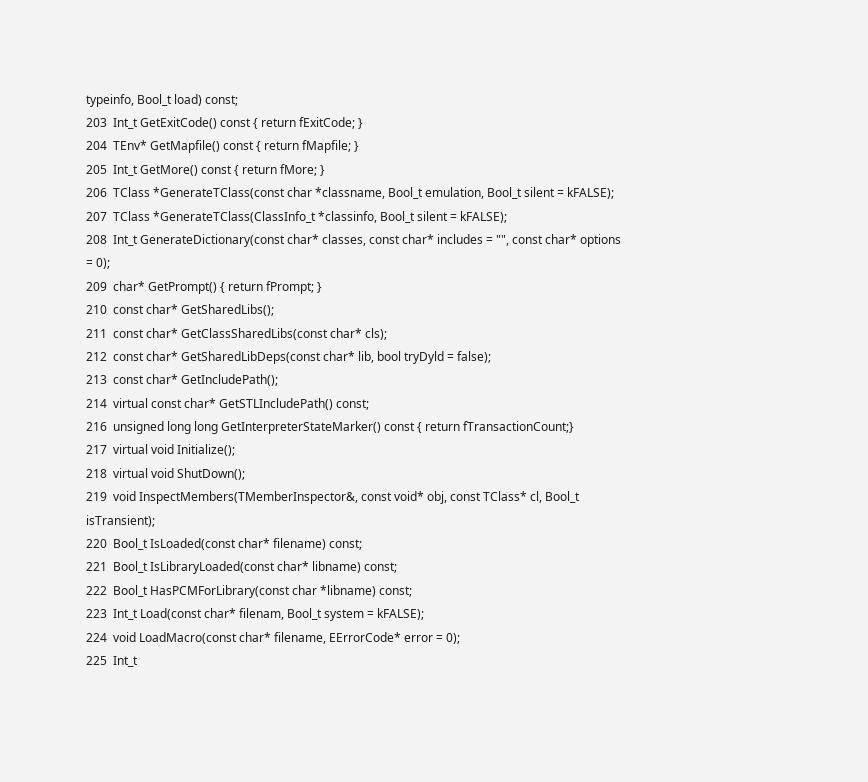typeinfo, Bool_t load) const;
203  Int_t GetExitCode() const { return fExitCode; }
204  TEnv* GetMapfile() const { return fMapfile; }
205  Int_t GetMore() const { return fMore; }
206  TClass *GenerateTClass(const char *classname, Bool_t emulation, Bool_t silent = kFALSE);
207  TClass *GenerateTClass(ClassInfo_t *classinfo, Bool_t silent = kFALSE);
208  Int_t GenerateDictionary(const char* classes, const char* includes = "", const char* options = 0);
209  char* GetPrompt() { return fPrompt; }
210  const char* GetSharedLibs();
211  const char* GetClassSharedLibs(const char* cls);
212  const char* GetSharedLibDeps(const char* lib, bool tryDyld = false);
213  const char* GetIncludePath();
214  virtual const char* GetSTLIncludePath() const;
216  unsigned long long GetInterpreterStateMarker() const { return fTransactionCount;}
217  virtual void Initialize();
218  virtual void ShutDown();
219  void InspectMembers(TMemberInspector&, const void* obj, const TClass* cl, Bool_t isTransient);
220  Bool_t IsLoaded(const char* filename) const;
221  Bool_t IsLibraryLoaded(const char* libname) const;
222  Bool_t HasPCMForLibrary(const char *libname) const;
223  Int_t Load(const char* filenam, Bool_t system = kFALSE);
224  void LoadMacro(const char* filename, EErrorCode* error = 0);
225  Int_t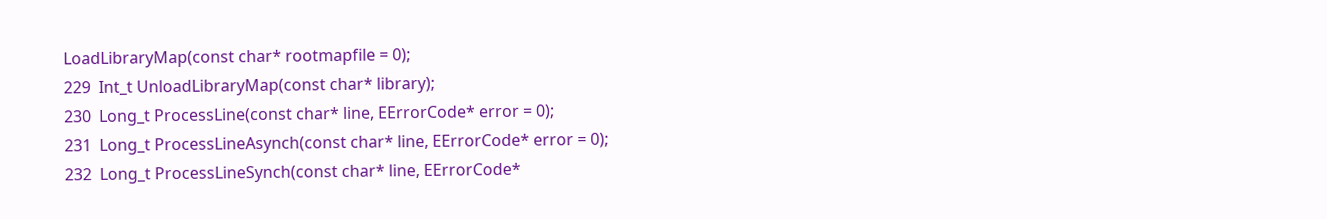LoadLibraryMap(const char* rootmapfile = 0);
229  Int_t UnloadLibraryMap(const char* library);
230  Long_t ProcessLine(const char* line, EErrorCode* error = 0);
231  Long_t ProcessLineAsynch(const char* line, EErrorCode* error = 0);
232  Long_t ProcessLineSynch(const char* line, EErrorCode*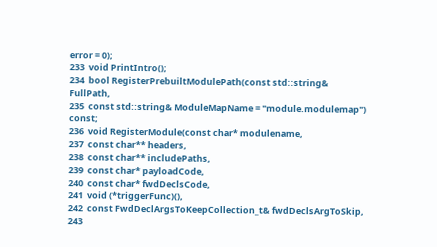error = 0);
233  void PrintIntro();
234  bool RegisterPrebuiltModulePath(const std::string& FullPath,
235  const std::string& ModuleMapName = "module.modulemap") const;
236  void RegisterModule(const char* modulename,
237  const char** headers,
238  const char** includePaths,
239  const char* payloadCode,
240  const char* fwdDeclsCode,
241  void (*triggerFunc)(),
242  const FwdDeclArgsToKeepCollection_t& fwdDeclsArgToSkip,
243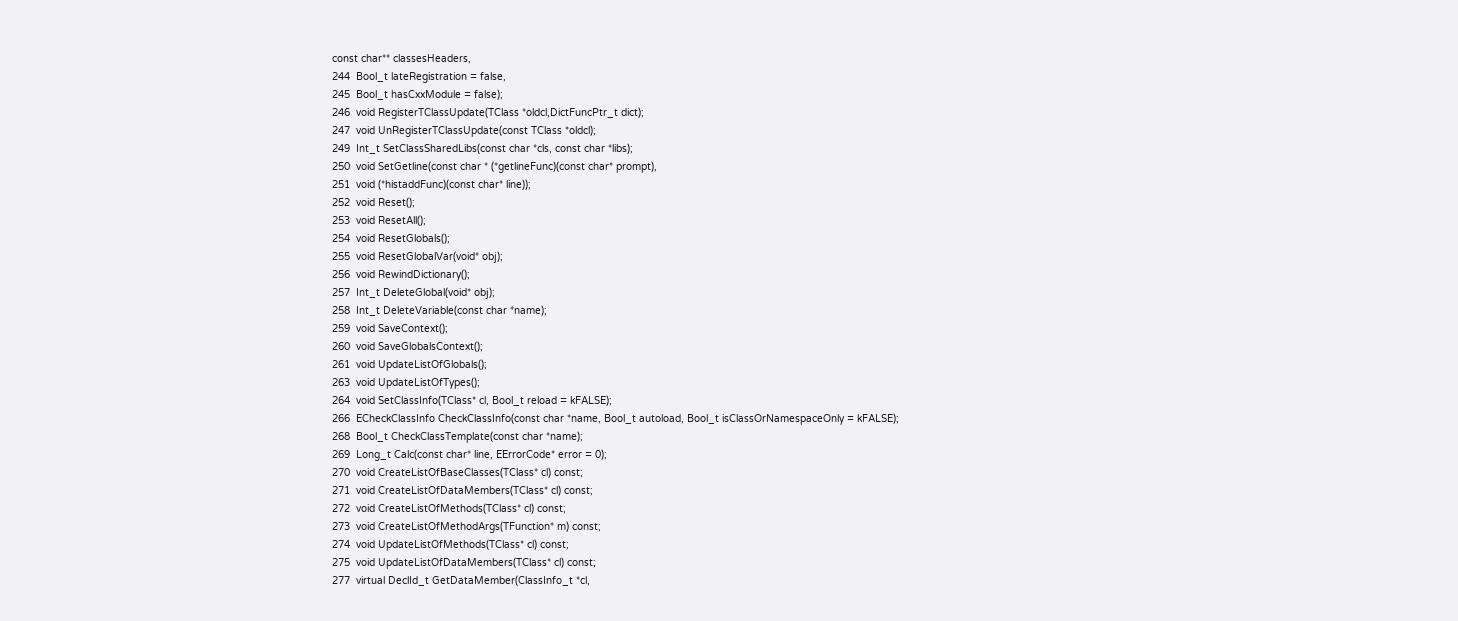const char** classesHeaders,
244  Bool_t lateRegistration = false,
245  Bool_t hasCxxModule = false);
246  void RegisterTClassUpdate(TClass *oldcl,DictFuncPtr_t dict);
247  void UnRegisterTClassUpdate(const TClass *oldcl);
249  Int_t SetClassSharedLibs(const char *cls, const char *libs);
250  void SetGetline(const char * (*getlineFunc)(const char* prompt),
251  void (*histaddFunc)(const char* line));
252  void Reset();
253  void ResetAll();
254  void ResetGlobals();
255  void ResetGlobalVar(void* obj);
256  void RewindDictionary();
257  Int_t DeleteGlobal(void* obj);
258  Int_t DeleteVariable(const char *name);
259  void SaveContext();
260  void SaveGlobalsContext();
261  void UpdateListOfGlobals();
263  void UpdateListOfTypes();
264  void SetClassInfo(TClass* cl, Bool_t reload = kFALSE);
266  ECheckClassInfo CheckClassInfo(const char *name, Bool_t autoload, Bool_t isClassOrNamespaceOnly = kFALSE);
268  Bool_t CheckClassTemplate(const char *name);
269  Long_t Calc(const char* line, EErrorCode* error = 0);
270  void CreateListOfBaseClasses(TClass* cl) const;
271  void CreateListOfDataMembers(TClass* cl) const;
272  void CreateListOfMethods(TClass* cl) const;
273  void CreateListOfMethodArgs(TFunction* m) const;
274  void UpdateListOfMethods(TClass* cl) const;
275  void UpdateListOfDataMembers(TClass* cl) const;
277  virtual DeclId_t GetDataMember(ClassInfo_t *cl,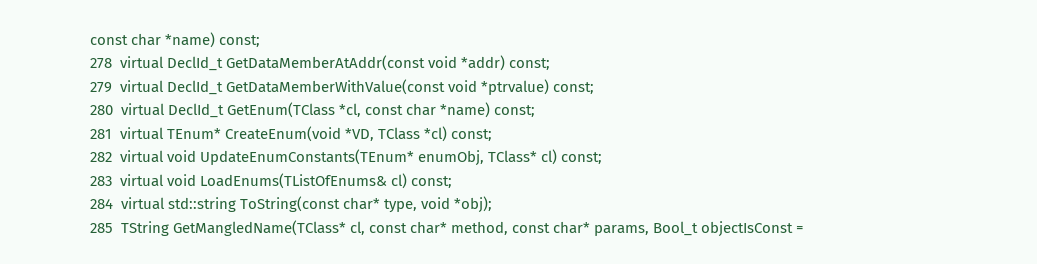const char *name) const;
278  virtual DeclId_t GetDataMemberAtAddr(const void *addr) const;
279  virtual DeclId_t GetDataMemberWithValue(const void *ptrvalue) const;
280  virtual DeclId_t GetEnum(TClass *cl, const char *name) const;
281  virtual TEnum* CreateEnum(void *VD, TClass *cl) const;
282  virtual void UpdateEnumConstants(TEnum* enumObj, TClass* cl) const;
283  virtual void LoadEnums(TListOfEnums& cl) const;
284  virtual std::string ToString(const char* type, void *obj);
285  TString GetMangledName(TClass* cl, const char* method, const char* params, Bool_t objectIsConst =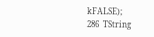kFALSE);
286  TString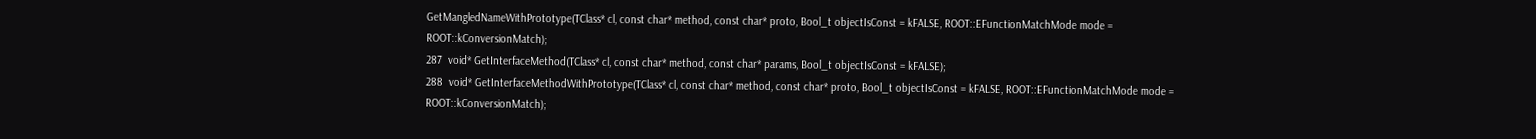GetMangledNameWithPrototype(TClass* cl, const char* method, const char* proto, Bool_t objectIsConst = kFALSE, ROOT::EFunctionMatchMode mode = ROOT::kConversionMatch);
287  void* GetInterfaceMethod(TClass* cl, const char* method, const char* params, Bool_t objectIsConst = kFALSE);
288  void* GetInterfaceMethodWithPrototype(TClass* cl, const char* method, const char* proto, Bool_t objectIsConst = kFALSE, ROOT::EFunctionMatchMode mode = ROOT::kConversionMatch);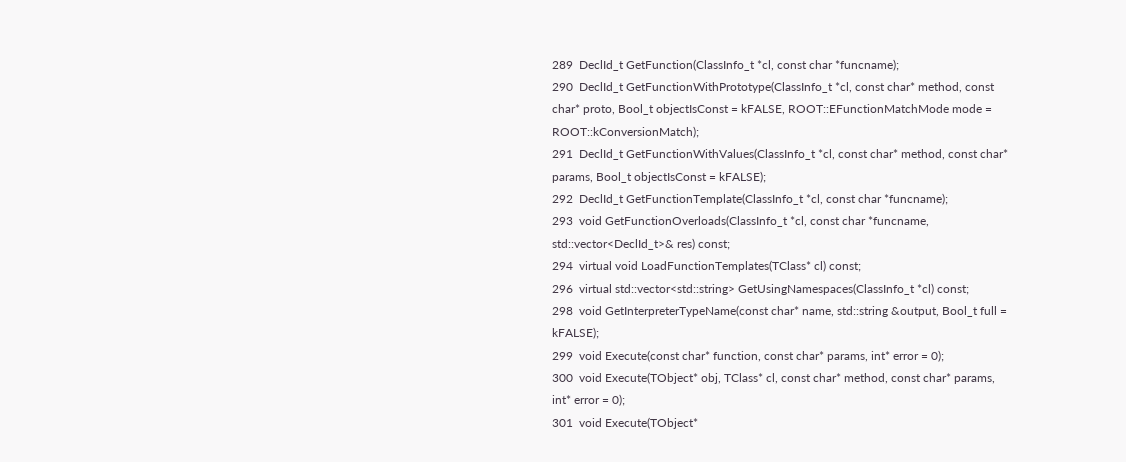289  DeclId_t GetFunction(ClassInfo_t *cl, const char *funcname);
290  DeclId_t GetFunctionWithPrototype(ClassInfo_t *cl, const char* method, const char* proto, Bool_t objectIsConst = kFALSE, ROOT::EFunctionMatchMode mode = ROOT::kConversionMatch);
291  DeclId_t GetFunctionWithValues(ClassInfo_t *cl, const char* method, const char* params, Bool_t objectIsConst = kFALSE);
292  DeclId_t GetFunctionTemplate(ClassInfo_t *cl, const char *funcname);
293  void GetFunctionOverloads(ClassInfo_t *cl, const char *funcname, std::vector<DeclId_t>& res) const;
294  virtual void LoadFunctionTemplates(TClass* cl) const;
296  virtual std::vector<std::string> GetUsingNamespaces(ClassInfo_t *cl) const;
298  void GetInterpreterTypeName(const char* name, std::string &output, Bool_t full = kFALSE);
299  void Execute(const char* function, const char* params, int* error = 0);
300  void Execute(TObject* obj, TClass* cl, const char* method, const char* params, int* error = 0);
301  void Execute(TObject*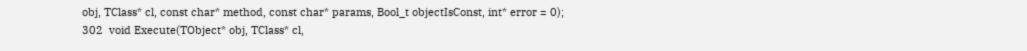obj, TClass* cl, const char* method, const char* params, Bool_t objectIsConst, int* error = 0);
302  void Execute(TObject* obj, TClass* cl,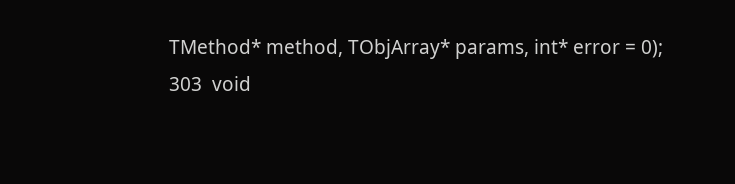TMethod* method, TObjArray* params, int* error = 0);
303  void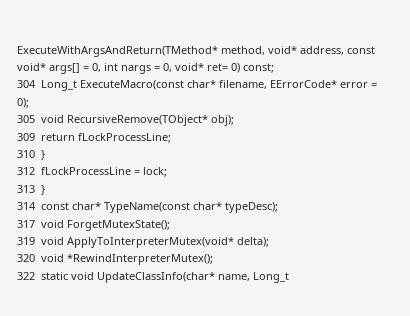ExecuteWithArgsAndReturn(TMethod* method, void* address, const void* args[] = 0, int nargs = 0, void* ret= 0) const;
304  Long_t ExecuteMacro(const char* filename, EErrorCode* error = 0);
305  void RecursiveRemove(TObject* obj);
309  return fLockProcessLine;
310  }
312  fLockProcessLine = lock;
313  }
314  const char* TypeName(const char* typeDesc);
317  void ForgetMutexState();
319  void ApplyToInterpreterMutex(void* delta);
320  void *RewindInterpreterMutex();
322  static void UpdateClassInfo(char* name, Long_t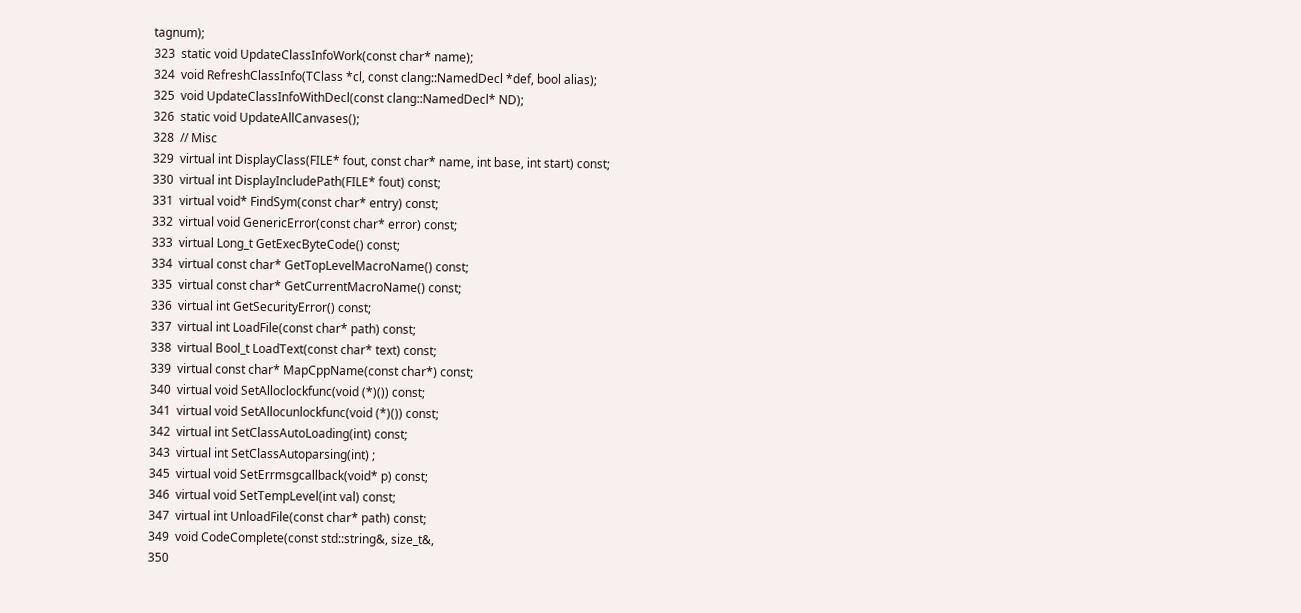tagnum);
323  static void UpdateClassInfoWork(const char* name);
324  void RefreshClassInfo(TClass *cl, const clang::NamedDecl *def, bool alias);
325  void UpdateClassInfoWithDecl(const clang::NamedDecl* ND);
326  static void UpdateAllCanvases();
328  // Misc
329  virtual int DisplayClass(FILE* fout, const char* name, int base, int start) const;
330  virtual int DisplayIncludePath(FILE* fout) const;
331  virtual void* FindSym(const char* entry) const;
332  virtual void GenericError(const char* error) const;
333  virtual Long_t GetExecByteCode() const;
334  virtual const char* GetTopLevelMacroName() const;
335  virtual const char* GetCurrentMacroName() const;
336  virtual int GetSecurityError() const;
337  virtual int LoadFile(const char* path) const;
338  virtual Bool_t LoadText(const char* text) const;
339  virtual const char* MapCppName(const char*) const;
340  virtual void SetAlloclockfunc(void (*)()) const;
341  virtual void SetAllocunlockfunc(void (*)()) const;
342  virtual int SetClassAutoLoading(int) const;
343  virtual int SetClassAutoparsing(int) ;
345  virtual void SetErrmsgcallback(void* p) const;
346  virtual void SetTempLevel(int val) const;
347  virtual int UnloadFile(const char* path) const;
349  void CodeComplete(const std::string&, size_t&,
350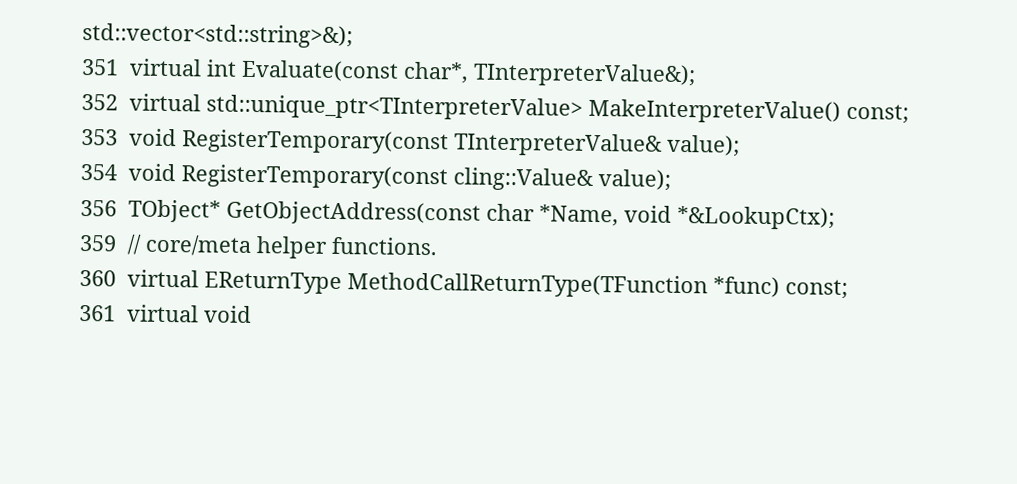std::vector<std::string>&);
351  virtual int Evaluate(const char*, TInterpreterValue&);
352  virtual std::unique_ptr<TInterpreterValue> MakeInterpreterValue() const;
353  void RegisterTemporary(const TInterpreterValue& value);
354  void RegisterTemporary(const cling::Value& value);
356  TObject* GetObjectAddress(const char *Name, void *&LookupCtx);
359  // core/meta helper functions.
360  virtual EReturnType MethodCallReturnType(TFunction *func) const;
361  virtual void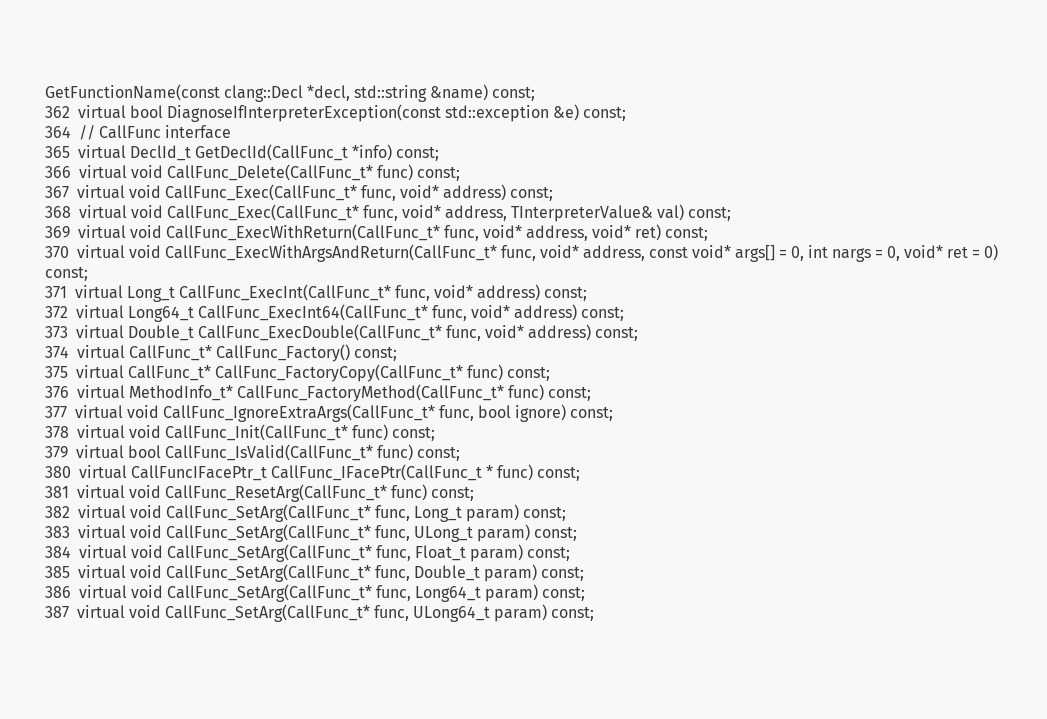GetFunctionName(const clang::Decl *decl, std::string &name) const;
362  virtual bool DiagnoseIfInterpreterException(const std::exception &e) const;
364  // CallFunc interface
365  virtual DeclId_t GetDeclId(CallFunc_t *info) const;
366  virtual void CallFunc_Delete(CallFunc_t* func) const;
367  virtual void CallFunc_Exec(CallFunc_t* func, void* address) const;
368  virtual void CallFunc_Exec(CallFunc_t* func, void* address, TInterpreterValue& val) const;
369  virtual void CallFunc_ExecWithReturn(CallFunc_t* func, void* address, void* ret) const;
370  virtual void CallFunc_ExecWithArgsAndReturn(CallFunc_t* func, void* address, const void* args[] = 0, int nargs = 0, void* ret = 0) const;
371  virtual Long_t CallFunc_ExecInt(CallFunc_t* func, void* address) const;
372  virtual Long64_t CallFunc_ExecInt64(CallFunc_t* func, void* address) const;
373  virtual Double_t CallFunc_ExecDouble(CallFunc_t* func, void* address) const;
374  virtual CallFunc_t* CallFunc_Factory() const;
375  virtual CallFunc_t* CallFunc_FactoryCopy(CallFunc_t* func) const;
376  virtual MethodInfo_t* CallFunc_FactoryMethod(CallFunc_t* func) const;
377  virtual void CallFunc_IgnoreExtraArgs(CallFunc_t* func, bool ignore) const;
378  virtual void CallFunc_Init(CallFunc_t* func) const;
379  virtual bool CallFunc_IsValid(CallFunc_t* func) const;
380  virtual CallFuncIFacePtr_t CallFunc_IFacePtr(CallFunc_t * func) const;
381  virtual void CallFunc_ResetArg(CallFunc_t* func) const;
382  virtual void CallFunc_SetArg(CallFunc_t* func, Long_t param) const;
383  virtual void CallFunc_SetArg(CallFunc_t* func, ULong_t param) const;
384  virtual void CallFunc_SetArg(CallFunc_t* func, Float_t param) const;
385  virtual void CallFunc_SetArg(CallFunc_t* func, Double_t param) const;
386  virtual void CallFunc_SetArg(CallFunc_t* func, Long64_t param) const;
387  virtual void CallFunc_SetArg(CallFunc_t* func, ULong64_t param) const;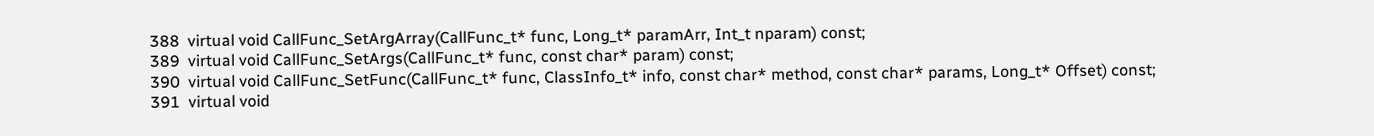388  virtual void CallFunc_SetArgArray(CallFunc_t* func, Long_t* paramArr, Int_t nparam) const;
389  virtual void CallFunc_SetArgs(CallFunc_t* func, const char* param) const;
390  virtual void CallFunc_SetFunc(CallFunc_t* func, ClassInfo_t* info, const char* method, const char* params, Long_t* Offset) const;
391  virtual void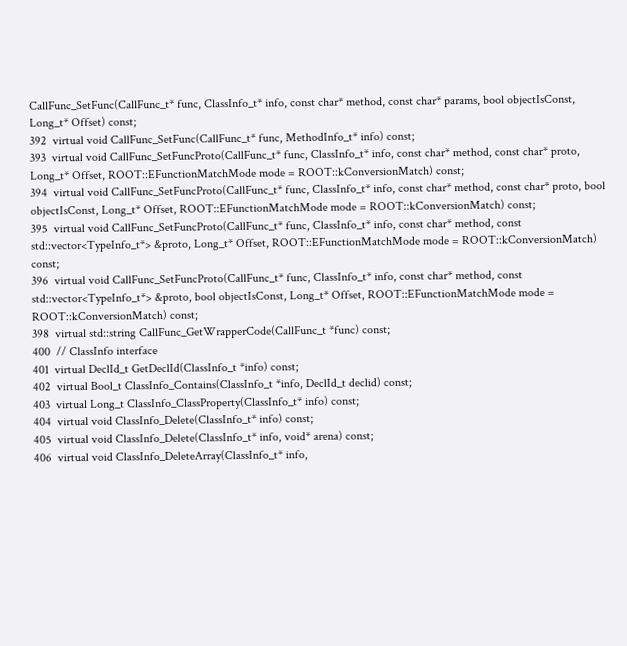CallFunc_SetFunc(CallFunc_t* func, ClassInfo_t* info, const char* method, const char* params, bool objectIsConst, Long_t* Offset) const;
392  virtual void CallFunc_SetFunc(CallFunc_t* func, MethodInfo_t* info) const;
393  virtual void CallFunc_SetFuncProto(CallFunc_t* func, ClassInfo_t* info, const char* method, const char* proto, Long_t* Offset, ROOT::EFunctionMatchMode mode = ROOT::kConversionMatch) const;
394  virtual void CallFunc_SetFuncProto(CallFunc_t* func, ClassInfo_t* info, const char* method, const char* proto, bool objectIsConst, Long_t* Offset, ROOT::EFunctionMatchMode mode = ROOT::kConversionMatch) const;
395  virtual void CallFunc_SetFuncProto(CallFunc_t* func, ClassInfo_t* info, const char* method, const std::vector<TypeInfo_t*> &proto, Long_t* Offset, ROOT::EFunctionMatchMode mode = ROOT::kConversionMatch) const;
396  virtual void CallFunc_SetFuncProto(CallFunc_t* func, ClassInfo_t* info, const char* method, const std::vector<TypeInfo_t*> &proto, bool objectIsConst, Long_t* Offset, ROOT::EFunctionMatchMode mode = ROOT::kConversionMatch) const;
398  virtual std::string CallFunc_GetWrapperCode(CallFunc_t *func) const;
400  // ClassInfo interface
401  virtual DeclId_t GetDeclId(ClassInfo_t *info) const;
402  virtual Bool_t ClassInfo_Contains(ClassInfo_t *info, DeclId_t declid) const;
403  virtual Long_t ClassInfo_ClassProperty(ClassInfo_t* info) const;
404  virtual void ClassInfo_Delete(ClassInfo_t* info) const;
405  virtual void ClassInfo_Delete(ClassInfo_t* info, void* arena) const;
406  virtual void ClassInfo_DeleteArray(ClassInfo_t* info,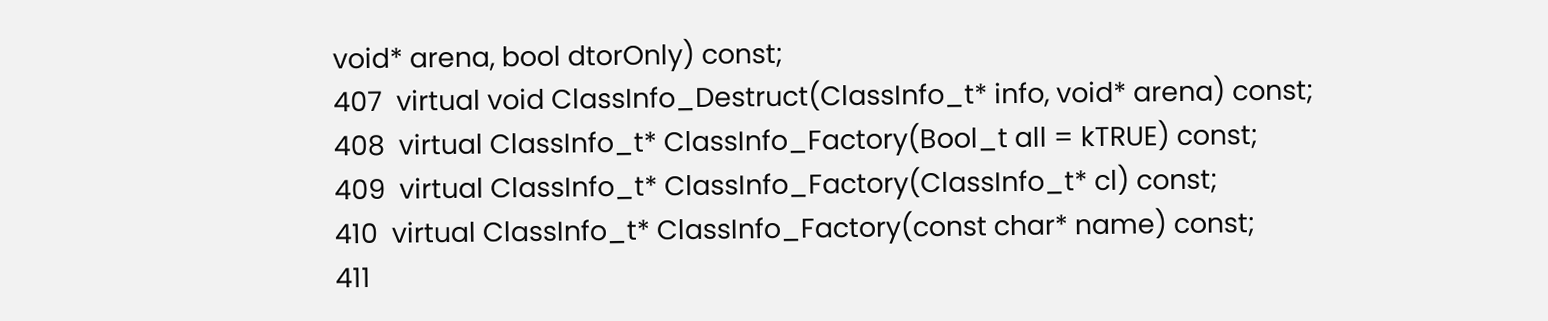void* arena, bool dtorOnly) const;
407  virtual void ClassInfo_Destruct(ClassInfo_t* info, void* arena) const;
408  virtual ClassInfo_t* ClassInfo_Factory(Bool_t all = kTRUE) const;
409  virtual ClassInfo_t* ClassInfo_Factory(ClassInfo_t* cl) const;
410  virtual ClassInfo_t* ClassInfo_Factory(const char* name) const;
411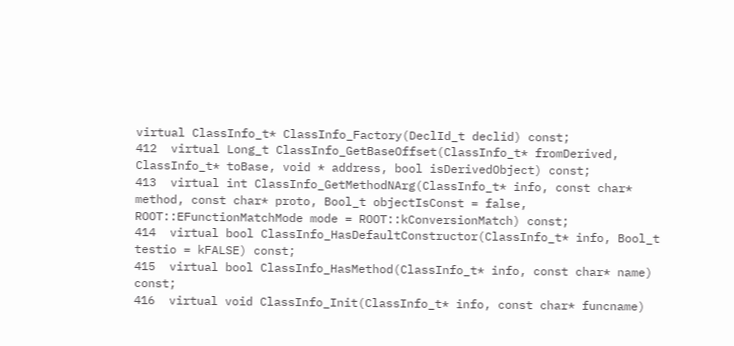virtual ClassInfo_t* ClassInfo_Factory(DeclId_t declid) const;
412  virtual Long_t ClassInfo_GetBaseOffset(ClassInfo_t* fromDerived, ClassInfo_t* toBase, void * address, bool isDerivedObject) const;
413  virtual int ClassInfo_GetMethodNArg(ClassInfo_t* info, const char* method, const char* proto, Bool_t objectIsConst = false, ROOT::EFunctionMatchMode mode = ROOT::kConversionMatch) const;
414  virtual bool ClassInfo_HasDefaultConstructor(ClassInfo_t* info, Bool_t testio = kFALSE) const;
415  virtual bool ClassInfo_HasMethod(ClassInfo_t* info, const char* name) const;
416  virtual void ClassInfo_Init(ClassInfo_t* info, const char* funcname)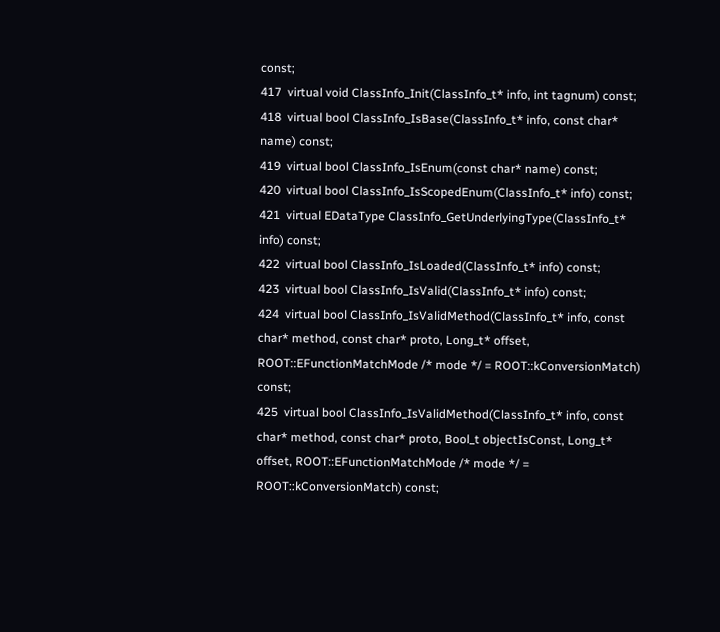const;
417  virtual void ClassInfo_Init(ClassInfo_t* info, int tagnum) const;
418  virtual bool ClassInfo_IsBase(ClassInfo_t* info, const char* name) const;
419  virtual bool ClassInfo_IsEnum(const char* name) const;
420  virtual bool ClassInfo_IsScopedEnum(ClassInfo_t* info) const;
421  virtual EDataType ClassInfo_GetUnderlyingType(ClassInfo_t* info) const;
422  virtual bool ClassInfo_IsLoaded(ClassInfo_t* info) const;
423  virtual bool ClassInfo_IsValid(ClassInfo_t* info) const;
424  virtual bool ClassInfo_IsValidMethod(ClassInfo_t* info, const char* method, const char* proto, Long_t* offset, ROOT::EFunctionMatchMode /* mode */ = ROOT::kConversionMatch) const;
425  virtual bool ClassInfo_IsValidMethod(ClassInfo_t* info, const char* method, const char* proto, Bool_t objectIsConst, Long_t* offset, ROOT::EFunctionMatchMode /* mode */ = ROOT::kConversionMatch) const;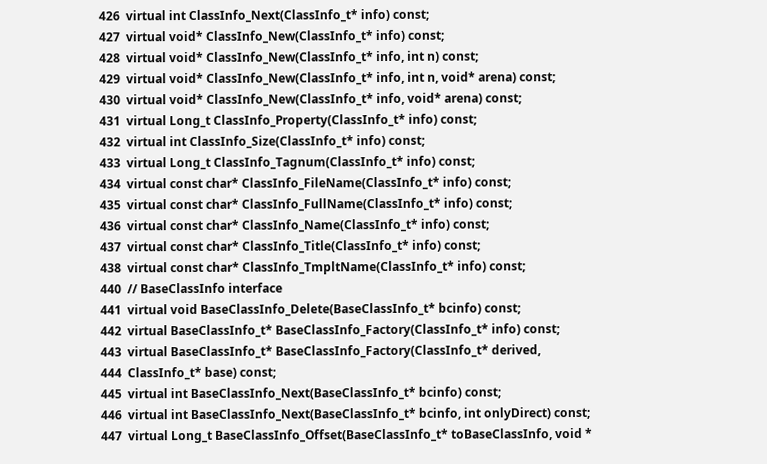426  virtual int ClassInfo_Next(ClassInfo_t* info) const;
427  virtual void* ClassInfo_New(ClassInfo_t* info) const;
428  virtual void* ClassInfo_New(ClassInfo_t* info, int n) const;
429  virtual void* ClassInfo_New(ClassInfo_t* info, int n, void* arena) const;
430  virtual void* ClassInfo_New(ClassInfo_t* info, void* arena) const;
431  virtual Long_t ClassInfo_Property(ClassInfo_t* info) const;
432  virtual int ClassInfo_Size(ClassInfo_t* info) const;
433  virtual Long_t ClassInfo_Tagnum(ClassInfo_t* info) const;
434  virtual const char* ClassInfo_FileName(ClassInfo_t* info) const;
435  virtual const char* ClassInfo_FullName(ClassInfo_t* info) const;
436  virtual const char* ClassInfo_Name(ClassInfo_t* info) const;
437  virtual const char* ClassInfo_Title(ClassInfo_t* info) const;
438  virtual const char* ClassInfo_TmpltName(ClassInfo_t* info) const;
440  // BaseClassInfo interface
441  virtual void BaseClassInfo_Delete(BaseClassInfo_t* bcinfo) const;
442  virtual BaseClassInfo_t* BaseClassInfo_Factory(ClassInfo_t* info) const;
443  virtual BaseClassInfo_t* BaseClassInfo_Factory(ClassInfo_t* derived,
444  ClassInfo_t* base) const;
445  virtual int BaseClassInfo_Next(BaseClassInfo_t* bcinfo) const;
446  virtual int BaseClassInfo_Next(BaseClassInfo_t* bcinfo, int onlyDirect) const;
447  virtual Long_t BaseClassInfo_Offset(BaseClassInfo_t* toBaseClassInfo, void *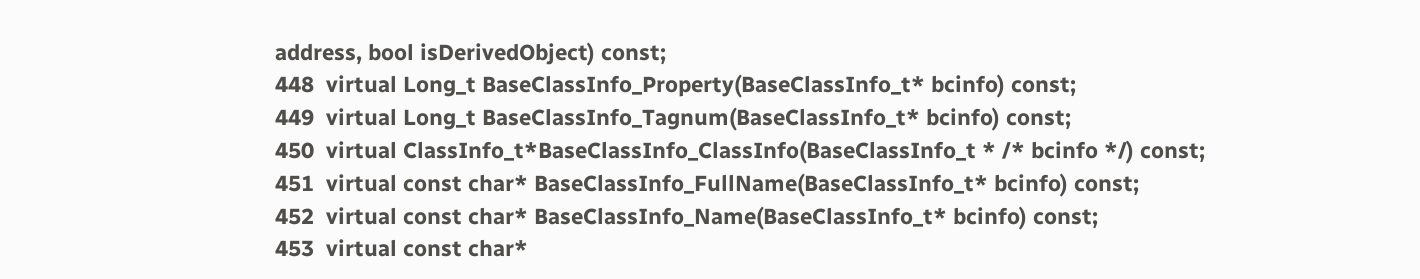address, bool isDerivedObject) const;
448  virtual Long_t BaseClassInfo_Property(BaseClassInfo_t* bcinfo) const;
449  virtual Long_t BaseClassInfo_Tagnum(BaseClassInfo_t* bcinfo) const;
450  virtual ClassInfo_t*BaseClassInfo_ClassInfo(BaseClassInfo_t * /* bcinfo */) const;
451  virtual const char* BaseClassInfo_FullName(BaseClassInfo_t* bcinfo) const;
452  virtual const char* BaseClassInfo_Name(BaseClassInfo_t* bcinfo) const;
453  virtual const char*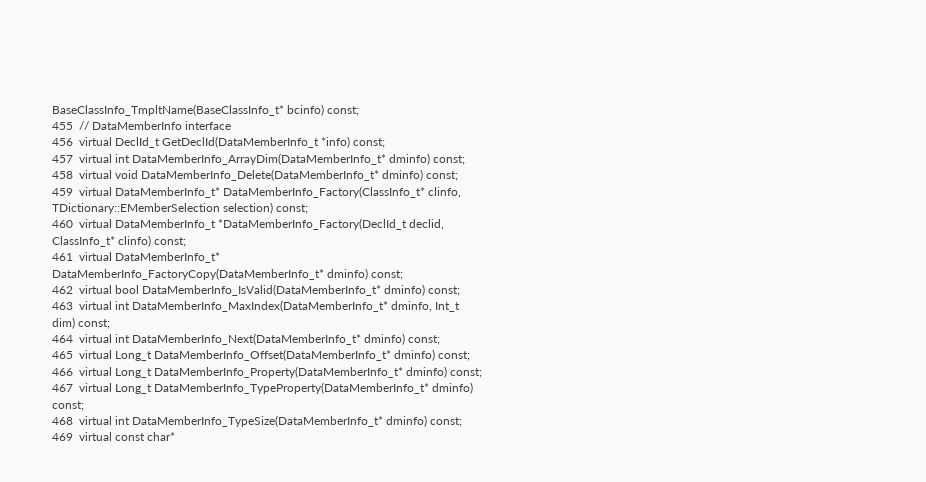BaseClassInfo_TmpltName(BaseClassInfo_t* bcinfo) const;
455  // DataMemberInfo interface
456  virtual DeclId_t GetDeclId(DataMemberInfo_t *info) const;
457  virtual int DataMemberInfo_ArrayDim(DataMemberInfo_t* dminfo) const;
458  virtual void DataMemberInfo_Delete(DataMemberInfo_t* dminfo) const;
459  virtual DataMemberInfo_t* DataMemberInfo_Factory(ClassInfo_t* clinfo, TDictionary::EMemberSelection selection) const;
460  virtual DataMemberInfo_t *DataMemberInfo_Factory(DeclId_t declid, ClassInfo_t* clinfo) const;
461  virtual DataMemberInfo_t* DataMemberInfo_FactoryCopy(DataMemberInfo_t* dminfo) const;
462  virtual bool DataMemberInfo_IsValid(DataMemberInfo_t* dminfo) const;
463  virtual int DataMemberInfo_MaxIndex(DataMemberInfo_t* dminfo, Int_t dim) const;
464  virtual int DataMemberInfo_Next(DataMemberInfo_t* dminfo) const;
465  virtual Long_t DataMemberInfo_Offset(DataMemberInfo_t* dminfo) const;
466  virtual Long_t DataMemberInfo_Property(DataMemberInfo_t* dminfo) const;
467  virtual Long_t DataMemberInfo_TypeProperty(DataMemberInfo_t* dminfo) const;
468  virtual int DataMemberInfo_TypeSize(DataMemberInfo_t* dminfo) const;
469  virtual const char*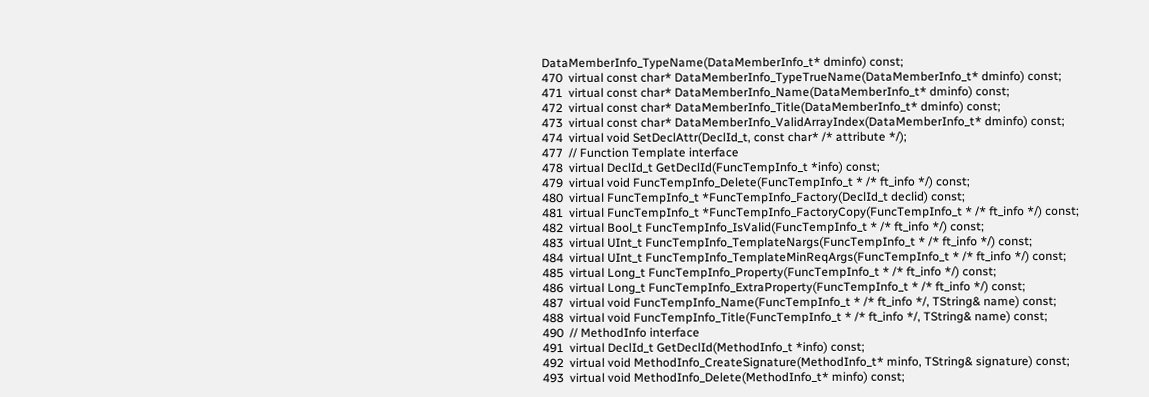DataMemberInfo_TypeName(DataMemberInfo_t* dminfo) const;
470  virtual const char* DataMemberInfo_TypeTrueName(DataMemberInfo_t* dminfo) const;
471  virtual const char* DataMemberInfo_Name(DataMemberInfo_t* dminfo) const;
472  virtual const char* DataMemberInfo_Title(DataMemberInfo_t* dminfo) const;
473  virtual const char* DataMemberInfo_ValidArrayIndex(DataMemberInfo_t* dminfo) const;
474  virtual void SetDeclAttr(DeclId_t, const char* /* attribute */);
477  // Function Template interface
478  virtual DeclId_t GetDeclId(FuncTempInfo_t *info) const;
479  virtual void FuncTempInfo_Delete(FuncTempInfo_t * /* ft_info */) const;
480  virtual FuncTempInfo_t *FuncTempInfo_Factory(DeclId_t declid) const;
481  virtual FuncTempInfo_t *FuncTempInfo_FactoryCopy(FuncTempInfo_t * /* ft_info */) const;
482  virtual Bool_t FuncTempInfo_IsValid(FuncTempInfo_t * /* ft_info */) const;
483  virtual UInt_t FuncTempInfo_TemplateNargs(FuncTempInfo_t * /* ft_info */) const;
484  virtual UInt_t FuncTempInfo_TemplateMinReqArgs(FuncTempInfo_t * /* ft_info */) const;
485  virtual Long_t FuncTempInfo_Property(FuncTempInfo_t * /* ft_info */) const;
486  virtual Long_t FuncTempInfo_ExtraProperty(FuncTempInfo_t * /* ft_info */) const;
487  virtual void FuncTempInfo_Name(FuncTempInfo_t * /* ft_info */, TString& name) const;
488  virtual void FuncTempInfo_Title(FuncTempInfo_t * /* ft_info */, TString& name) const;
490  // MethodInfo interface
491  virtual DeclId_t GetDeclId(MethodInfo_t *info) const;
492  virtual void MethodInfo_CreateSignature(MethodInfo_t* minfo, TString& signature) const;
493  virtual void MethodInfo_Delete(MethodInfo_t* minfo) const;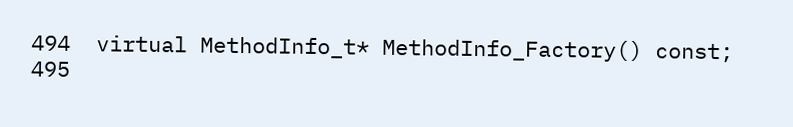494  virtual MethodInfo_t* MethodInfo_Factory() const;
495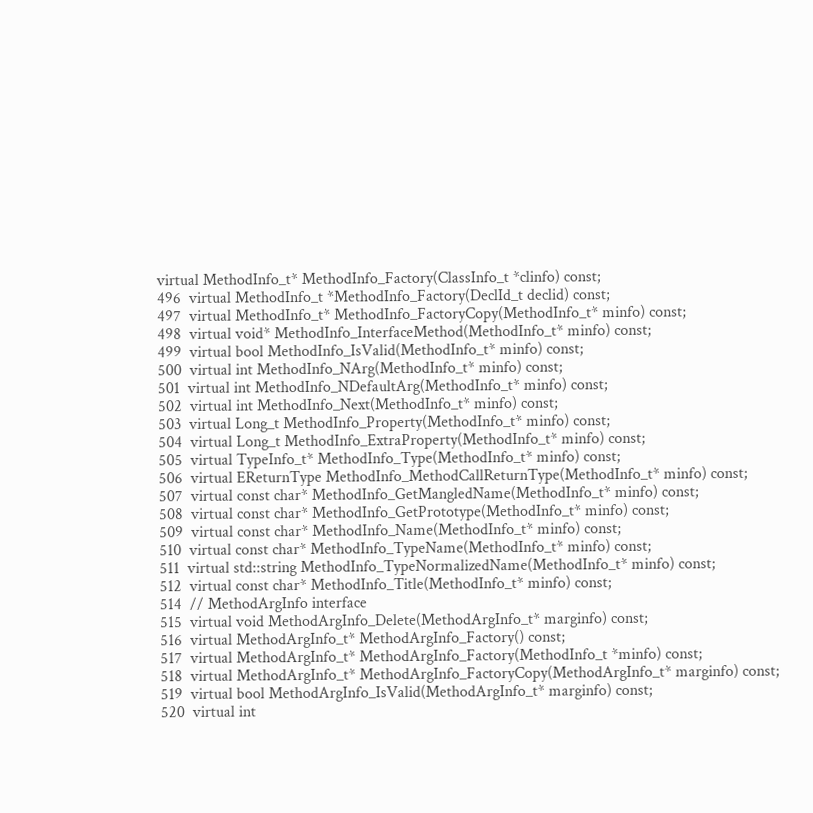virtual MethodInfo_t* MethodInfo_Factory(ClassInfo_t *clinfo) const;
496  virtual MethodInfo_t *MethodInfo_Factory(DeclId_t declid) const;
497  virtual MethodInfo_t* MethodInfo_FactoryCopy(MethodInfo_t* minfo) const;
498  virtual void* MethodInfo_InterfaceMethod(MethodInfo_t* minfo) const;
499  virtual bool MethodInfo_IsValid(MethodInfo_t* minfo) const;
500  virtual int MethodInfo_NArg(MethodInfo_t* minfo) const;
501  virtual int MethodInfo_NDefaultArg(MethodInfo_t* minfo) const;
502  virtual int MethodInfo_Next(MethodInfo_t* minfo) const;
503  virtual Long_t MethodInfo_Property(MethodInfo_t* minfo) const;
504  virtual Long_t MethodInfo_ExtraProperty(MethodInfo_t* minfo) const;
505  virtual TypeInfo_t* MethodInfo_Type(MethodInfo_t* minfo) const;
506  virtual EReturnType MethodInfo_MethodCallReturnType(MethodInfo_t* minfo) const;
507  virtual const char* MethodInfo_GetMangledName(MethodInfo_t* minfo) const;
508  virtual const char* MethodInfo_GetPrototype(MethodInfo_t* minfo) const;
509  virtual const char* MethodInfo_Name(MethodInfo_t* minfo) const;
510  virtual const char* MethodInfo_TypeName(MethodInfo_t* minfo) const;
511  virtual std::string MethodInfo_TypeNormalizedName(MethodInfo_t* minfo) const;
512  virtual const char* MethodInfo_Title(MethodInfo_t* minfo) const;
514  // MethodArgInfo interface
515  virtual void MethodArgInfo_Delete(MethodArgInfo_t* marginfo) const;
516  virtual MethodArgInfo_t* MethodArgInfo_Factory() const;
517  virtual MethodArgInfo_t* MethodArgInfo_Factory(MethodInfo_t *minfo) const;
518  virtual MethodArgInfo_t* MethodArgInfo_FactoryCopy(MethodArgInfo_t* marginfo) const;
519  virtual bool MethodArgInfo_IsValid(MethodArgInfo_t* marginfo) const;
520  virtual int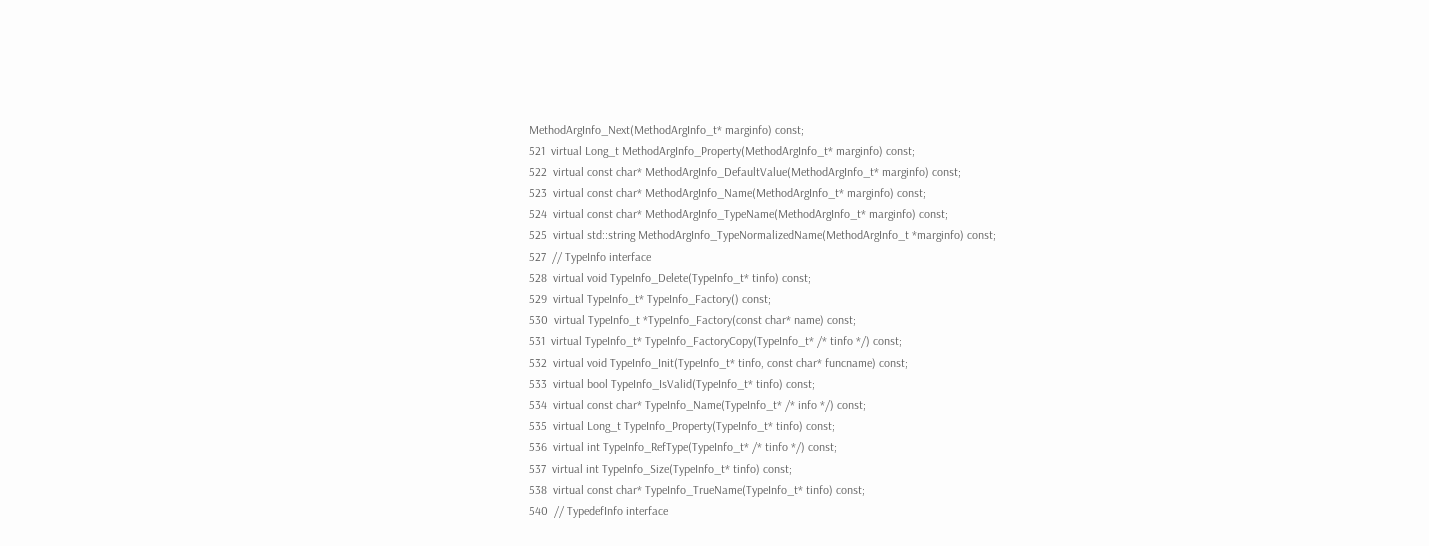MethodArgInfo_Next(MethodArgInfo_t* marginfo) const;
521  virtual Long_t MethodArgInfo_Property(MethodArgInfo_t* marginfo) const;
522  virtual const char* MethodArgInfo_DefaultValue(MethodArgInfo_t* marginfo) const;
523  virtual const char* MethodArgInfo_Name(MethodArgInfo_t* marginfo) const;
524  virtual const char* MethodArgInfo_TypeName(MethodArgInfo_t* marginfo) const;
525  virtual std::string MethodArgInfo_TypeNormalizedName(MethodArgInfo_t *marginfo) const;
527  // TypeInfo interface
528  virtual void TypeInfo_Delete(TypeInfo_t* tinfo) const;
529  virtual TypeInfo_t* TypeInfo_Factory() const;
530  virtual TypeInfo_t *TypeInfo_Factory(const char* name) const;
531  virtual TypeInfo_t* TypeInfo_FactoryCopy(TypeInfo_t* /* tinfo */) const;
532  virtual void TypeInfo_Init(TypeInfo_t* tinfo, const char* funcname) const;
533  virtual bool TypeInfo_IsValid(TypeInfo_t* tinfo) const;
534  virtual const char* TypeInfo_Name(TypeInfo_t* /* info */) const;
535  virtual Long_t TypeInfo_Property(TypeInfo_t* tinfo) const;
536  virtual int TypeInfo_RefType(TypeInfo_t* /* tinfo */) const;
537  virtual int TypeInfo_Size(TypeInfo_t* tinfo) const;
538  virtual const char* TypeInfo_TrueName(TypeInfo_t* tinfo) const;
540  // TypedefInfo interface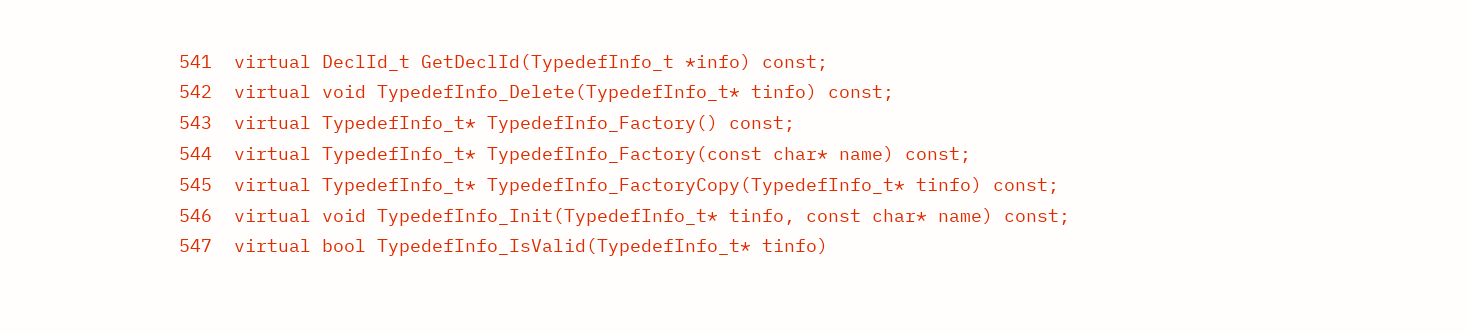541  virtual DeclId_t GetDeclId(TypedefInfo_t *info) const;
542  virtual void TypedefInfo_Delete(TypedefInfo_t* tinfo) const;
543  virtual TypedefInfo_t* TypedefInfo_Factory() const;
544  virtual TypedefInfo_t* TypedefInfo_Factory(const char* name) const;
545  virtual TypedefInfo_t* TypedefInfo_FactoryCopy(TypedefInfo_t* tinfo) const;
546  virtual void TypedefInfo_Init(TypedefInfo_t* tinfo, const char* name) const;
547  virtual bool TypedefInfo_IsValid(TypedefInfo_t* tinfo)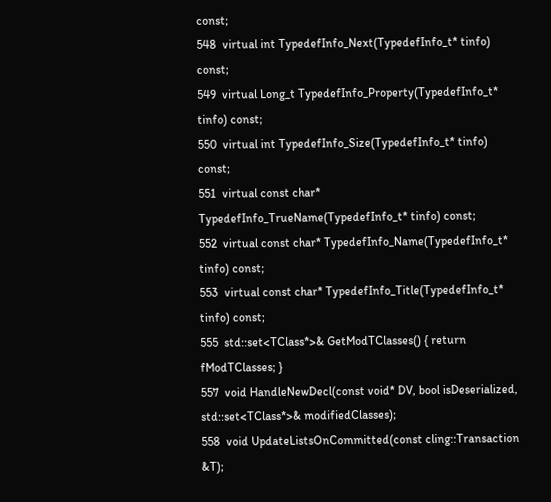const;
548  virtual int TypedefInfo_Next(TypedefInfo_t* tinfo) const;
549  virtual Long_t TypedefInfo_Property(TypedefInfo_t* tinfo) const;
550  virtual int TypedefInfo_Size(TypedefInfo_t* tinfo) const;
551  virtual const char* TypedefInfo_TrueName(TypedefInfo_t* tinfo) const;
552  virtual const char* TypedefInfo_Name(TypedefInfo_t* tinfo) const;
553  virtual const char* TypedefInfo_Title(TypedefInfo_t* tinfo) const;
555  std::set<TClass*>& GetModTClasses() { return fModTClasses; }
557  void HandleNewDecl(const void* DV, bool isDeserialized, std::set<TClass*>& modifiedClasses);
558  void UpdateListsOnCommitted(const cling::Transaction &T);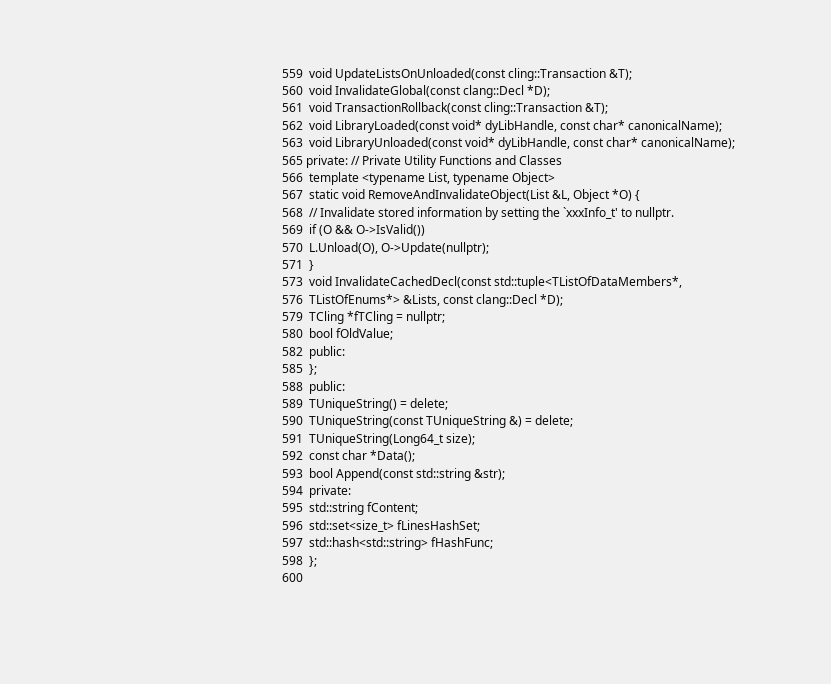559  void UpdateListsOnUnloaded(const cling::Transaction &T);
560  void InvalidateGlobal(const clang::Decl *D);
561  void TransactionRollback(const cling::Transaction &T);
562  void LibraryLoaded(const void* dyLibHandle, const char* canonicalName);
563  void LibraryUnloaded(const void* dyLibHandle, const char* canonicalName);
565 private: // Private Utility Functions and Classes
566  template <typename List, typename Object>
567  static void RemoveAndInvalidateObject(List &L, Object *O) {
568  // Invalidate stored information by setting the `xxxInfo_t' to nullptr.
569  if (O && O->IsValid())
570  L.Unload(O), O->Update(nullptr);
571  }
573  void InvalidateCachedDecl(const std::tuple<TListOfDataMembers*,
576  TListOfEnums*> &Lists, const clang::Decl *D);
579  TCling *fTCling = nullptr;
580  bool fOldValue;
582  public:
585  };
588  public:
589  TUniqueString() = delete;
590  TUniqueString(const TUniqueString &) = delete;
591  TUniqueString(Long64_t size);
592  const char *Data();
593  bool Append(const std::string &str);
594  private:
595  std::string fContent;
596  std::set<size_t> fLinesHashSet;
597  std::hash<std::string> fHashFunc;
598  };
600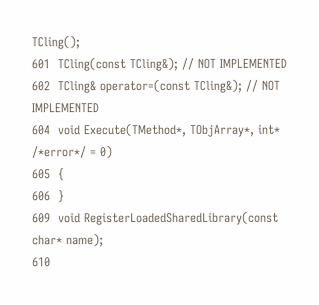TCling();
601  TCling(const TCling&); // NOT IMPLEMENTED
602  TCling& operator=(const TCling&); // NOT IMPLEMENTED
604  void Execute(TMethod*, TObjArray*, int* /*error*/ = 0)
605  {
606  }
609  void RegisterLoadedSharedLibrary(const char* name);
610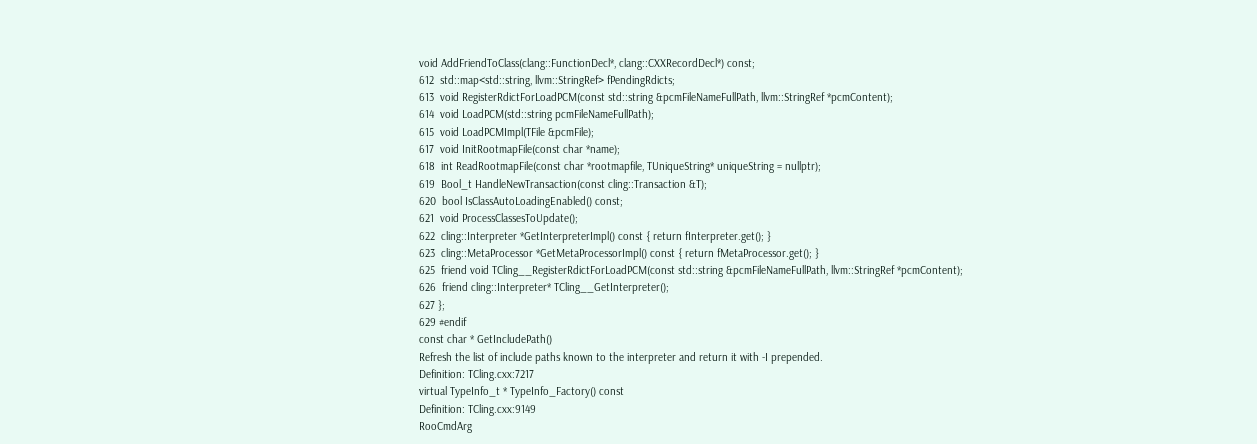void AddFriendToClass(clang::FunctionDecl*, clang::CXXRecordDecl*) const;
612  std::map<std::string, llvm::StringRef> fPendingRdicts;
613  void RegisterRdictForLoadPCM(const std::string &pcmFileNameFullPath, llvm::StringRef *pcmContent);
614  void LoadPCM(std::string pcmFileNameFullPath);
615  void LoadPCMImpl(TFile &pcmFile);
617  void InitRootmapFile(const char *name);
618  int ReadRootmapFile(const char *rootmapfile, TUniqueString* uniqueString = nullptr);
619  Bool_t HandleNewTransaction(const cling::Transaction &T);
620  bool IsClassAutoLoadingEnabled() const;
621  void ProcessClassesToUpdate();
622  cling::Interpreter *GetInterpreterImpl() const { return fInterpreter.get(); }
623  cling::MetaProcessor *GetMetaProcessorImpl() const { return fMetaProcessor.get(); }
625  friend void TCling__RegisterRdictForLoadPCM(const std::string &pcmFileNameFullPath, llvm::StringRef *pcmContent);
626  friend cling::Interpreter* TCling__GetInterpreter();
627 };
629 #endif
const char * GetIncludePath()
Refresh the list of include paths known to the interpreter and return it with -I prepended.
Definition: TCling.cxx:7217
virtual TypeInfo_t * TypeInfo_Factory() const
Definition: TCling.cxx:9149
RooCmdArg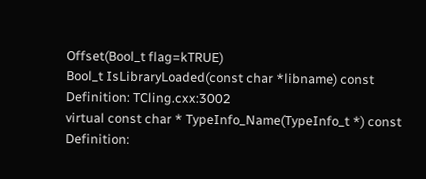Offset(Bool_t flag=kTRUE)
Bool_t IsLibraryLoaded(const char *libname) const
Definition: TCling.cxx:3002
virtual const char * TypeInfo_Name(TypeInfo_t *) const
Definition: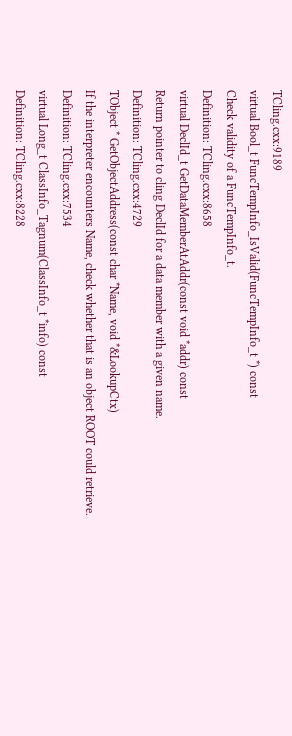TCling.cxx:9189
virtual Bool_t FuncTempInfo_IsValid(FuncTempInfo_t *) const
Check validity of a FuncTempInfo_t.
Definition: TCling.cxx:8658
virtual DeclId_t GetDataMemberAtAddr(const void *addr) const
Return pointer to cling DeclId for a data member with a given name.
Definition: TCling.cxx:4729
TObject * GetObjectAddress(const char *Name, void *&LookupCtx)
If the interpreter encounters Name, check whether that is an object ROOT could retrieve.
Definition: TCling.cxx:7534
virtual Long_t ClassInfo_Tagnum(ClassInfo_t *info) const
Definition: TCling.cxx:8228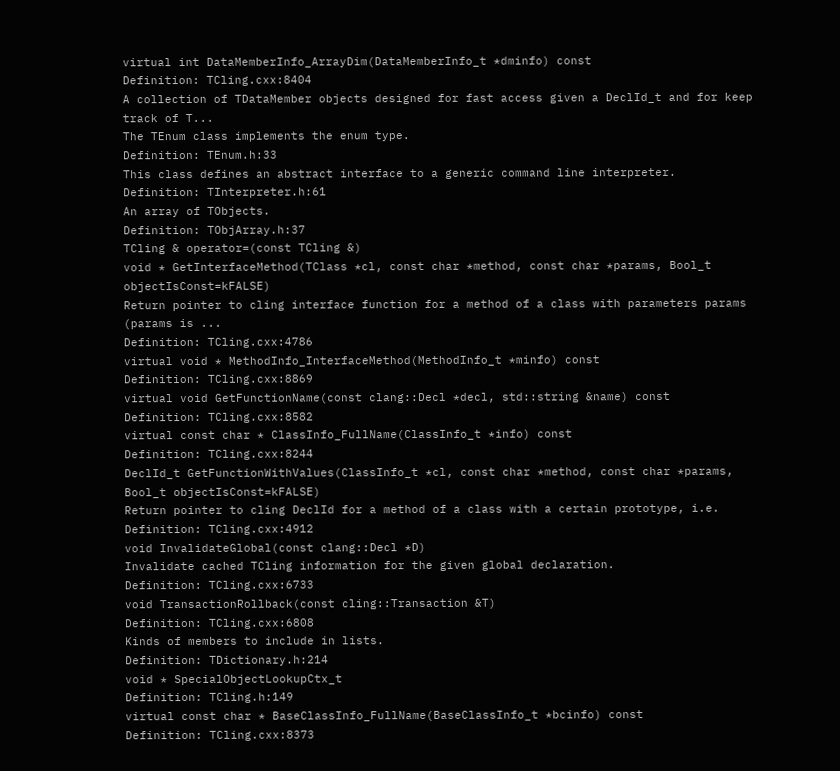virtual int DataMemberInfo_ArrayDim(DataMemberInfo_t *dminfo) const
Definition: TCling.cxx:8404
A collection of TDataMember objects designed for fast access given a DeclId_t and for keep track of T...
The TEnum class implements the enum type.
Definition: TEnum.h:33
This class defines an abstract interface to a generic command line interpreter.
Definition: TInterpreter.h:61
An array of TObjects.
Definition: TObjArray.h:37
TCling & operator=(const TCling &)
void * GetInterfaceMethod(TClass *cl, const char *method, const char *params, Bool_t objectIsConst=kFALSE)
Return pointer to cling interface function for a method of a class with parameters params (params is ...
Definition: TCling.cxx:4786
virtual void * MethodInfo_InterfaceMethod(MethodInfo_t *minfo) const
Definition: TCling.cxx:8869
virtual void GetFunctionName(const clang::Decl *decl, std::string &name) const
Definition: TCling.cxx:8582
virtual const char * ClassInfo_FullName(ClassInfo_t *info) const
Definition: TCling.cxx:8244
DeclId_t GetFunctionWithValues(ClassInfo_t *cl, const char *method, const char *params, Bool_t objectIsConst=kFALSE)
Return pointer to cling DeclId for a method of a class with a certain prototype, i.e.
Definition: TCling.cxx:4912
void InvalidateGlobal(const clang::Decl *D)
Invalidate cached TCling information for the given global declaration.
Definition: TCling.cxx:6733
void TransactionRollback(const cling::Transaction &T)
Definition: TCling.cxx:6808
Kinds of members to include in lists.
Definition: TDictionary.h:214
void * SpecialObjectLookupCtx_t
Definition: TCling.h:149
virtual const char * BaseClassInfo_FullName(BaseClassInfo_t *bcinfo) const
Definition: TCling.cxx:8373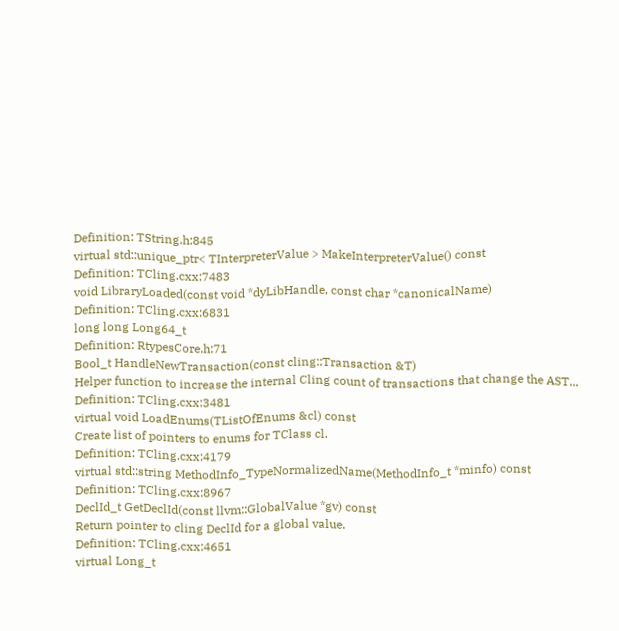Definition: TString.h:845
virtual std::unique_ptr< TInterpreterValue > MakeInterpreterValue() const
Definition: TCling.cxx:7483
void LibraryLoaded(const void *dyLibHandle, const char *canonicalName)
Definition: TCling.cxx:6831
long long Long64_t
Definition: RtypesCore.h:71
Bool_t HandleNewTransaction(const cling::Transaction &T)
Helper function to increase the internal Cling count of transactions that change the AST...
Definition: TCling.cxx:3481
virtual void LoadEnums(TListOfEnums &cl) const
Create list of pointers to enums for TClass cl.
Definition: TCling.cxx:4179
virtual std::string MethodInfo_TypeNormalizedName(MethodInfo_t *minfo) const
Definition: TCling.cxx:8967
DeclId_t GetDeclId(const llvm::GlobalValue *gv) const
Return pointer to cling DeclId for a global value.
Definition: TCling.cxx:4651
virtual Long_t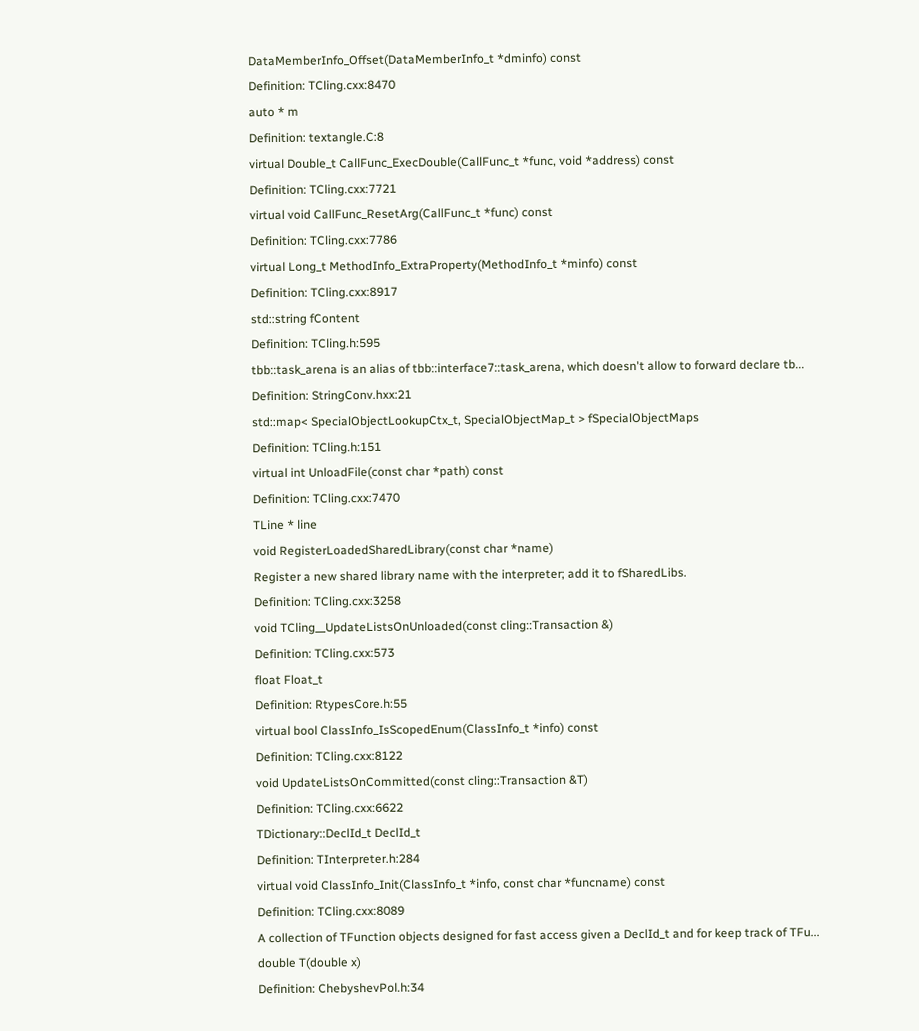DataMemberInfo_Offset(DataMemberInfo_t *dminfo) const
Definition: TCling.cxx:8470
auto * m
Definition: textangle.C:8
virtual Double_t CallFunc_ExecDouble(CallFunc_t *func, void *address) const
Definition: TCling.cxx:7721
virtual void CallFunc_ResetArg(CallFunc_t *func) const
Definition: TCling.cxx:7786
virtual Long_t MethodInfo_ExtraProperty(MethodInfo_t *minfo) const
Definition: TCling.cxx:8917
std::string fContent
Definition: TCling.h:595
tbb::task_arena is an alias of tbb::interface7::task_arena, which doesn't allow to forward declare tb...
Definition: StringConv.hxx:21
std::map< SpecialObjectLookupCtx_t, SpecialObjectMap_t > fSpecialObjectMaps
Definition: TCling.h:151
virtual int UnloadFile(const char *path) const
Definition: TCling.cxx:7470
TLine * line
void RegisterLoadedSharedLibrary(const char *name)
Register a new shared library name with the interpreter; add it to fSharedLibs.
Definition: TCling.cxx:3258
void TCling__UpdateListsOnUnloaded(const cling::Transaction &)
Definition: TCling.cxx:573
float Float_t
Definition: RtypesCore.h:55
virtual bool ClassInfo_IsScopedEnum(ClassInfo_t *info) const
Definition: TCling.cxx:8122
void UpdateListsOnCommitted(const cling::Transaction &T)
Definition: TCling.cxx:6622
TDictionary::DeclId_t DeclId_t
Definition: TInterpreter.h:284
virtual void ClassInfo_Init(ClassInfo_t *info, const char *funcname) const
Definition: TCling.cxx:8089
A collection of TFunction objects designed for fast access given a DeclId_t and for keep track of TFu...
double T(double x)
Definition: ChebyshevPol.h:34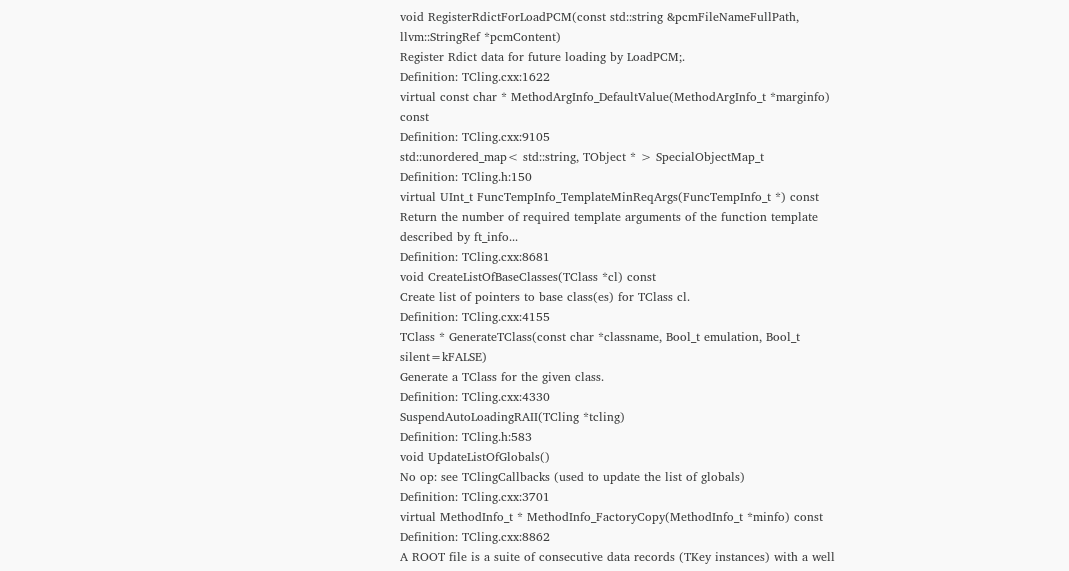void RegisterRdictForLoadPCM(const std::string &pcmFileNameFullPath, llvm::StringRef *pcmContent)
Register Rdict data for future loading by LoadPCM;.
Definition: TCling.cxx:1622
virtual const char * MethodArgInfo_DefaultValue(MethodArgInfo_t *marginfo) const
Definition: TCling.cxx:9105
std::unordered_map< std::string, TObject * > SpecialObjectMap_t
Definition: TCling.h:150
virtual UInt_t FuncTempInfo_TemplateMinReqArgs(FuncTempInfo_t *) const
Return the number of required template arguments of the function template described by ft_info...
Definition: TCling.cxx:8681
void CreateListOfBaseClasses(TClass *cl) const
Create list of pointers to base class(es) for TClass cl.
Definition: TCling.cxx:4155
TClass * GenerateTClass(const char *classname, Bool_t emulation, Bool_t silent=kFALSE)
Generate a TClass for the given class.
Definition: TCling.cxx:4330
SuspendAutoLoadingRAII(TCling *tcling)
Definition: TCling.h:583
void UpdateListOfGlobals()
No op: see TClingCallbacks (used to update the list of globals)
Definition: TCling.cxx:3701
virtual MethodInfo_t * MethodInfo_FactoryCopy(MethodInfo_t *minfo) const
Definition: TCling.cxx:8862
A ROOT file is a suite of consecutive data records (TKey instances) with a well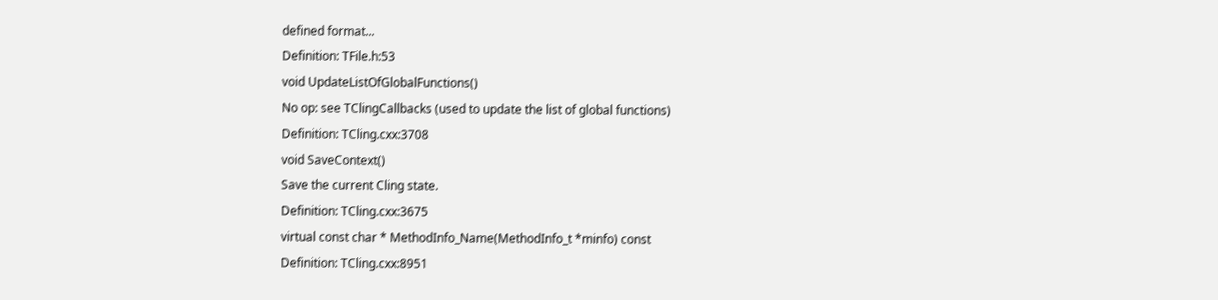defined format...
Definition: TFile.h:53
void UpdateListOfGlobalFunctions()
No op: see TClingCallbacks (used to update the list of global functions)
Definition: TCling.cxx:3708
void SaveContext()
Save the current Cling state.
Definition: TCling.cxx:3675
virtual const char * MethodInfo_Name(MethodInfo_t *minfo) const
Definition: TCling.cxx:8951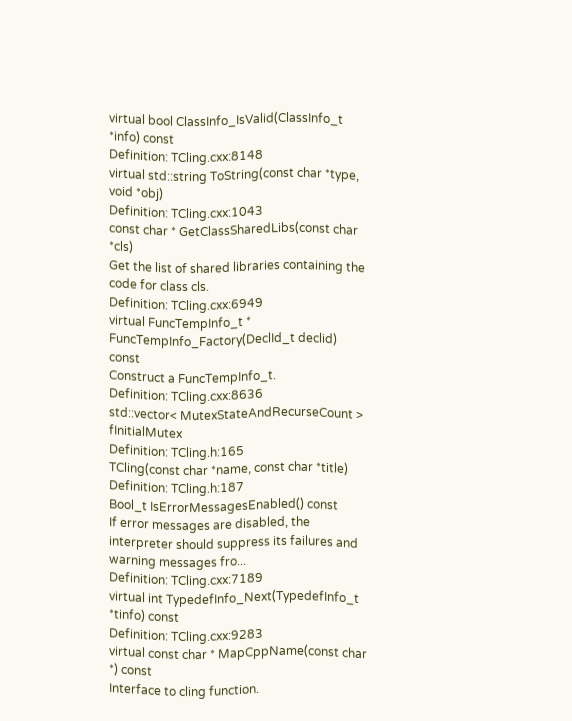virtual bool ClassInfo_IsValid(ClassInfo_t *info) const
Definition: TCling.cxx:8148
virtual std::string ToString(const char *type, void *obj)
Definition: TCling.cxx:1043
const char * GetClassSharedLibs(const char *cls)
Get the list of shared libraries containing the code for class cls.
Definition: TCling.cxx:6949
virtual FuncTempInfo_t * FuncTempInfo_Factory(DeclId_t declid) const
Construct a FuncTempInfo_t.
Definition: TCling.cxx:8636
std::vector< MutexStateAndRecurseCount > fInitialMutex
Definition: TCling.h:165
TCling(const char *name, const char *title)
Definition: TCling.h:187
Bool_t IsErrorMessagesEnabled() const
If error messages are disabled, the interpreter should suppress its failures and warning messages fro...
Definition: TCling.cxx:7189
virtual int TypedefInfo_Next(TypedefInfo_t *tinfo) const
Definition: TCling.cxx:9283
virtual const char * MapCppName(const char *) const
Interface to cling function.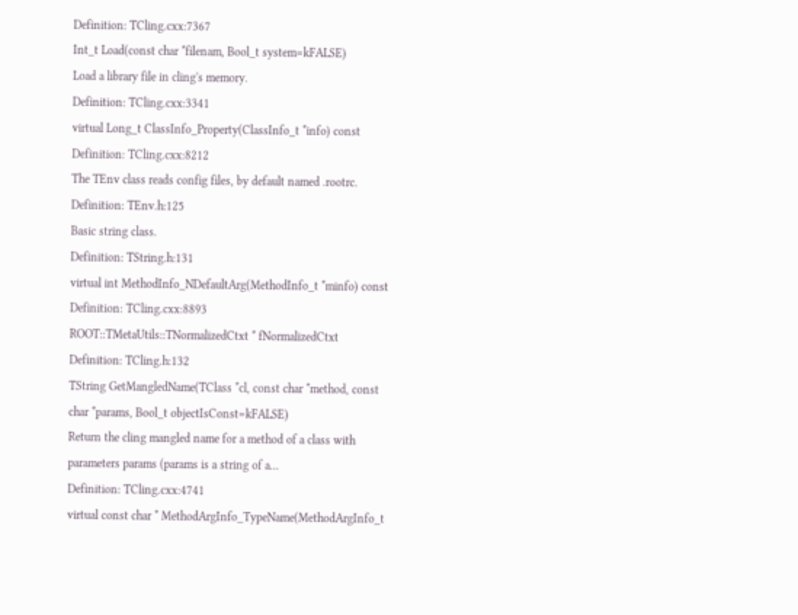Definition: TCling.cxx:7367
Int_t Load(const char *filenam, Bool_t system=kFALSE)
Load a library file in cling's memory.
Definition: TCling.cxx:3341
virtual Long_t ClassInfo_Property(ClassInfo_t *info) const
Definition: TCling.cxx:8212
The TEnv class reads config files, by default named .rootrc.
Definition: TEnv.h:125
Basic string class.
Definition: TString.h:131
virtual int MethodInfo_NDefaultArg(MethodInfo_t *minfo) const
Definition: TCling.cxx:8893
ROOT::TMetaUtils::TNormalizedCtxt * fNormalizedCtxt
Definition: TCling.h:132
TString GetMangledName(TClass *cl, const char *method, const char *params, Bool_t objectIsConst=kFALSE)
Return the cling mangled name for a method of a class with parameters params (params is a string of a...
Definition: TCling.cxx:4741
virtual const char * MethodArgInfo_TypeName(MethodArgInfo_t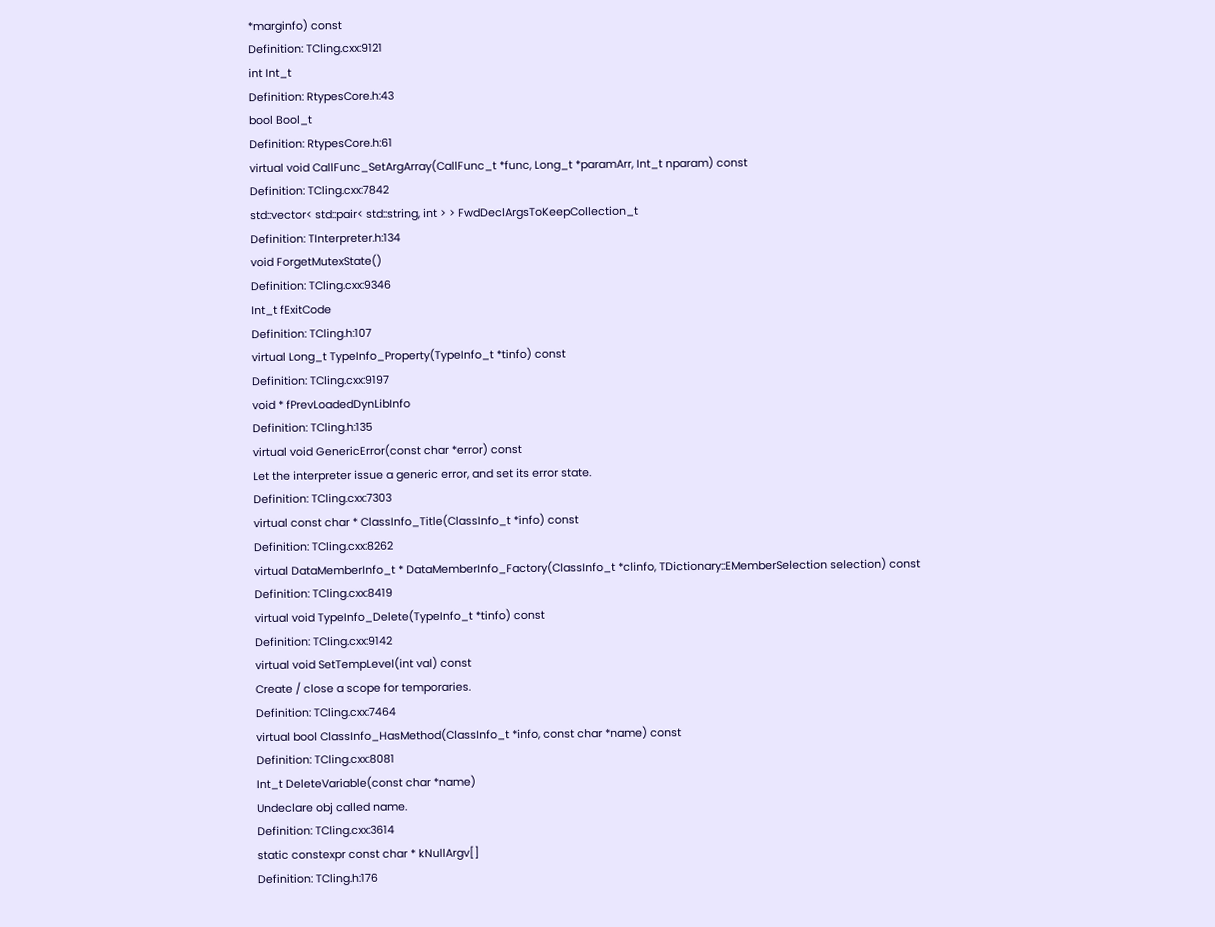*marginfo) const
Definition: TCling.cxx:9121
int Int_t
Definition: RtypesCore.h:43
bool Bool_t
Definition: RtypesCore.h:61
virtual void CallFunc_SetArgArray(CallFunc_t *func, Long_t *paramArr, Int_t nparam) const
Definition: TCling.cxx:7842
std::vector< std::pair< std::string, int > > FwdDeclArgsToKeepCollection_t
Definition: TInterpreter.h:134
void ForgetMutexState()
Definition: TCling.cxx:9346
Int_t fExitCode
Definition: TCling.h:107
virtual Long_t TypeInfo_Property(TypeInfo_t *tinfo) const
Definition: TCling.cxx:9197
void * fPrevLoadedDynLibInfo
Definition: TCling.h:135
virtual void GenericError(const char *error) const
Let the interpreter issue a generic error, and set its error state.
Definition: TCling.cxx:7303
virtual const char * ClassInfo_Title(ClassInfo_t *info) const
Definition: TCling.cxx:8262
virtual DataMemberInfo_t * DataMemberInfo_Factory(ClassInfo_t *clinfo, TDictionary::EMemberSelection selection) const
Definition: TCling.cxx:8419
virtual void TypeInfo_Delete(TypeInfo_t *tinfo) const
Definition: TCling.cxx:9142
virtual void SetTempLevel(int val) const
Create / close a scope for temporaries.
Definition: TCling.cxx:7464
virtual bool ClassInfo_HasMethod(ClassInfo_t *info, const char *name) const
Definition: TCling.cxx:8081
Int_t DeleteVariable(const char *name)
Undeclare obj called name.
Definition: TCling.cxx:3614
static constexpr const char * kNullArgv[]
Definition: TCling.h:176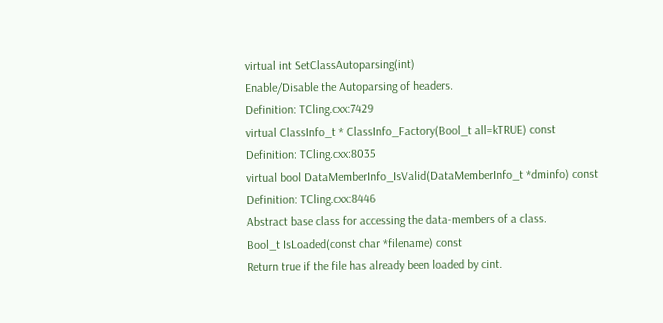virtual int SetClassAutoparsing(int)
Enable/Disable the Autoparsing of headers.
Definition: TCling.cxx:7429
virtual ClassInfo_t * ClassInfo_Factory(Bool_t all=kTRUE) const
Definition: TCling.cxx:8035
virtual bool DataMemberInfo_IsValid(DataMemberInfo_t *dminfo) const
Definition: TCling.cxx:8446
Abstract base class for accessing the data-members of a class.
Bool_t IsLoaded(const char *filename) const
Return true if the file has already been loaded by cint.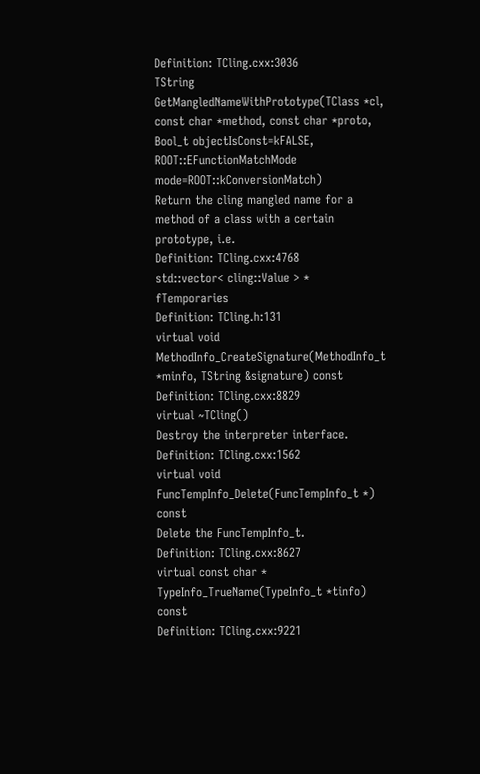Definition: TCling.cxx:3036
TString GetMangledNameWithPrototype(TClass *cl, const char *method, const char *proto, Bool_t objectIsConst=kFALSE, ROOT::EFunctionMatchMode mode=ROOT::kConversionMatch)
Return the cling mangled name for a method of a class with a certain prototype, i.e.
Definition: TCling.cxx:4768
std::vector< cling::Value > * fTemporaries
Definition: TCling.h:131
virtual void MethodInfo_CreateSignature(MethodInfo_t *minfo, TString &signature) const
Definition: TCling.cxx:8829
virtual ~TCling()
Destroy the interpreter interface.
Definition: TCling.cxx:1562
virtual void FuncTempInfo_Delete(FuncTempInfo_t *) const
Delete the FuncTempInfo_t.
Definition: TCling.cxx:8627
virtual const char * TypeInfo_TrueName(TypeInfo_t *tinfo) const
Definition: TCling.cxx:9221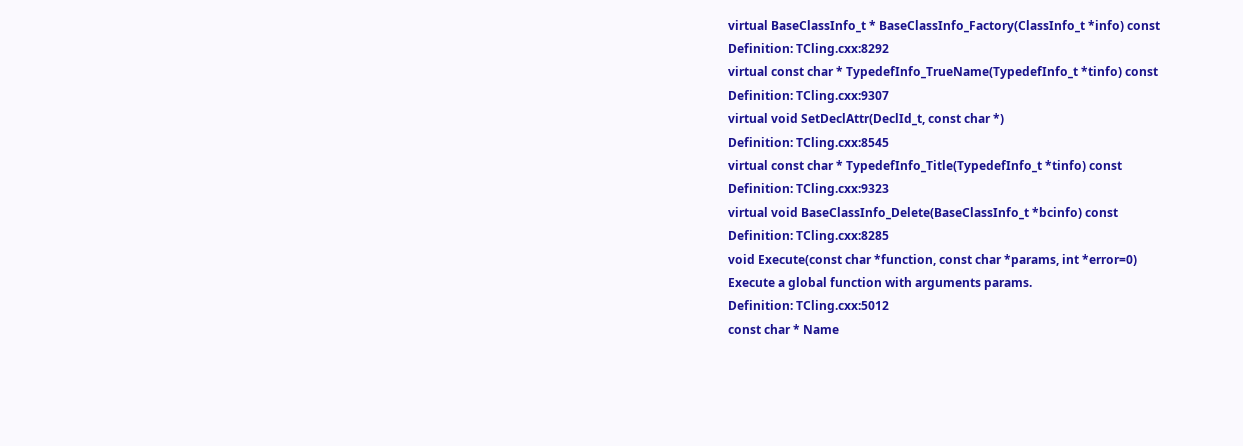virtual BaseClassInfo_t * BaseClassInfo_Factory(ClassInfo_t *info) const
Definition: TCling.cxx:8292
virtual const char * TypedefInfo_TrueName(TypedefInfo_t *tinfo) const
Definition: TCling.cxx:9307
virtual void SetDeclAttr(DeclId_t, const char *)
Definition: TCling.cxx:8545
virtual const char * TypedefInfo_Title(TypedefInfo_t *tinfo) const
Definition: TCling.cxx:9323
virtual void BaseClassInfo_Delete(BaseClassInfo_t *bcinfo) const
Definition: TCling.cxx:8285
void Execute(const char *function, const char *params, int *error=0)
Execute a global function with arguments params.
Definition: TCling.cxx:5012
const char * Name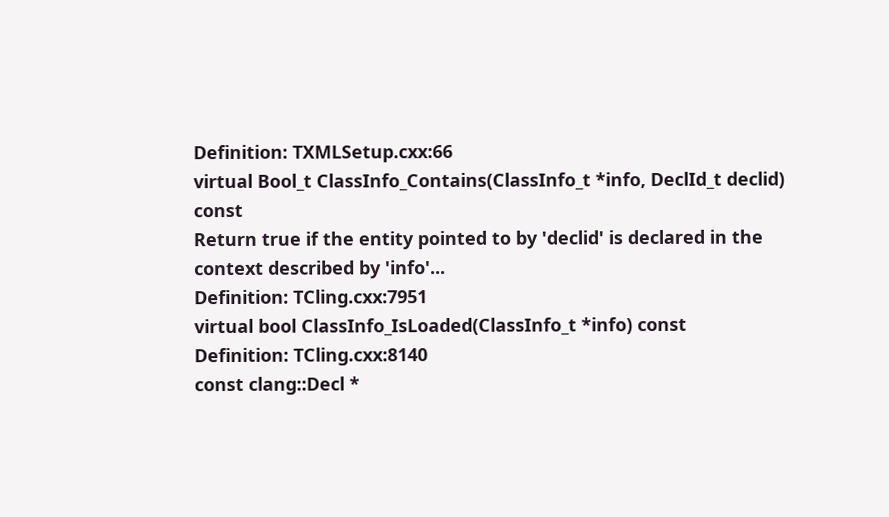Definition: TXMLSetup.cxx:66
virtual Bool_t ClassInfo_Contains(ClassInfo_t *info, DeclId_t declid) const
Return true if the entity pointed to by 'declid' is declared in the context described by 'info'...
Definition: TCling.cxx:7951
virtual bool ClassInfo_IsLoaded(ClassInfo_t *info) const
Definition: TCling.cxx:8140
const clang::Decl *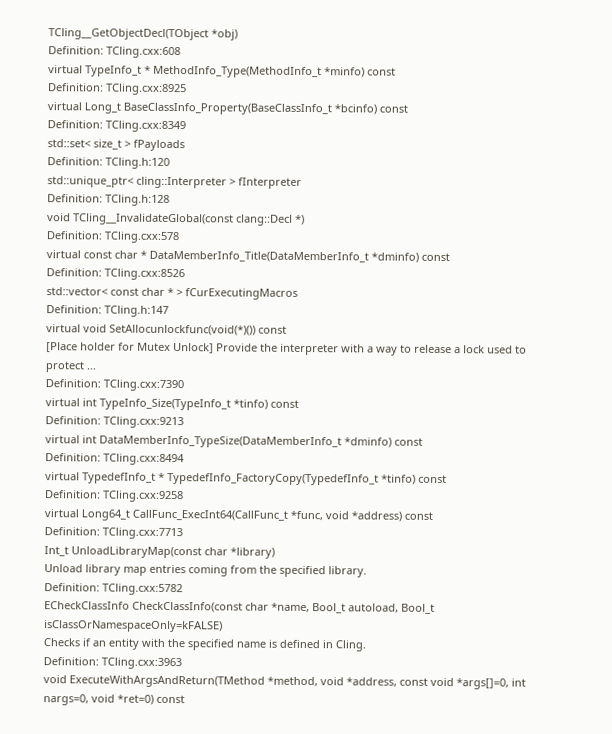TCling__GetObjectDecl(TObject *obj)
Definition: TCling.cxx:608
virtual TypeInfo_t * MethodInfo_Type(MethodInfo_t *minfo) const
Definition: TCling.cxx:8925
virtual Long_t BaseClassInfo_Property(BaseClassInfo_t *bcinfo) const
Definition: TCling.cxx:8349
std::set< size_t > fPayloads
Definition: TCling.h:120
std::unique_ptr< cling::Interpreter > fInterpreter
Definition: TCling.h:128
void TCling__InvalidateGlobal(const clang::Decl *)
Definition: TCling.cxx:578
virtual const char * DataMemberInfo_Title(DataMemberInfo_t *dminfo) const
Definition: TCling.cxx:8526
std::vector< const char * > fCurExecutingMacros
Definition: TCling.h:147
virtual void SetAllocunlockfunc(void(*)()) const
[Place holder for Mutex Unlock] Provide the interpreter with a way to release a lock used to protect ...
Definition: TCling.cxx:7390
virtual int TypeInfo_Size(TypeInfo_t *tinfo) const
Definition: TCling.cxx:9213
virtual int DataMemberInfo_TypeSize(DataMemberInfo_t *dminfo) const
Definition: TCling.cxx:8494
virtual TypedefInfo_t * TypedefInfo_FactoryCopy(TypedefInfo_t *tinfo) const
Definition: TCling.cxx:9258
virtual Long64_t CallFunc_ExecInt64(CallFunc_t *func, void *address) const
Definition: TCling.cxx:7713
Int_t UnloadLibraryMap(const char *library)
Unload library map entries coming from the specified library.
Definition: TCling.cxx:5782
ECheckClassInfo CheckClassInfo(const char *name, Bool_t autoload, Bool_t isClassOrNamespaceOnly=kFALSE)
Checks if an entity with the specified name is defined in Cling.
Definition: TCling.cxx:3963
void ExecuteWithArgsAndReturn(TMethod *method, void *address, const void *args[]=0, int nargs=0, void *ret=0) const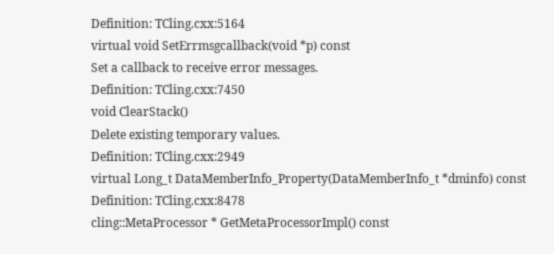Definition: TCling.cxx:5164
virtual void SetErrmsgcallback(void *p) const
Set a callback to receive error messages.
Definition: TCling.cxx:7450
void ClearStack()
Delete existing temporary values.
Definition: TCling.cxx:2949
virtual Long_t DataMemberInfo_Property(DataMemberInfo_t *dminfo) const
Definition: TCling.cxx:8478
cling::MetaProcessor * GetMetaProcessorImpl() const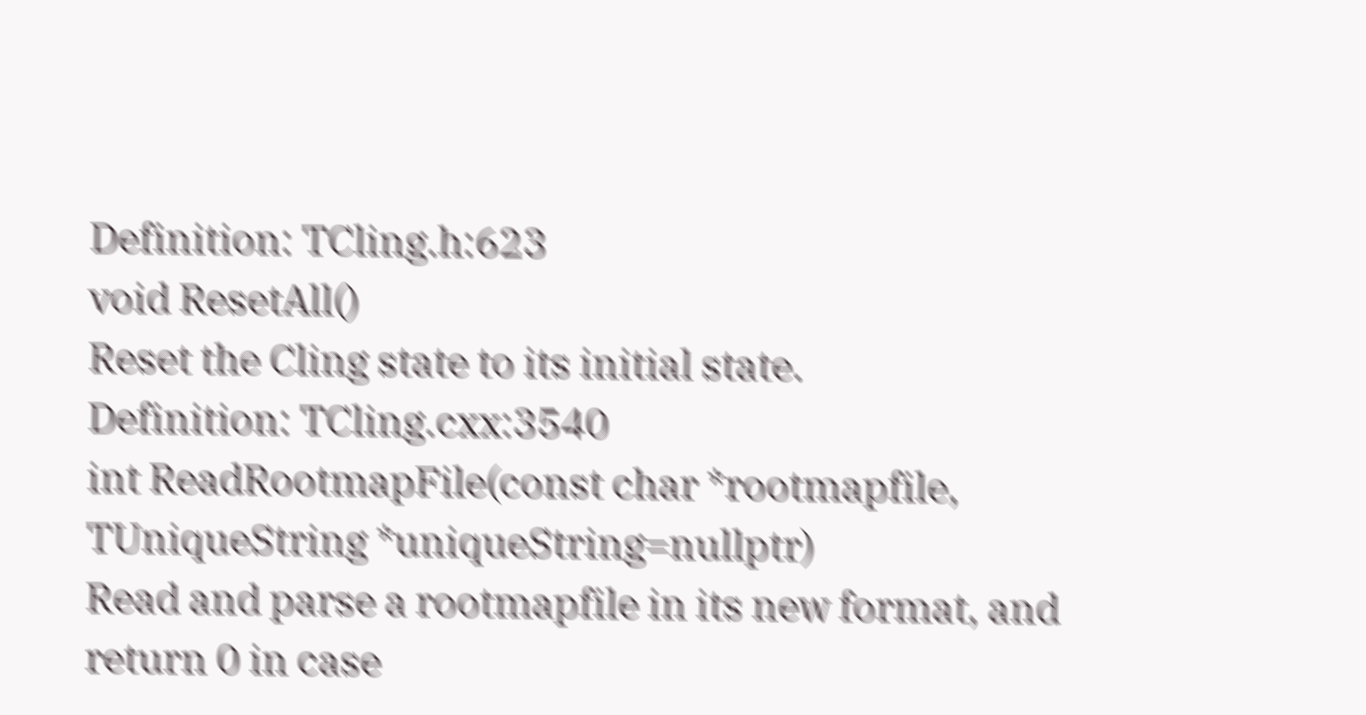Definition: TCling.h:623
void ResetAll()
Reset the Cling state to its initial state.
Definition: TCling.cxx:3540
int ReadRootmapFile(const char *rootmapfile, TUniqueString *uniqueString=nullptr)
Read and parse a rootmapfile in its new format, and return 0 in case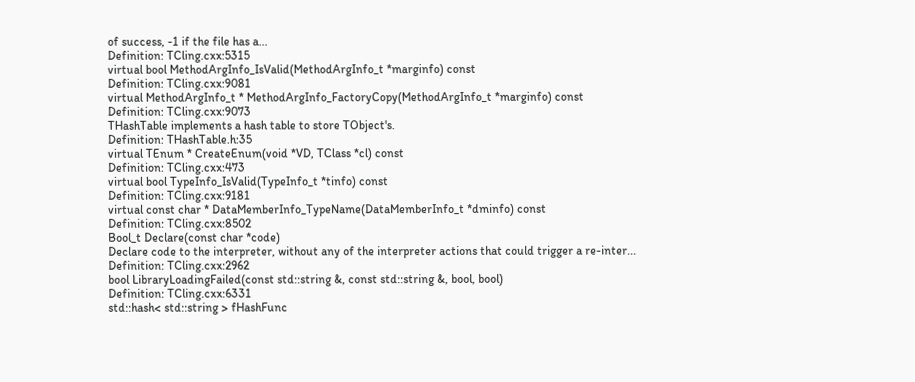of success, -1 if the file has a...
Definition: TCling.cxx:5315
virtual bool MethodArgInfo_IsValid(MethodArgInfo_t *marginfo) const
Definition: TCling.cxx:9081
virtual MethodArgInfo_t * MethodArgInfo_FactoryCopy(MethodArgInfo_t *marginfo) const
Definition: TCling.cxx:9073
THashTable implements a hash table to store TObject's.
Definition: THashTable.h:35
virtual TEnum * CreateEnum(void *VD, TClass *cl) const
Definition: TCling.cxx:473
virtual bool TypeInfo_IsValid(TypeInfo_t *tinfo) const
Definition: TCling.cxx:9181
virtual const char * DataMemberInfo_TypeName(DataMemberInfo_t *dminfo) const
Definition: TCling.cxx:8502
Bool_t Declare(const char *code)
Declare code to the interpreter, without any of the interpreter actions that could trigger a re-inter...
Definition: TCling.cxx:2962
bool LibraryLoadingFailed(const std::string &, const std::string &, bool, bool)
Definition: TCling.cxx:6331
std::hash< std::string > fHashFunc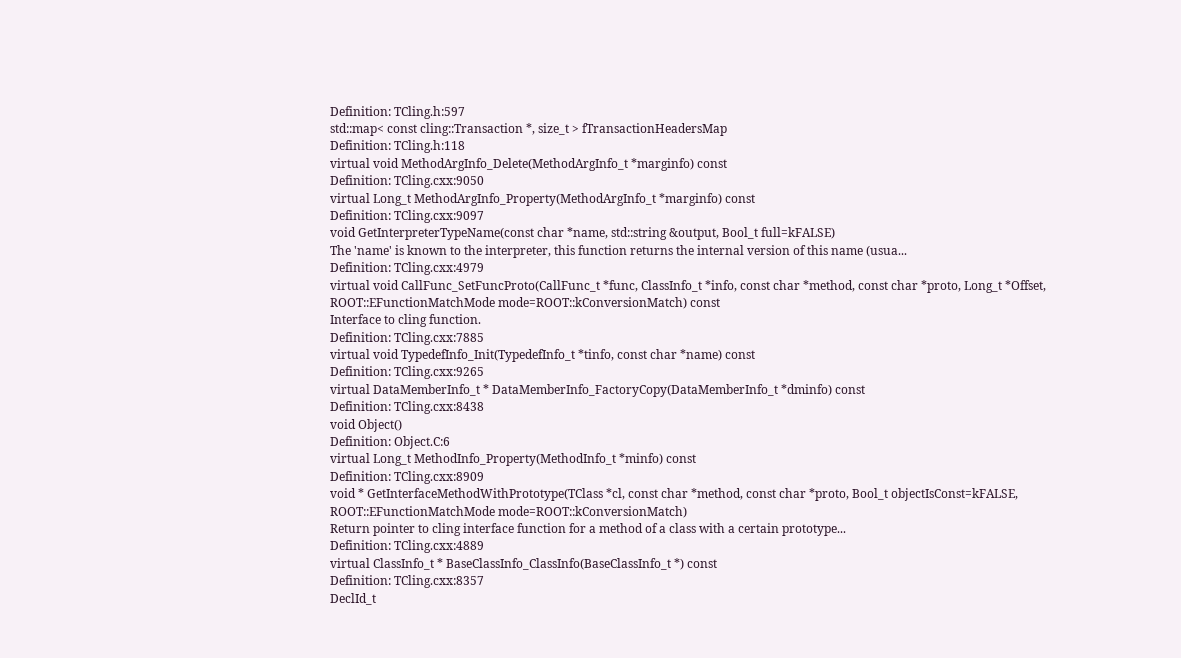Definition: TCling.h:597
std::map< const cling::Transaction *, size_t > fTransactionHeadersMap
Definition: TCling.h:118
virtual void MethodArgInfo_Delete(MethodArgInfo_t *marginfo) const
Definition: TCling.cxx:9050
virtual Long_t MethodArgInfo_Property(MethodArgInfo_t *marginfo) const
Definition: TCling.cxx:9097
void GetInterpreterTypeName(const char *name, std::string &output, Bool_t full=kFALSE)
The 'name' is known to the interpreter, this function returns the internal version of this name (usua...
Definition: TCling.cxx:4979
virtual void CallFunc_SetFuncProto(CallFunc_t *func, ClassInfo_t *info, const char *method, const char *proto, Long_t *Offset, ROOT::EFunctionMatchMode mode=ROOT::kConversionMatch) const
Interface to cling function.
Definition: TCling.cxx:7885
virtual void TypedefInfo_Init(TypedefInfo_t *tinfo, const char *name) const
Definition: TCling.cxx:9265
virtual DataMemberInfo_t * DataMemberInfo_FactoryCopy(DataMemberInfo_t *dminfo) const
Definition: TCling.cxx:8438
void Object()
Definition: Object.C:6
virtual Long_t MethodInfo_Property(MethodInfo_t *minfo) const
Definition: TCling.cxx:8909
void * GetInterfaceMethodWithPrototype(TClass *cl, const char *method, const char *proto, Bool_t objectIsConst=kFALSE, ROOT::EFunctionMatchMode mode=ROOT::kConversionMatch)
Return pointer to cling interface function for a method of a class with a certain prototype...
Definition: TCling.cxx:4889
virtual ClassInfo_t * BaseClassInfo_ClassInfo(BaseClassInfo_t *) const
Definition: TCling.cxx:8357
DeclId_t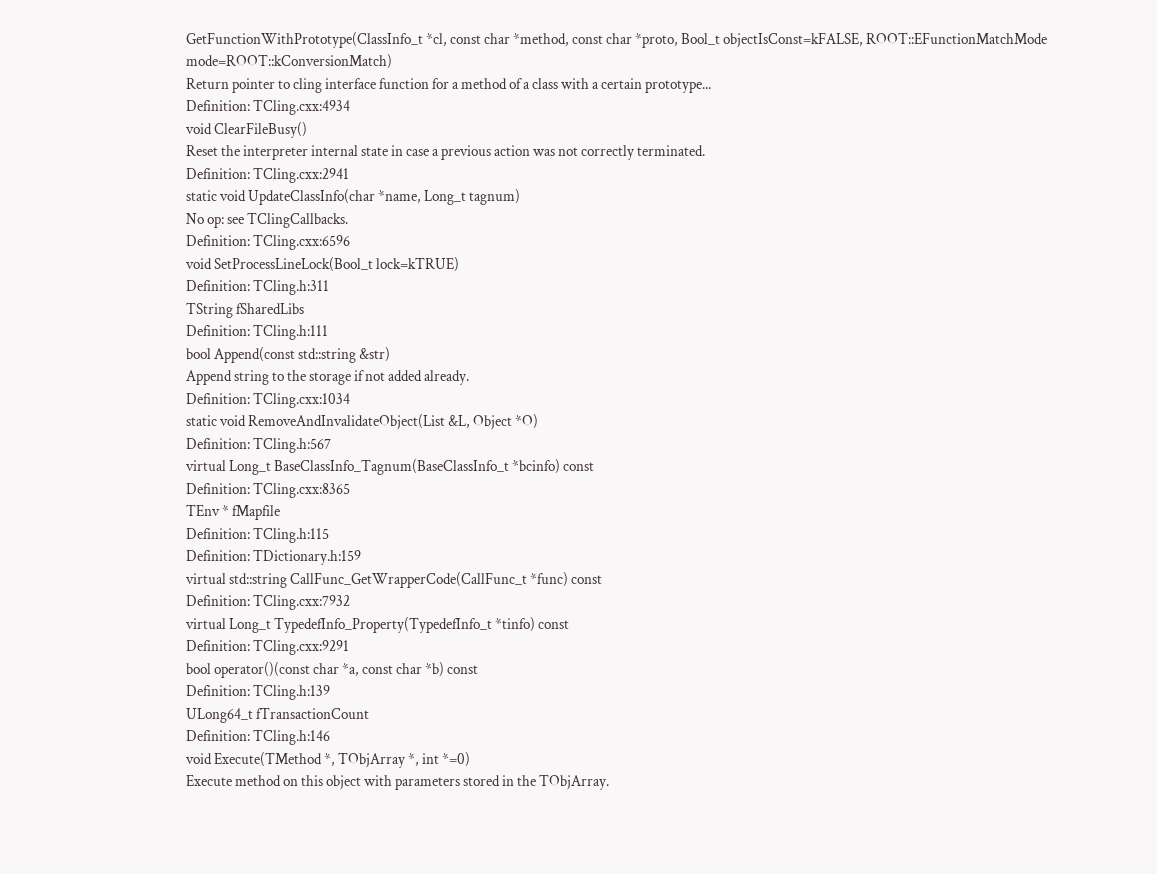GetFunctionWithPrototype(ClassInfo_t *cl, const char *method, const char *proto, Bool_t objectIsConst=kFALSE, ROOT::EFunctionMatchMode mode=ROOT::kConversionMatch)
Return pointer to cling interface function for a method of a class with a certain prototype...
Definition: TCling.cxx:4934
void ClearFileBusy()
Reset the interpreter internal state in case a previous action was not correctly terminated.
Definition: TCling.cxx:2941
static void UpdateClassInfo(char *name, Long_t tagnum)
No op: see TClingCallbacks.
Definition: TCling.cxx:6596
void SetProcessLineLock(Bool_t lock=kTRUE)
Definition: TCling.h:311
TString fSharedLibs
Definition: TCling.h:111
bool Append(const std::string &str)
Append string to the storage if not added already.
Definition: TCling.cxx:1034
static void RemoveAndInvalidateObject(List &L, Object *O)
Definition: TCling.h:567
virtual Long_t BaseClassInfo_Tagnum(BaseClassInfo_t *bcinfo) const
Definition: TCling.cxx:8365
TEnv * fMapfile
Definition: TCling.h:115
Definition: TDictionary.h:159
virtual std::string CallFunc_GetWrapperCode(CallFunc_t *func) const
Definition: TCling.cxx:7932
virtual Long_t TypedefInfo_Property(TypedefInfo_t *tinfo) const
Definition: TCling.cxx:9291
bool operator()(const char *a, const char *b) const
Definition: TCling.h:139
ULong64_t fTransactionCount
Definition: TCling.h:146
void Execute(TMethod *, TObjArray *, int *=0)
Execute method on this object with parameters stored in the TObjArray.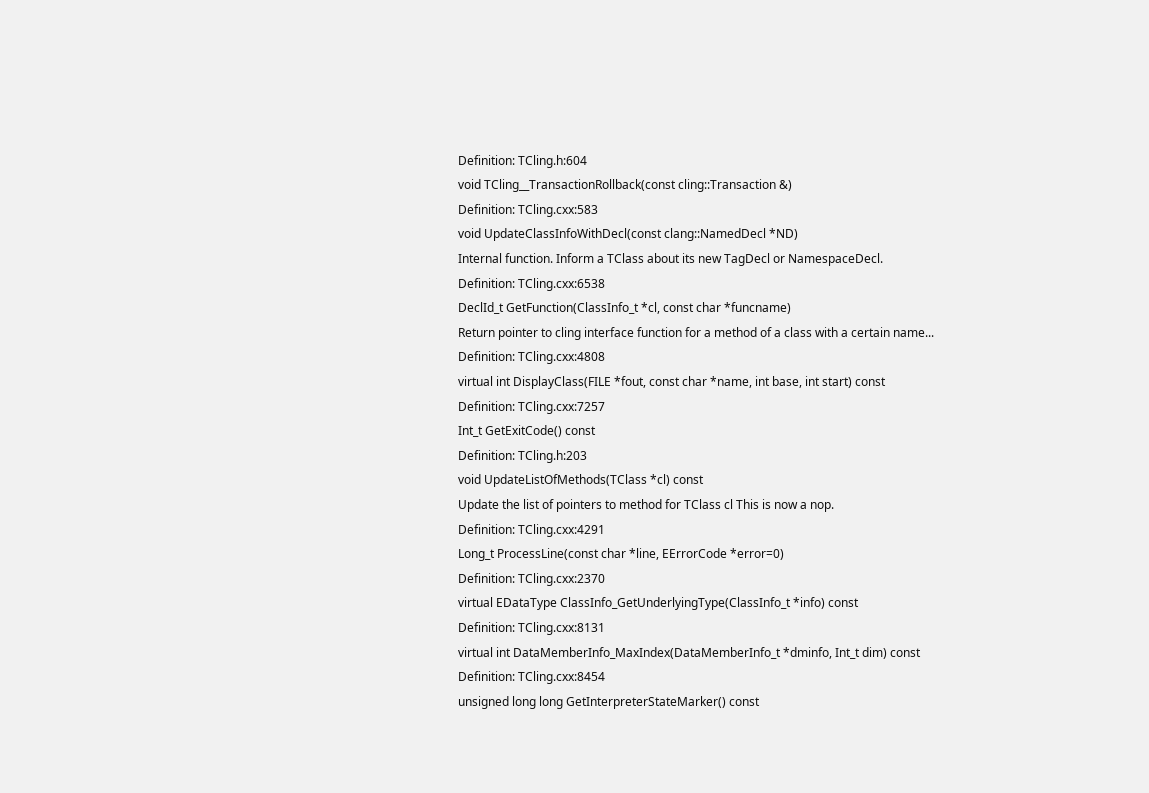Definition: TCling.h:604
void TCling__TransactionRollback(const cling::Transaction &)
Definition: TCling.cxx:583
void UpdateClassInfoWithDecl(const clang::NamedDecl *ND)
Internal function. Inform a TClass about its new TagDecl or NamespaceDecl.
Definition: TCling.cxx:6538
DeclId_t GetFunction(ClassInfo_t *cl, const char *funcname)
Return pointer to cling interface function for a method of a class with a certain name...
Definition: TCling.cxx:4808
virtual int DisplayClass(FILE *fout, const char *name, int base, int start) const
Definition: TCling.cxx:7257
Int_t GetExitCode() const
Definition: TCling.h:203
void UpdateListOfMethods(TClass *cl) const
Update the list of pointers to method for TClass cl This is now a nop.
Definition: TCling.cxx:4291
Long_t ProcessLine(const char *line, EErrorCode *error=0)
Definition: TCling.cxx:2370
virtual EDataType ClassInfo_GetUnderlyingType(ClassInfo_t *info) const
Definition: TCling.cxx:8131
virtual int DataMemberInfo_MaxIndex(DataMemberInfo_t *dminfo, Int_t dim) const
Definition: TCling.cxx:8454
unsigned long long GetInterpreterStateMarker() const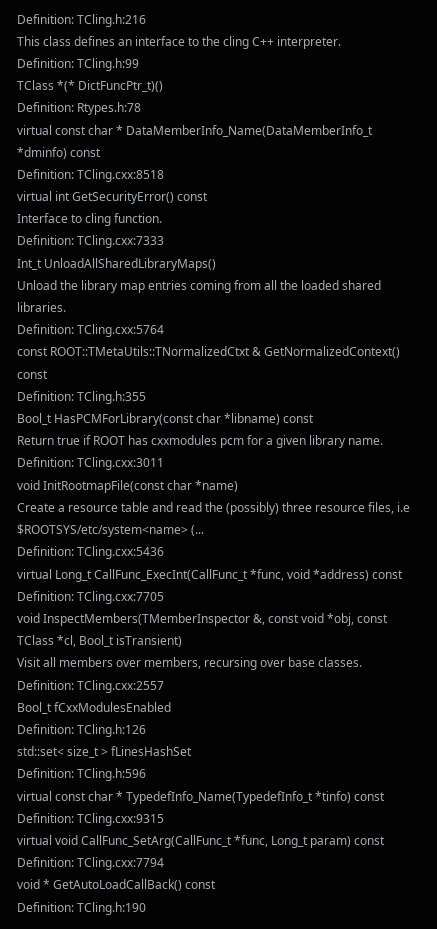Definition: TCling.h:216
This class defines an interface to the cling C++ interpreter.
Definition: TCling.h:99
TClass *(* DictFuncPtr_t)()
Definition: Rtypes.h:78
virtual const char * DataMemberInfo_Name(DataMemberInfo_t *dminfo) const
Definition: TCling.cxx:8518
virtual int GetSecurityError() const
Interface to cling function.
Definition: TCling.cxx:7333
Int_t UnloadAllSharedLibraryMaps()
Unload the library map entries coming from all the loaded shared libraries.
Definition: TCling.cxx:5764
const ROOT::TMetaUtils::TNormalizedCtxt & GetNormalizedContext() const
Definition: TCling.h:355
Bool_t HasPCMForLibrary(const char *libname) const
Return true if ROOT has cxxmodules pcm for a given library name.
Definition: TCling.cxx:3011
void InitRootmapFile(const char *name)
Create a resource table and read the (possibly) three resource files, i.e $ROOTSYS/etc/system<name> (...
Definition: TCling.cxx:5436
virtual Long_t CallFunc_ExecInt(CallFunc_t *func, void *address) const
Definition: TCling.cxx:7705
void InspectMembers(TMemberInspector &, const void *obj, const TClass *cl, Bool_t isTransient)
Visit all members over members, recursing over base classes.
Definition: TCling.cxx:2557
Bool_t fCxxModulesEnabled
Definition: TCling.h:126
std::set< size_t > fLinesHashSet
Definition: TCling.h:596
virtual const char * TypedefInfo_Name(TypedefInfo_t *tinfo) const
Definition: TCling.cxx:9315
virtual void CallFunc_SetArg(CallFunc_t *func, Long_t param) const
Definition: TCling.cxx:7794
void * GetAutoLoadCallBack() const
Definition: TCling.h:190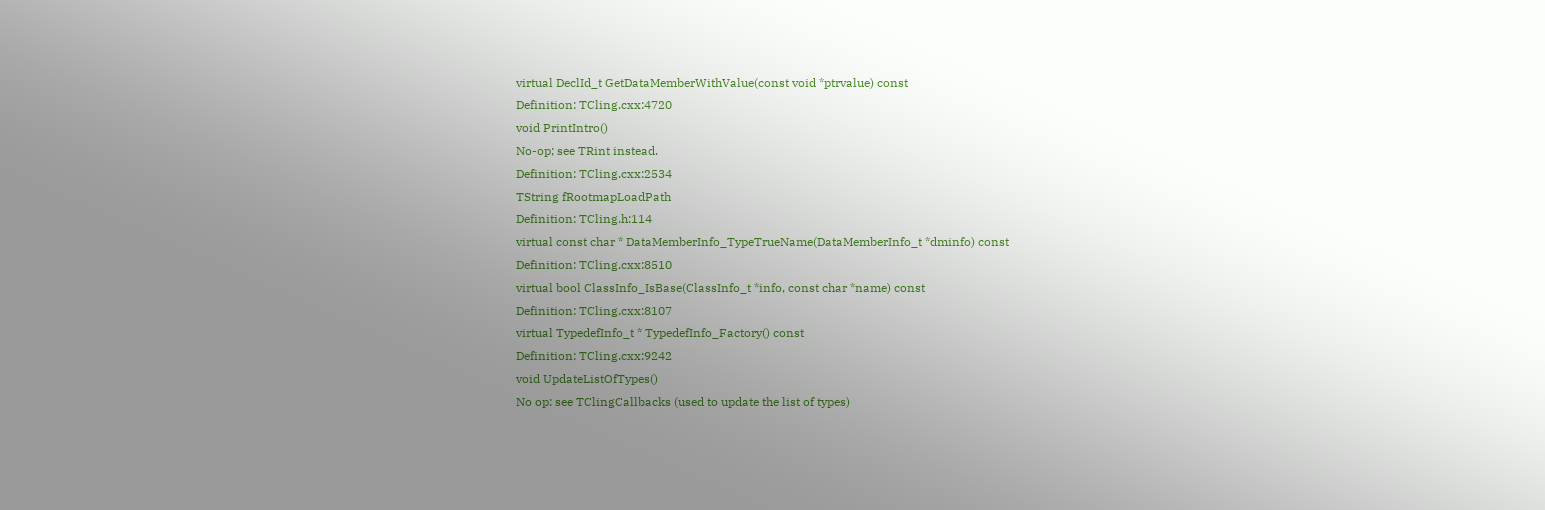virtual DeclId_t GetDataMemberWithValue(const void *ptrvalue) const
Definition: TCling.cxx:4720
void PrintIntro()
No-op; see TRint instead.
Definition: TCling.cxx:2534
TString fRootmapLoadPath
Definition: TCling.h:114
virtual const char * DataMemberInfo_TypeTrueName(DataMemberInfo_t *dminfo) const
Definition: TCling.cxx:8510
virtual bool ClassInfo_IsBase(ClassInfo_t *info, const char *name) const
Definition: TCling.cxx:8107
virtual TypedefInfo_t * TypedefInfo_Factory() const
Definition: TCling.cxx:9242
void UpdateListOfTypes()
No op: see TClingCallbacks (used to update the list of types)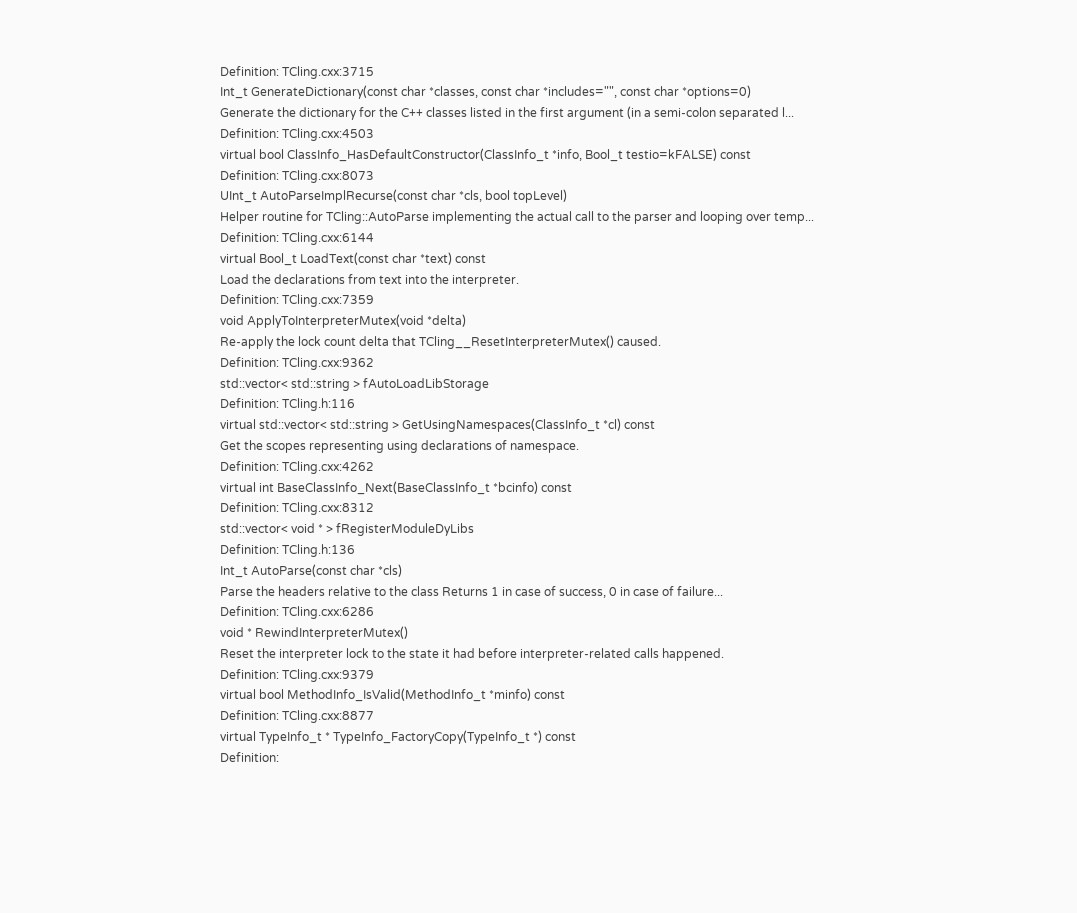Definition: TCling.cxx:3715
Int_t GenerateDictionary(const char *classes, const char *includes="", const char *options=0)
Generate the dictionary for the C++ classes listed in the first argument (in a semi-colon separated l...
Definition: TCling.cxx:4503
virtual bool ClassInfo_HasDefaultConstructor(ClassInfo_t *info, Bool_t testio=kFALSE) const
Definition: TCling.cxx:8073
UInt_t AutoParseImplRecurse(const char *cls, bool topLevel)
Helper routine for TCling::AutoParse implementing the actual call to the parser and looping over temp...
Definition: TCling.cxx:6144
virtual Bool_t LoadText(const char *text) const
Load the declarations from text into the interpreter.
Definition: TCling.cxx:7359
void ApplyToInterpreterMutex(void *delta)
Re-apply the lock count delta that TCling__ResetInterpreterMutex() caused.
Definition: TCling.cxx:9362
std::vector< std::string > fAutoLoadLibStorage
Definition: TCling.h:116
virtual std::vector< std::string > GetUsingNamespaces(ClassInfo_t *cl) const
Get the scopes representing using declarations of namespace.
Definition: TCling.cxx:4262
virtual int BaseClassInfo_Next(BaseClassInfo_t *bcinfo) const
Definition: TCling.cxx:8312
std::vector< void * > fRegisterModuleDyLibs
Definition: TCling.h:136
Int_t AutoParse(const char *cls)
Parse the headers relative to the class Returns 1 in case of success, 0 in case of failure...
Definition: TCling.cxx:6286
void * RewindInterpreterMutex()
Reset the interpreter lock to the state it had before interpreter-related calls happened.
Definition: TCling.cxx:9379
virtual bool MethodInfo_IsValid(MethodInfo_t *minfo) const
Definition: TCling.cxx:8877
virtual TypeInfo_t * TypeInfo_FactoryCopy(TypeInfo_t *) const
Definition: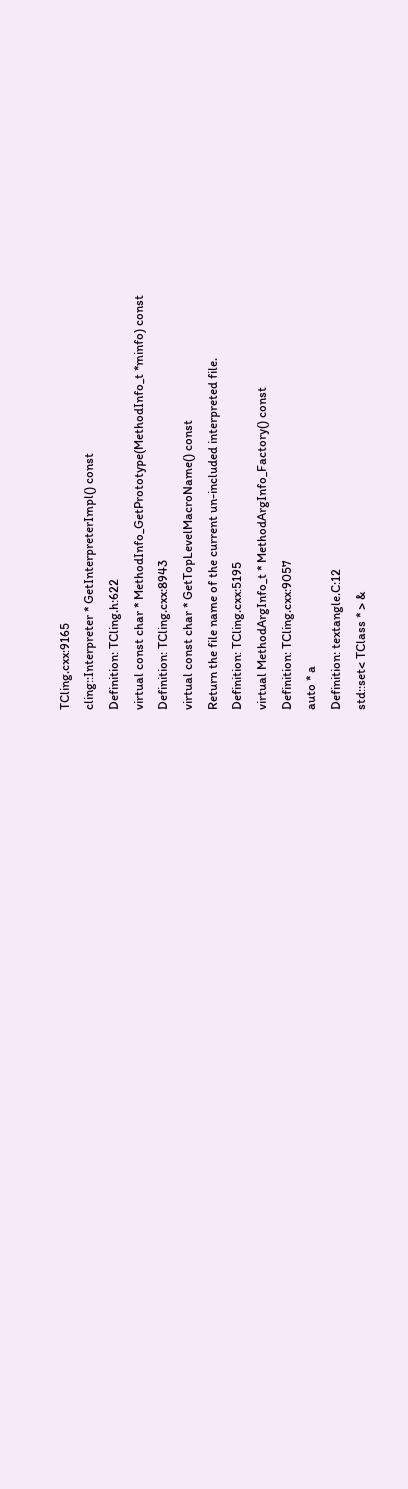TCling.cxx:9165
cling::Interpreter * GetInterpreterImpl() const
Definition: TCling.h:622
virtual const char * MethodInfo_GetPrototype(MethodInfo_t *minfo) const
Definition: TCling.cxx:8943
virtual const char * GetTopLevelMacroName() const
Return the file name of the current un-included interpreted file.
Definition: TCling.cxx:5195
virtual MethodArgInfo_t * MethodArgInfo_Factory() const
Definition: TCling.cxx:9057
auto * a
Definition: textangle.C:12
std::set< TClass * > &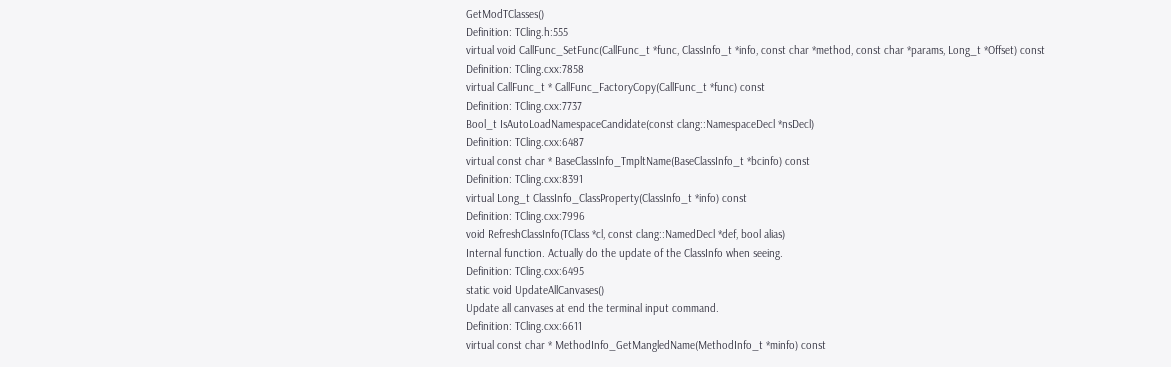GetModTClasses()
Definition: TCling.h:555
virtual void CallFunc_SetFunc(CallFunc_t *func, ClassInfo_t *info, const char *method, const char *params, Long_t *Offset) const
Definition: TCling.cxx:7858
virtual CallFunc_t * CallFunc_FactoryCopy(CallFunc_t *func) const
Definition: TCling.cxx:7737
Bool_t IsAutoLoadNamespaceCandidate(const clang::NamespaceDecl *nsDecl)
Definition: TCling.cxx:6487
virtual const char * BaseClassInfo_TmpltName(BaseClassInfo_t *bcinfo) const
Definition: TCling.cxx:8391
virtual Long_t ClassInfo_ClassProperty(ClassInfo_t *info) const
Definition: TCling.cxx:7996
void RefreshClassInfo(TClass *cl, const clang::NamedDecl *def, bool alias)
Internal function. Actually do the update of the ClassInfo when seeing.
Definition: TCling.cxx:6495
static void UpdateAllCanvases()
Update all canvases at end the terminal input command.
Definition: TCling.cxx:6611
virtual const char * MethodInfo_GetMangledName(MethodInfo_t *minfo) const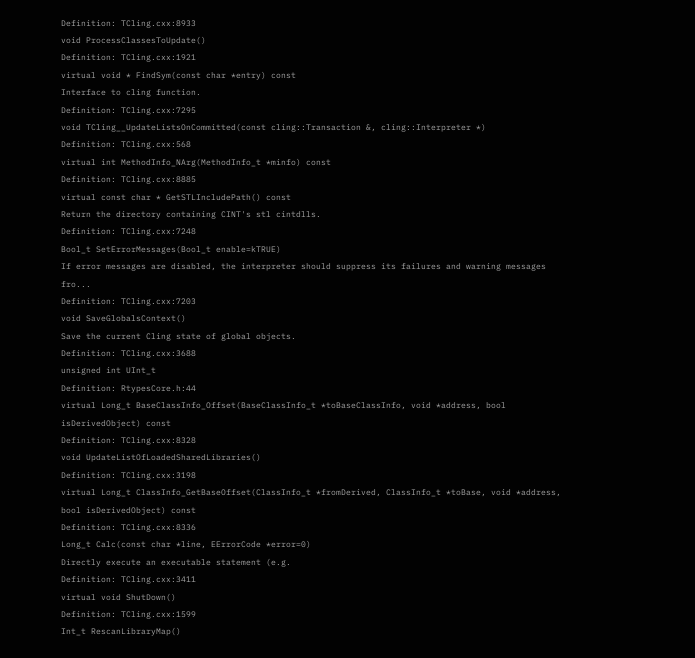Definition: TCling.cxx:8933
void ProcessClassesToUpdate()
Definition: TCling.cxx:1921
virtual void * FindSym(const char *entry) const
Interface to cling function.
Definition: TCling.cxx:7295
void TCling__UpdateListsOnCommitted(const cling::Transaction &, cling::Interpreter *)
Definition: TCling.cxx:568
virtual int MethodInfo_NArg(MethodInfo_t *minfo) const
Definition: TCling.cxx:8885
virtual const char * GetSTLIncludePath() const
Return the directory containing CINT's stl cintdlls.
Definition: TCling.cxx:7248
Bool_t SetErrorMessages(Bool_t enable=kTRUE)
If error messages are disabled, the interpreter should suppress its failures and warning messages fro...
Definition: TCling.cxx:7203
void SaveGlobalsContext()
Save the current Cling state of global objects.
Definition: TCling.cxx:3688
unsigned int UInt_t
Definition: RtypesCore.h:44
virtual Long_t BaseClassInfo_Offset(BaseClassInfo_t *toBaseClassInfo, void *address, bool isDerivedObject) const
Definition: TCling.cxx:8328
void UpdateListOfLoadedSharedLibraries()
Definition: TCling.cxx:3198
virtual Long_t ClassInfo_GetBaseOffset(ClassInfo_t *fromDerived, ClassInfo_t *toBase, void *address, bool isDerivedObject) const
Definition: TCling.cxx:8336
Long_t Calc(const char *line, EErrorCode *error=0)
Directly execute an executable statement (e.g.
Definition: TCling.cxx:3411
virtual void ShutDown()
Definition: TCling.cxx:1599
Int_t RescanLibraryMap()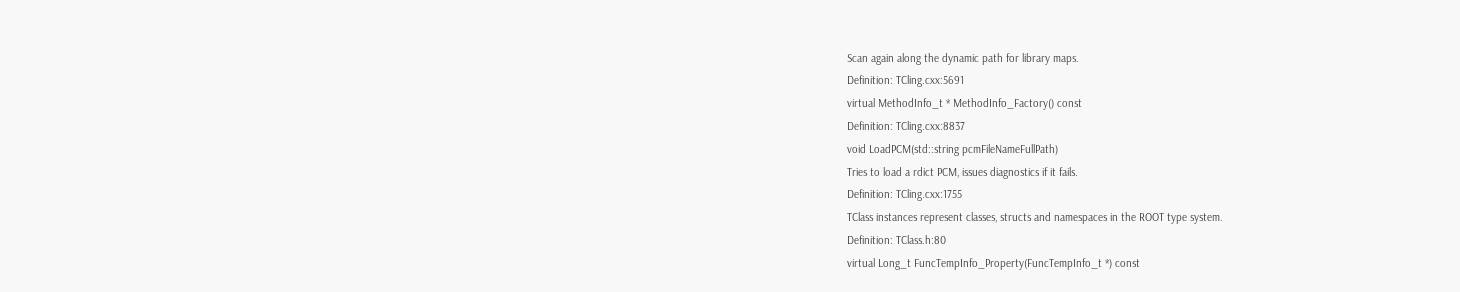Scan again along the dynamic path for library maps.
Definition: TCling.cxx:5691
virtual MethodInfo_t * MethodInfo_Factory() const
Definition: TCling.cxx:8837
void LoadPCM(std::string pcmFileNameFullPath)
Tries to load a rdict PCM, issues diagnostics if it fails.
Definition: TCling.cxx:1755
TClass instances represent classes, structs and namespaces in the ROOT type system.
Definition: TClass.h:80
virtual Long_t FuncTempInfo_Property(FuncTempInfo_t *) const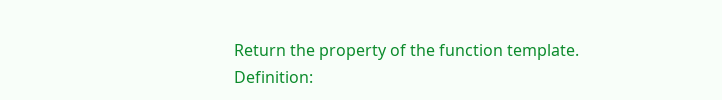Return the property of the function template.
Definition: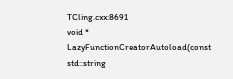TCling.cxx:8691
void * LazyFunctionCreatorAutoload(const std::string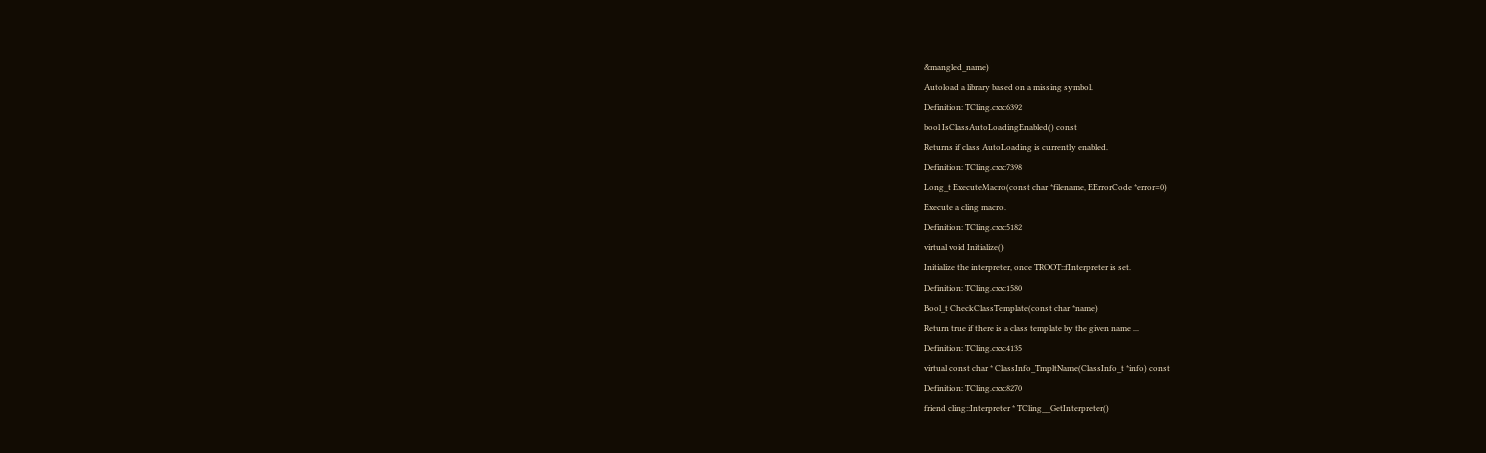&mangled_name)
Autoload a library based on a missing symbol.
Definition: TCling.cxx:6392
bool IsClassAutoLoadingEnabled() const
Returns if class AutoLoading is currently enabled.
Definition: TCling.cxx:7398
Long_t ExecuteMacro(const char *filename, EErrorCode *error=0)
Execute a cling macro.
Definition: TCling.cxx:5182
virtual void Initialize()
Initialize the interpreter, once TROOT::fInterpreter is set.
Definition: TCling.cxx:1580
Bool_t CheckClassTemplate(const char *name)
Return true if there is a class template by the given name ...
Definition: TCling.cxx:4135
virtual const char * ClassInfo_TmpltName(ClassInfo_t *info) const
Definition: TCling.cxx:8270
friend cling::Interpreter * TCling__GetInterpreter()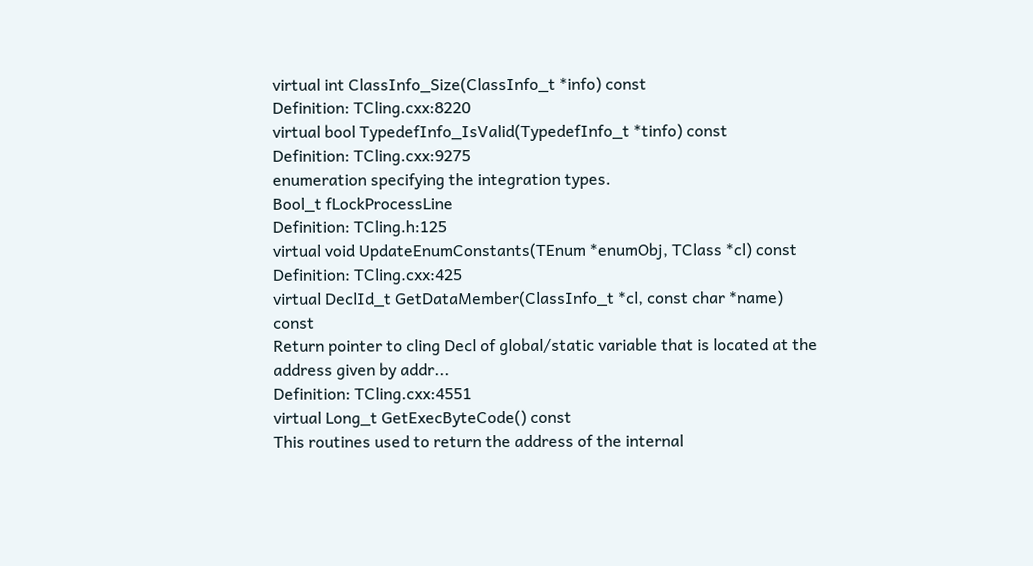virtual int ClassInfo_Size(ClassInfo_t *info) const
Definition: TCling.cxx:8220
virtual bool TypedefInfo_IsValid(TypedefInfo_t *tinfo) const
Definition: TCling.cxx:9275
enumeration specifying the integration types.
Bool_t fLockProcessLine
Definition: TCling.h:125
virtual void UpdateEnumConstants(TEnum *enumObj, TClass *cl) const
Definition: TCling.cxx:425
virtual DeclId_t GetDataMember(ClassInfo_t *cl, const char *name) const
Return pointer to cling Decl of global/static variable that is located at the address given by addr...
Definition: TCling.cxx:4551
virtual Long_t GetExecByteCode() const
This routines used to return the address of the internal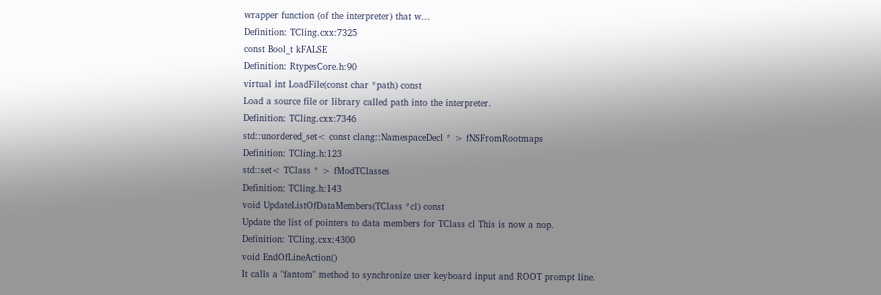wrapper function (of the interpreter) that w...
Definition: TCling.cxx:7325
const Bool_t kFALSE
Definition: RtypesCore.h:90
virtual int LoadFile(const char *path) const
Load a source file or library called path into the interpreter.
Definition: TCling.cxx:7346
std::unordered_set< const clang::NamespaceDecl * > fNSFromRootmaps
Definition: TCling.h:123
std::set< TClass * > fModTClasses
Definition: TCling.h:143
void UpdateListOfDataMembers(TClass *cl) const
Update the list of pointers to data members for TClass cl This is now a nop.
Definition: TCling.cxx:4300
void EndOfLineAction()
It calls a "fantom" method to synchronize user keyboard input and ROOT prompt line.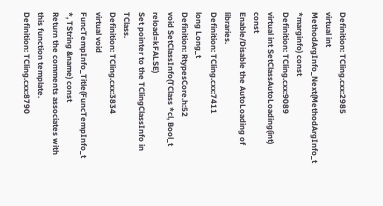Definition: TCling.cxx:2985
virtual int MethodArgInfo_Next(MethodArgInfo_t *marginfo) const
Definition: TCling.cxx:9089
virtual int SetClassAutoLoading(int) const
Enable/Disable the AutoLoading of libraries.
Definition: TCling.cxx:7411
long Long_t
Definition: RtypesCore.h:52
void SetClassInfo(TClass *cl, Bool_t reload=kFALSE)
Set pointer to the TClingClassInfo in TClass.
Definition: TCling.cxx:3834
virtual void FuncTempInfo_Title(FuncTempInfo_t *, TString &name) const
Return the comments associates with this function template.
Definition: TCling.cxx:8790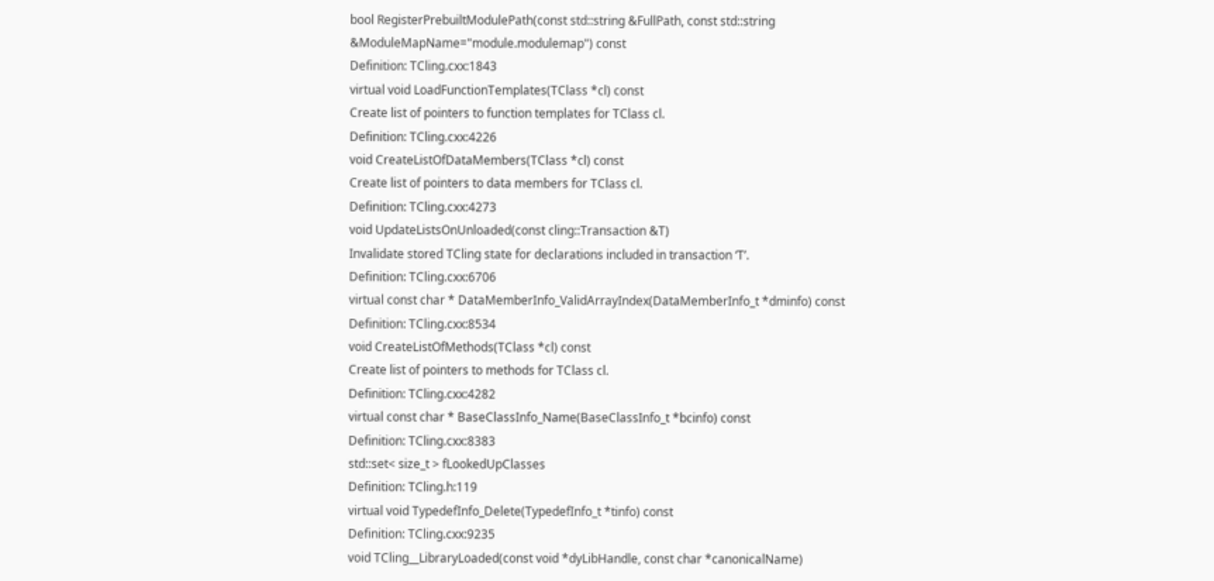bool RegisterPrebuiltModulePath(const std::string &FullPath, const std::string &ModuleMapName="module.modulemap") const
Definition: TCling.cxx:1843
virtual void LoadFunctionTemplates(TClass *cl) const
Create list of pointers to function templates for TClass cl.
Definition: TCling.cxx:4226
void CreateListOfDataMembers(TClass *cl) const
Create list of pointers to data members for TClass cl.
Definition: TCling.cxx:4273
void UpdateListsOnUnloaded(const cling::Transaction &T)
Invalidate stored TCling state for declarations included in transaction ‘T’.
Definition: TCling.cxx:6706
virtual const char * DataMemberInfo_ValidArrayIndex(DataMemberInfo_t *dminfo) const
Definition: TCling.cxx:8534
void CreateListOfMethods(TClass *cl) const
Create list of pointers to methods for TClass cl.
Definition: TCling.cxx:4282
virtual const char * BaseClassInfo_Name(BaseClassInfo_t *bcinfo) const
Definition: TCling.cxx:8383
std::set< size_t > fLookedUpClasses
Definition: TCling.h:119
virtual void TypedefInfo_Delete(TypedefInfo_t *tinfo) const
Definition: TCling.cxx:9235
void TCling__LibraryLoaded(const void *dyLibHandle, const char *canonicalName)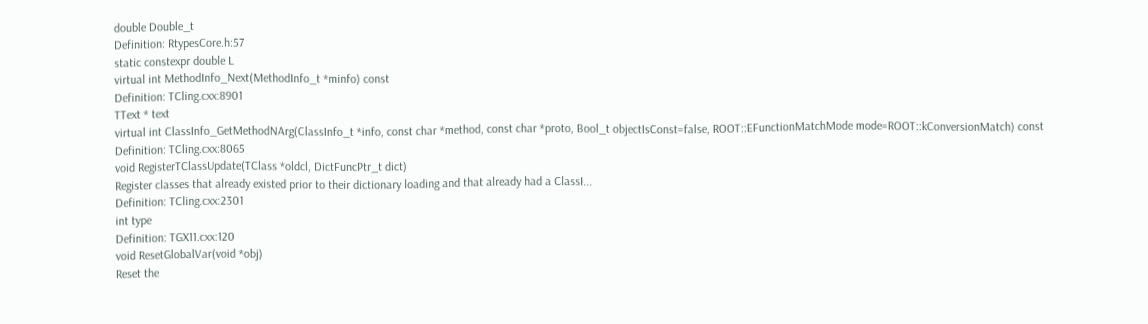double Double_t
Definition: RtypesCore.h:57
static constexpr double L
virtual int MethodInfo_Next(MethodInfo_t *minfo) const
Definition: TCling.cxx:8901
TText * text
virtual int ClassInfo_GetMethodNArg(ClassInfo_t *info, const char *method, const char *proto, Bool_t objectIsConst=false, ROOT::EFunctionMatchMode mode=ROOT::kConversionMatch) const
Definition: TCling.cxx:8065
void RegisterTClassUpdate(TClass *oldcl, DictFuncPtr_t dict)
Register classes that already existed prior to their dictionary loading and that already had a ClassI...
Definition: TCling.cxx:2301
int type
Definition: TGX11.cxx:120
void ResetGlobalVar(void *obj)
Reset the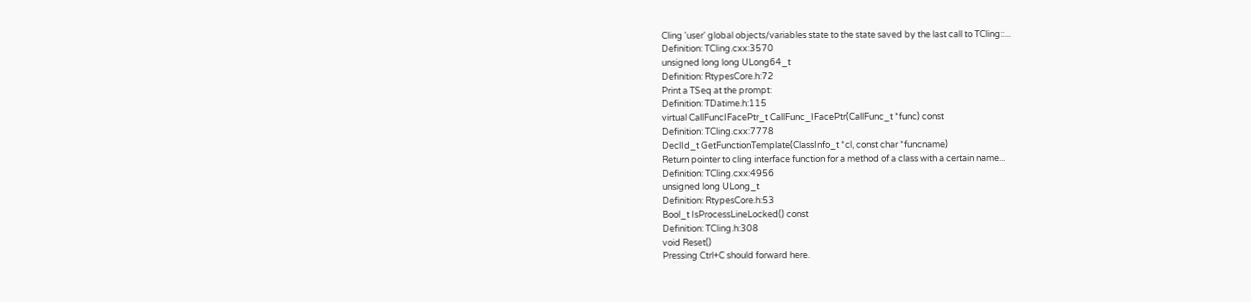Cling 'user' global objects/variables state to the state saved by the last call to TCling::...
Definition: TCling.cxx:3570
unsigned long long ULong64_t
Definition: RtypesCore.h:72
Print a TSeq at the prompt:
Definition: TDatime.h:115
virtual CallFuncIFacePtr_t CallFunc_IFacePtr(CallFunc_t *func) const
Definition: TCling.cxx:7778
DeclId_t GetFunctionTemplate(ClassInfo_t *cl, const char *funcname)
Return pointer to cling interface function for a method of a class with a certain name...
Definition: TCling.cxx:4956
unsigned long ULong_t
Definition: RtypesCore.h:53
Bool_t IsProcessLineLocked() const
Definition: TCling.h:308
void Reset()
Pressing Ctrl+C should forward here.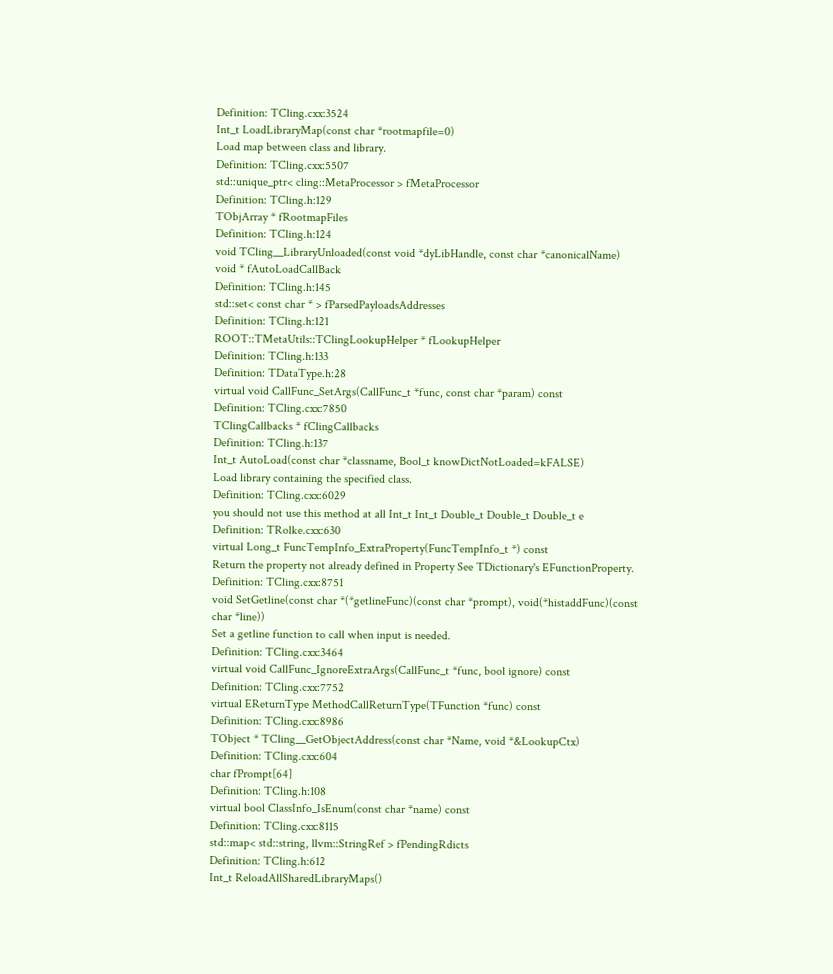Definition: TCling.cxx:3524
Int_t LoadLibraryMap(const char *rootmapfile=0)
Load map between class and library.
Definition: TCling.cxx:5507
std::unique_ptr< cling::MetaProcessor > fMetaProcessor
Definition: TCling.h:129
TObjArray * fRootmapFiles
Definition: TCling.h:124
void TCling__LibraryUnloaded(const void *dyLibHandle, const char *canonicalName)
void * fAutoLoadCallBack
Definition: TCling.h:145
std::set< const char * > fParsedPayloadsAddresses
Definition: TCling.h:121
ROOT::TMetaUtils::TClingLookupHelper * fLookupHelper
Definition: TCling.h:133
Definition: TDataType.h:28
virtual void CallFunc_SetArgs(CallFunc_t *func, const char *param) const
Definition: TCling.cxx:7850
TClingCallbacks * fClingCallbacks
Definition: TCling.h:137
Int_t AutoLoad(const char *classname, Bool_t knowDictNotLoaded=kFALSE)
Load library containing the specified class.
Definition: TCling.cxx:6029
you should not use this method at all Int_t Int_t Double_t Double_t Double_t e
Definition: TRolke.cxx:630
virtual Long_t FuncTempInfo_ExtraProperty(FuncTempInfo_t *) const
Return the property not already defined in Property See TDictionary's EFunctionProperty.
Definition: TCling.cxx:8751
void SetGetline(const char *(*getlineFunc)(const char *prompt), void(*histaddFunc)(const char *line))
Set a getline function to call when input is needed.
Definition: TCling.cxx:3464
virtual void CallFunc_IgnoreExtraArgs(CallFunc_t *func, bool ignore) const
Definition: TCling.cxx:7752
virtual EReturnType MethodCallReturnType(TFunction *func) const
Definition: TCling.cxx:8986
TObject * TCling__GetObjectAddress(const char *Name, void *&LookupCtx)
Definition: TCling.cxx:604
char fPrompt[64]
Definition: TCling.h:108
virtual bool ClassInfo_IsEnum(const char *name) const
Definition: TCling.cxx:8115
std::map< std::string, llvm::StringRef > fPendingRdicts
Definition: TCling.h:612
Int_t ReloadAllSharedLibraryMaps()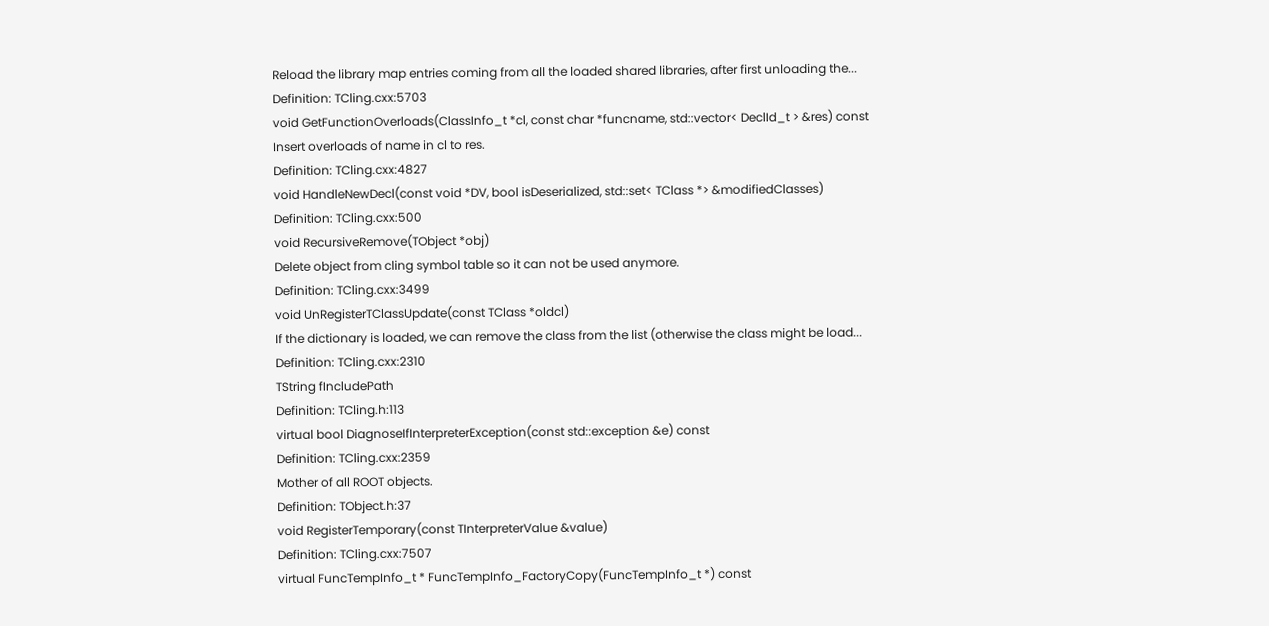Reload the library map entries coming from all the loaded shared libraries, after first unloading the...
Definition: TCling.cxx:5703
void GetFunctionOverloads(ClassInfo_t *cl, const char *funcname, std::vector< DeclId_t > &res) const
Insert overloads of name in cl to res.
Definition: TCling.cxx:4827
void HandleNewDecl(const void *DV, bool isDeserialized, std::set< TClass *> &modifiedClasses)
Definition: TCling.cxx:500
void RecursiveRemove(TObject *obj)
Delete object from cling symbol table so it can not be used anymore.
Definition: TCling.cxx:3499
void UnRegisterTClassUpdate(const TClass *oldcl)
If the dictionary is loaded, we can remove the class from the list (otherwise the class might be load...
Definition: TCling.cxx:2310
TString fIncludePath
Definition: TCling.h:113
virtual bool DiagnoseIfInterpreterException(const std::exception &e) const
Definition: TCling.cxx:2359
Mother of all ROOT objects.
Definition: TObject.h:37
void RegisterTemporary(const TInterpreterValue &value)
Definition: TCling.cxx:7507
virtual FuncTempInfo_t * FuncTempInfo_FactoryCopy(FuncTempInfo_t *) const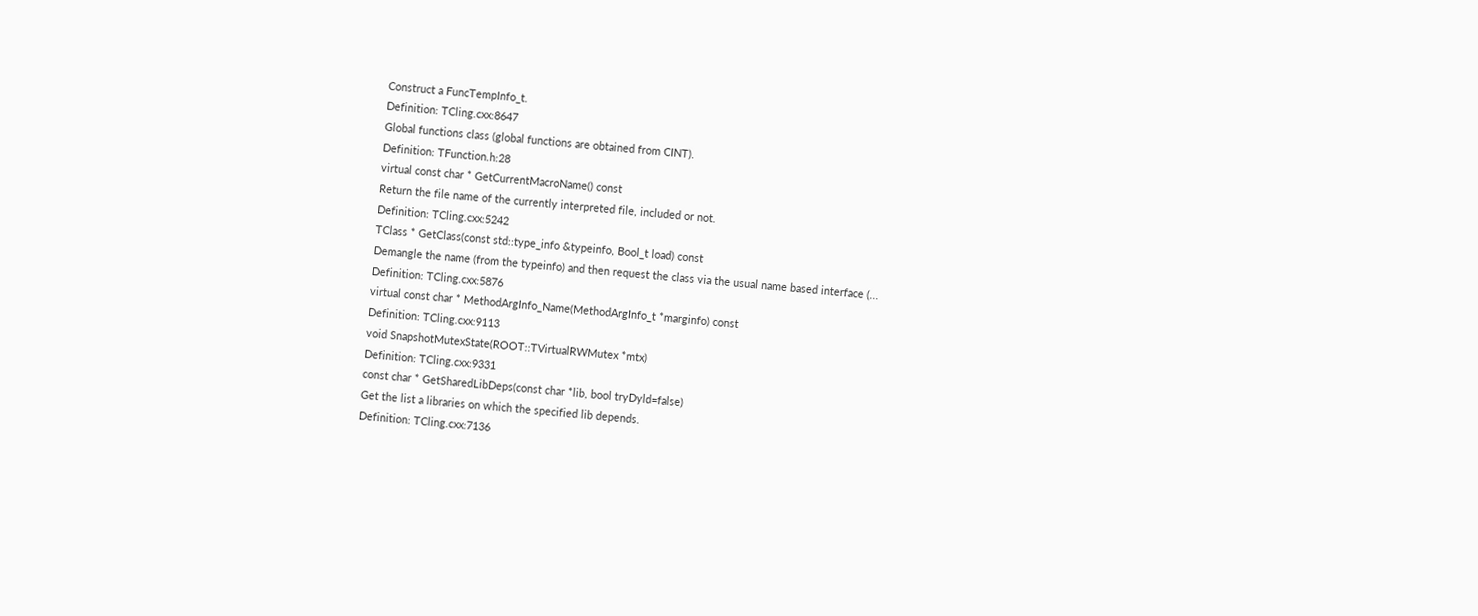Construct a FuncTempInfo_t.
Definition: TCling.cxx:8647
Global functions class (global functions are obtained from CINT).
Definition: TFunction.h:28
virtual const char * GetCurrentMacroName() const
Return the file name of the currently interpreted file, included or not.
Definition: TCling.cxx:5242
TClass * GetClass(const std::type_info &typeinfo, Bool_t load) const
Demangle the name (from the typeinfo) and then request the class via the usual name based interface (...
Definition: TCling.cxx:5876
virtual const char * MethodArgInfo_Name(MethodArgInfo_t *marginfo) const
Definition: TCling.cxx:9113
void SnapshotMutexState(ROOT::TVirtualRWMutex *mtx)
Definition: TCling.cxx:9331
const char * GetSharedLibDeps(const char *lib, bool tryDyld=false)
Get the list a libraries on which the specified lib depends.
Definition: TCling.cxx:7136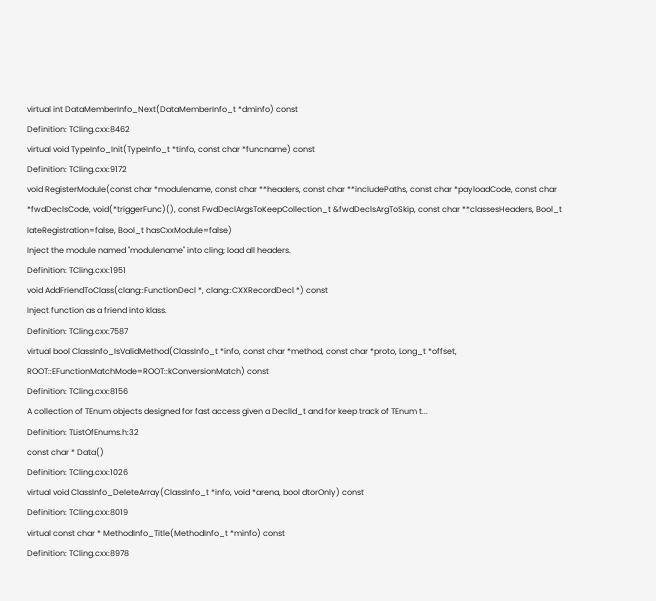virtual int DataMemberInfo_Next(DataMemberInfo_t *dminfo) const
Definition: TCling.cxx:8462
virtual void TypeInfo_Init(TypeInfo_t *tinfo, const char *funcname) const
Definition: TCling.cxx:9172
void RegisterModule(const char *modulename, const char **headers, const char **includePaths, const char *payloadCode, const char *fwdDeclsCode, void(*triggerFunc)(), const FwdDeclArgsToKeepCollection_t &fwdDeclsArgToSkip, const char **classesHeaders, Bool_t lateRegistration=false, Bool_t hasCxxModule=false)
Inject the module named "modulename" into cling; load all headers.
Definition: TCling.cxx:1951
void AddFriendToClass(clang::FunctionDecl *, clang::CXXRecordDecl *) const
Inject function as a friend into klass.
Definition: TCling.cxx:7587
virtual bool ClassInfo_IsValidMethod(ClassInfo_t *info, const char *method, const char *proto, Long_t *offset, ROOT::EFunctionMatchMode=ROOT::kConversionMatch) const
Definition: TCling.cxx:8156
A collection of TEnum objects designed for fast access given a DeclId_t and for keep track of TEnum t...
Definition: TListOfEnums.h:32
const char * Data()
Definition: TCling.cxx:1026
virtual void ClassInfo_DeleteArray(ClassInfo_t *info, void *arena, bool dtorOnly) const
Definition: TCling.cxx:8019
virtual const char * MethodInfo_Title(MethodInfo_t *minfo) const
Definition: TCling.cxx:8978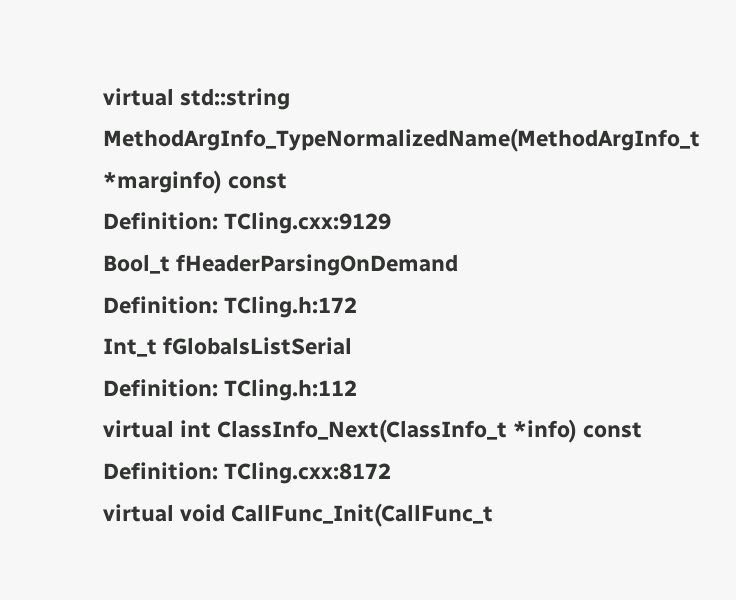virtual std::string MethodArgInfo_TypeNormalizedName(MethodArgInfo_t *marginfo) const
Definition: TCling.cxx:9129
Bool_t fHeaderParsingOnDemand
Definition: TCling.h:172
Int_t fGlobalsListSerial
Definition: TCling.h:112
virtual int ClassInfo_Next(ClassInfo_t *info) const
Definition: TCling.cxx:8172
virtual void CallFunc_Init(CallFunc_t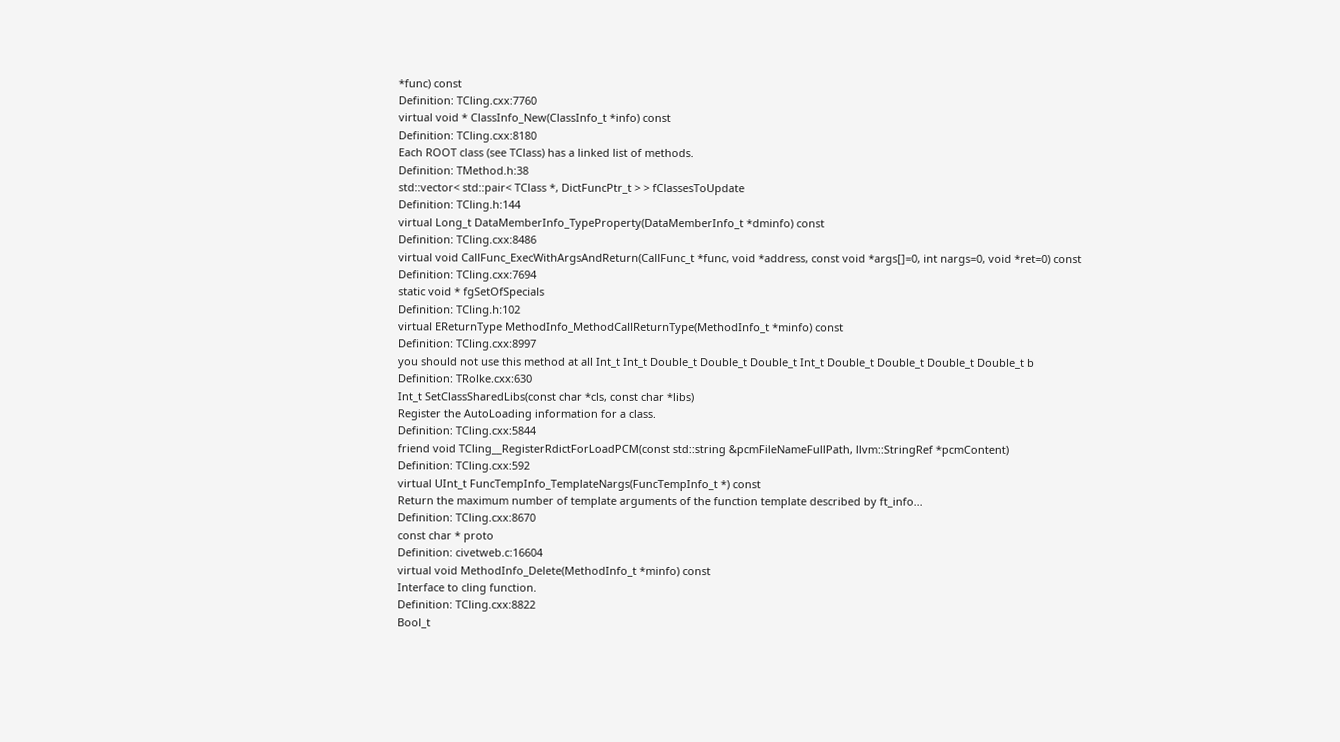*func) const
Definition: TCling.cxx:7760
virtual void * ClassInfo_New(ClassInfo_t *info) const
Definition: TCling.cxx:8180
Each ROOT class (see TClass) has a linked list of methods.
Definition: TMethod.h:38
std::vector< std::pair< TClass *, DictFuncPtr_t > > fClassesToUpdate
Definition: TCling.h:144
virtual Long_t DataMemberInfo_TypeProperty(DataMemberInfo_t *dminfo) const
Definition: TCling.cxx:8486
virtual void CallFunc_ExecWithArgsAndReturn(CallFunc_t *func, void *address, const void *args[]=0, int nargs=0, void *ret=0) const
Definition: TCling.cxx:7694
static void * fgSetOfSpecials
Definition: TCling.h:102
virtual EReturnType MethodInfo_MethodCallReturnType(MethodInfo_t *minfo) const
Definition: TCling.cxx:8997
you should not use this method at all Int_t Int_t Double_t Double_t Double_t Int_t Double_t Double_t Double_t Double_t b
Definition: TRolke.cxx:630
Int_t SetClassSharedLibs(const char *cls, const char *libs)
Register the AutoLoading information for a class.
Definition: TCling.cxx:5844
friend void TCling__RegisterRdictForLoadPCM(const std::string &pcmFileNameFullPath, llvm::StringRef *pcmContent)
Definition: TCling.cxx:592
virtual UInt_t FuncTempInfo_TemplateNargs(FuncTempInfo_t *) const
Return the maximum number of template arguments of the function template described by ft_info...
Definition: TCling.cxx:8670
const char * proto
Definition: civetweb.c:16604
virtual void MethodInfo_Delete(MethodInfo_t *minfo) const
Interface to cling function.
Definition: TCling.cxx:8822
Bool_t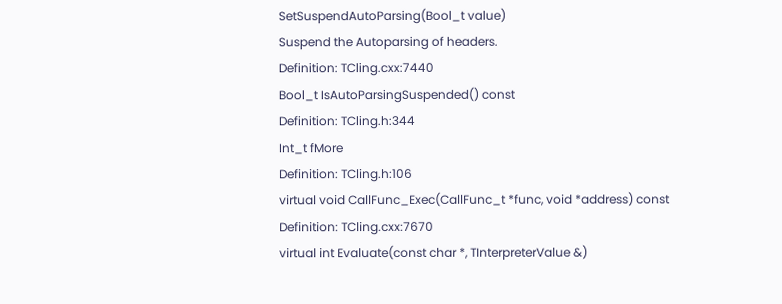SetSuspendAutoParsing(Bool_t value)
Suspend the Autoparsing of headers.
Definition: TCling.cxx:7440
Bool_t IsAutoParsingSuspended() const
Definition: TCling.h:344
Int_t fMore
Definition: TCling.h:106
virtual void CallFunc_Exec(CallFunc_t *func, void *address) const
Definition: TCling.cxx:7670
virtual int Evaluate(const char *, TInterpreterValue &)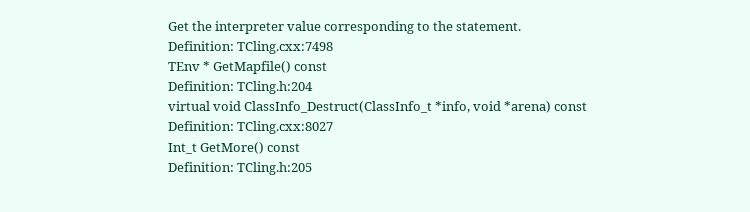Get the interpreter value corresponding to the statement.
Definition: TCling.cxx:7498
TEnv * GetMapfile() const
Definition: TCling.h:204
virtual void ClassInfo_Destruct(ClassInfo_t *info, void *arena) const
Definition: TCling.cxx:8027
Int_t GetMore() const
Definition: TCling.h:205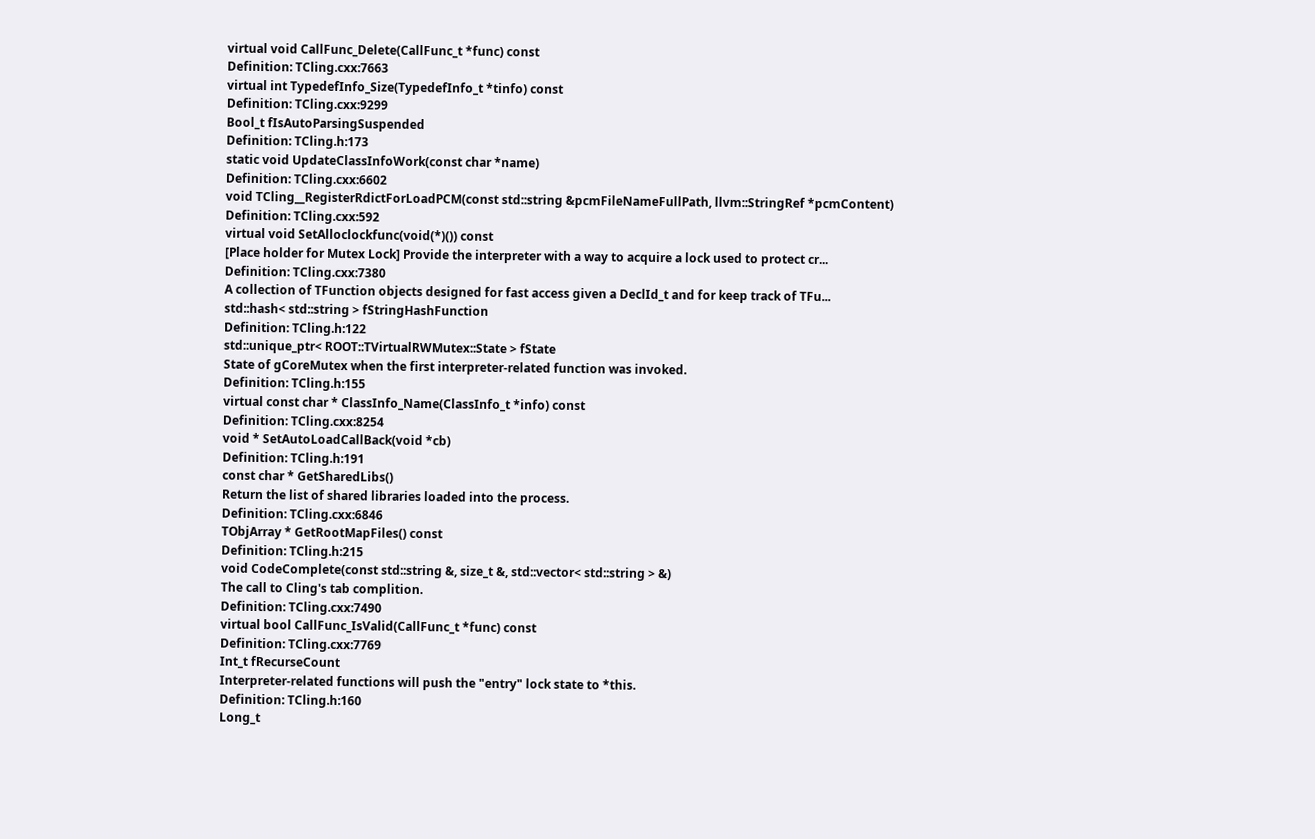virtual void CallFunc_Delete(CallFunc_t *func) const
Definition: TCling.cxx:7663
virtual int TypedefInfo_Size(TypedefInfo_t *tinfo) const
Definition: TCling.cxx:9299
Bool_t fIsAutoParsingSuspended
Definition: TCling.h:173
static void UpdateClassInfoWork(const char *name)
Definition: TCling.cxx:6602
void TCling__RegisterRdictForLoadPCM(const std::string &pcmFileNameFullPath, llvm::StringRef *pcmContent)
Definition: TCling.cxx:592
virtual void SetAlloclockfunc(void(*)()) const
[Place holder for Mutex Lock] Provide the interpreter with a way to acquire a lock used to protect cr...
Definition: TCling.cxx:7380
A collection of TFunction objects designed for fast access given a DeclId_t and for keep track of TFu...
std::hash< std::string > fStringHashFunction
Definition: TCling.h:122
std::unique_ptr< ROOT::TVirtualRWMutex::State > fState
State of gCoreMutex when the first interpreter-related function was invoked.
Definition: TCling.h:155
virtual const char * ClassInfo_Name(ClassInfo_t *info) const
Definition: TCling.cxx:8254
void * SetAutoLoadCallBack(void *cb)
Definition: TCling.h:191
const char * GetSharedLibs()
Return the list of shared libraries loaded into the process.
Definition: TCling.cxx:6846
TObjArray * GetRootMapFiles() const
Definition: TCling.h:215
void CodeComplete(const std::string &, size_t &, std::vector< std::string > &)
The call to Cling's tab complition.
Definition: TCling.cxx:7490
virtual bool CallFunc_IsValid(CallFunc_t *func) const
Definition: TCling.cxx:7769
Int_t fRecurseCount
Interpreter-related functions will push the "entry" lock state to *this.
Definition: TCling.h:160
Long_t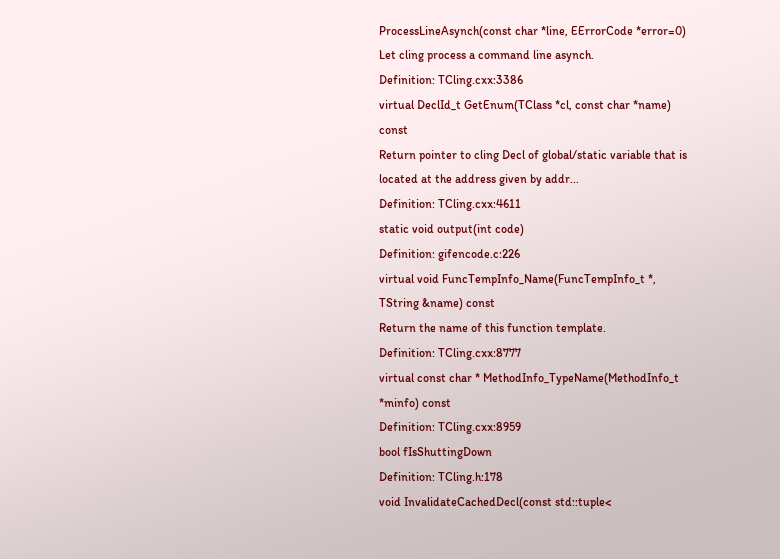ProcessLineAsynch(const char *line, EErrorCode *error=0)
Let cling process a command line asynch.
Definition: TCling.cxx:3386
virtual DeclId_t GetEnum(TClass *cl, const char *name) const
Return pointer to cling Decl of global/static variable that is located at the address given by addr...
Definition: TCling.cxx:4611
static void output(int code)
Definition: gifencode.c:226
virtual void FuncTempInfo_Name(FuncTempInfo_t *, TString &name) const
Return the name of this function template.
Definition: TCling.cxx:8777
virtual const char * MethodInfo_TypeName(MethodInfo_t *minfo) const
Definition: TCling.cxx:8959
bool fIsShuttingDown
Definition: TCling.h:178
void InvalidateCachedDecl(const std::tuple<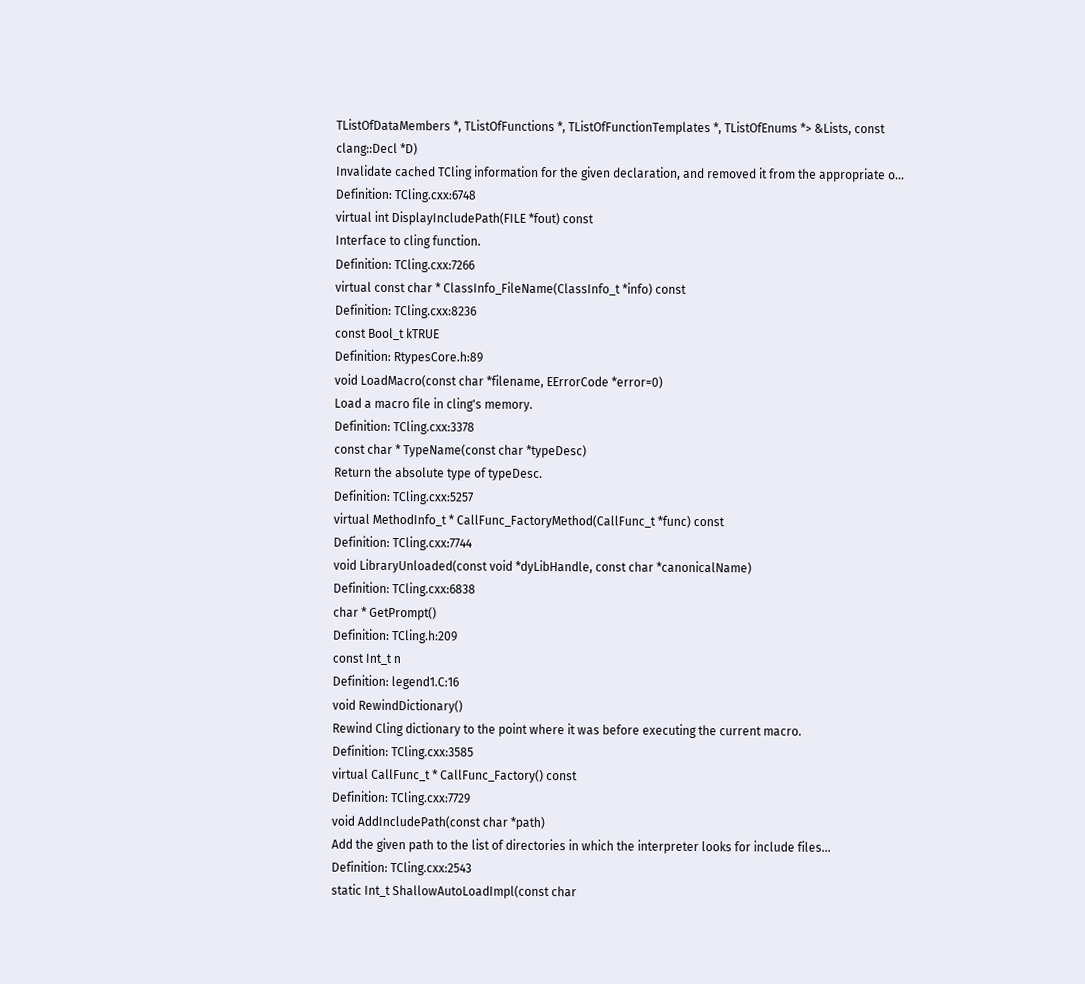TListOfDataMembers *, TListOfFunctions *, TListOfFunctionTemplates *, TListOfEnums *> &Lists, const clang::Decl *D)
Invalidate cached TCling information for the given declaration, and removed it from the appropriate o...
Definition: TCling.cxx:6748
virtual int DisplayIncludePath(FILE *fout) const
Interface to cling function.
Definition: TCling.cxx:7266
virtual const char * ClassInfo_FileName(ClassInfo_t *info) const
Definition: TCling.cxx:8236
const Bool_t kTRUE
Definition: RtypesCore.h:89
void LoadMacro(const char *filename, EErrorCode *error=0)
Load a macro file in cling's memory.
Definition: TCling.cxx:3378
const char * TypeName(const char *typeDesc)
Return the absolute type of typeDesc.
Definition: TCling.cxx:5257
virtual MethodInfo_t * CallFunc_FactoryMethod(CallFunc_t *func) const
Definition: TCling.cxx:7744
void LibraryUnloaded(const void *dyLibHandle, const char *canonicalName)
Definition: TCling.cxx:6838
char * GetPrompt()
Definition: TCling.h:209
const Int_t n
Definition: legend1.C:16
void RewindDictionary()
Rewind Cling dictionary to the point where it was before executing the current macro.
Definition: TCling.cxx:3585
virtual CallFunc_t * CallFunc_Factory() const
Definition: TCling.cxx:7729
void AddIncludePath(const char *path)
Add the given path to the list of directories in which the interpreter looks for include files...
Definition: TCling.cxx:2543
static Int_t ShallowAutoLoadImpl(const char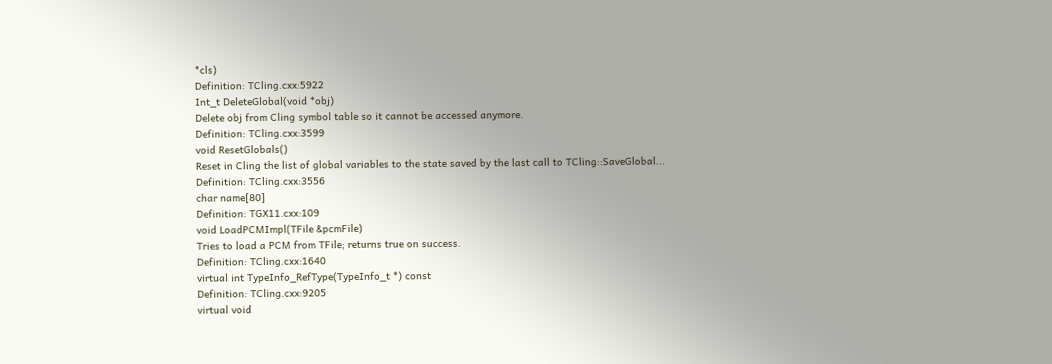*cls)
Definition: TCling.cxx:5922
Int_t DeleteGlobal(void *obj)
Delete obj from Cling symbol table so it cannot be accessed anymore.
Definition: TCling.cxx:3599
void ResetGlobals()
Reset in Cling the list of global variables to the state saved by the last call to TCling::SaveGlobal...
Definition: TCling.cxx:3556
char name[80]
Definition: TGX11.cxx:109
void LoadPCMImpl(TFile &pcmFile)
Tries to load a PCM from TFile; returns true on success.
Definition: TCling.cxx:1640
virtual int TypeInfo_RefType(TypeInfo_t *) const
Definition: TCling.cxx:9205
virtual void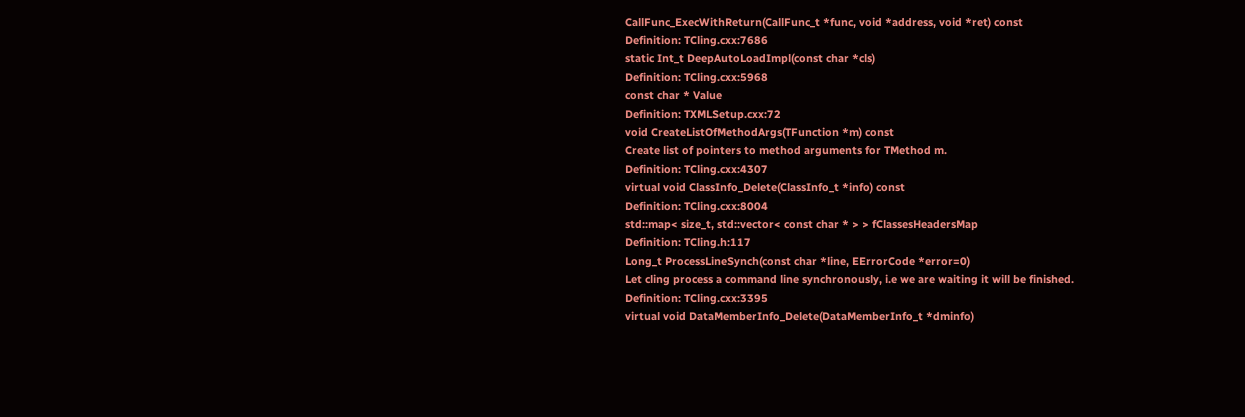CallFunc_ExecWithReturn(CallFunc_t *func, void *address, void *ret) const
Definition: TCling.cxx:7686
static Int_t DeepAutoLoadImpl(const char *cls)
Definition: TCling.cxx:5968
const char * Value
Definition: TXMLSetup.cxx:72
void CreateListOfMethodArgs(TFunction *m) const
Create list of pointers to method arguments for TMethod m.
Definition: TCling.cxx:4307
virtual void ClassInfo_Delete(ClassInfo_t *info) const
Definition: TCling.cxx:8004
std::map< size_t, std::vector< const char * > > fClassesHeadersMap
Definition: TCling.h:117
Long_t ProcessLineSynch(const char *line, EErrorCode *error=0)
Let cling process a command line synchronously, i.e we are waiting it will be finished.
Definition: TCling.cxx:3395
virtual void DataMemberInfo_Delete(DataMemberInfo_t *dminfo)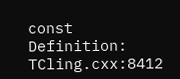const
Definition: TCling.cxx:8412